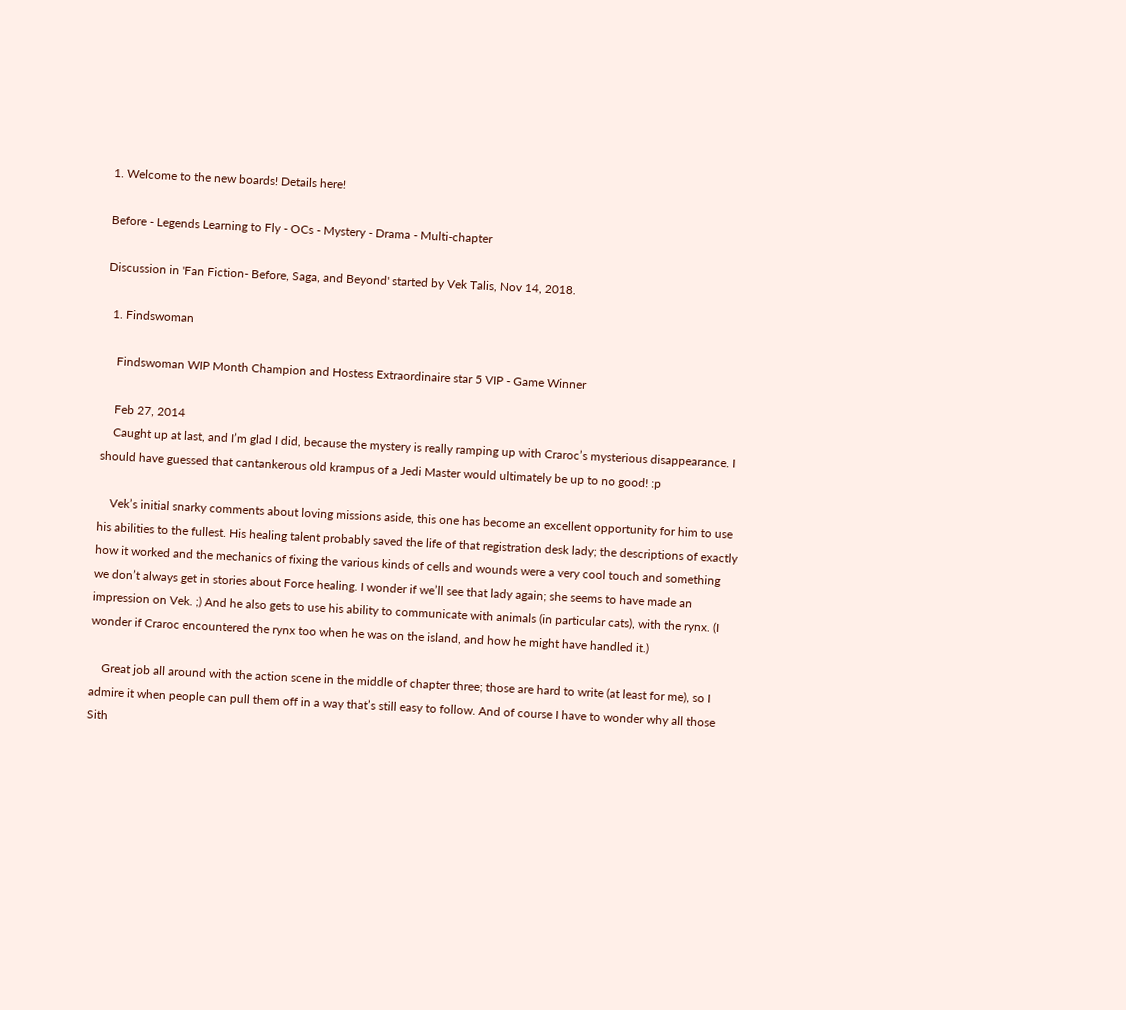1. Welcome to the new boards! Details here!

Before - Legends Learning to Fly - OCs - Mystery - Drama - Multi-chapter

Discussion in 'Fan Fiction- Before, Saga, and Beyond' started by Vek Talis, Nov 14, 2018.

  1. Findswoman

    Findswoman WIP Month Champion and Hostess Extraordinaire star 5 VIP - Game Winner

    Feb 27, 2014
    Caught up at last, and I’m glad I did, because the mystery is really ramping up with Craroc’s mysterious disappearance. I should have guessed that cantankerous old krampus of a Jedi Master would ultimately be up to no good! :p

    Vek’s initial snarky comments about loving missions aside, this one has become an excellent opportunity for him to use his abilities to the fullest. His healing talent probably saved the life of that registration desk lady; the descriptions of exactly how it worked and the mechanics of fixing the various kinds of cells and wounds were a very cool touch and something we don’t always get in stories about Force healing. I wonder if we’ll see that lady again; she seems to have made an impression on Vek. ;) And he also gets to use his ability to communicate with animals (in particular cats), with the rynx. (I wonder if Craroc encountered the rynx too when he was on the island, and how he might have handled it.)

    Great job all around with the action scene in the middle of chapter three; those are hard to write (at least for me), so I admire it when people can pull them off in a way that’s still easy to follow. And of course I have to wonder why all those Sith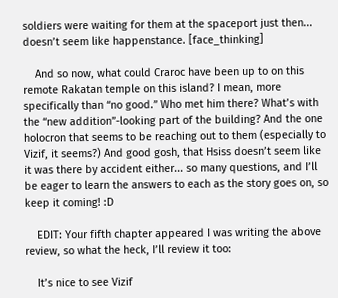soldiers were waiting for them at the spaceport just then... doesn’t seem like happenstance. [face_thinking]

    And so now, what could Craroc have been up to on this remote Rakatan temple on this island? I mean, more specifically than “no good.” Who met him there? What’s with the “new addition”-looking part of the building? And the one holocron that seems to be reaching out to them (especially to Vizif, it seems?) And good gosh, that Hsiss doesn’t seem like it was there by accident either... so many questions, and I’ll be eager to learn the answers to each as the story goes on, so keep it coming! :D

    EDIT: Your fifth chapter appeared I was writing the above review, so what the heck, I’ll review it too:

    It’s nice to see Vizif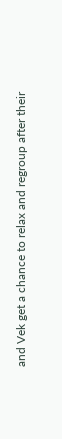and Vek get a chance to relax and regroup after their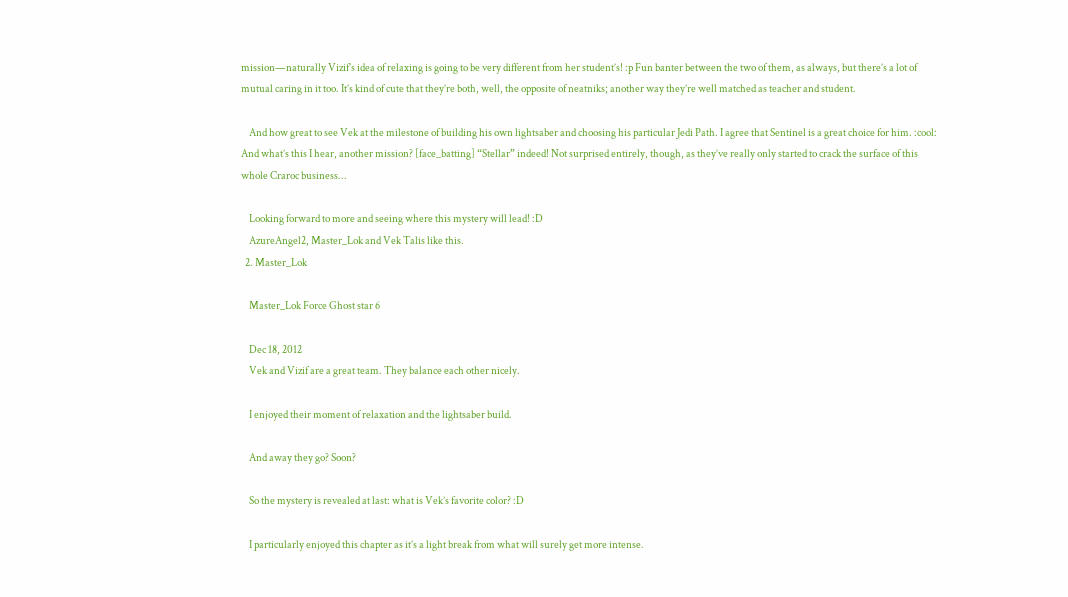mission—naturally Vizif’s idea of relaxing is going to be very different from her student’s! :p Fun banter between the two of them, as always, but there’s a lot of mutual caring in it too. It’s kind of cute that they’re both, well, the opposite of neatniks; another way they’re well matched as teacher and student.

    And how great to see Vek at the milestone of building his own lightsaber and choosing his particular Jedi Path. I agree that Sentinel is a great choice for him. :cool: And what’s this I hear, another mission? [face_batting] “Stellar” indeed! Not surprised entirely, though, as they’ve really only started to crack the surface of this whole Craroc business...

    Looking forward to more and seeing where this mystery will lead! :D
    AzureAngel2, Master_Lok and Vek Talis like this.
  2. Master_Lok

    Master_Lok Force Ghost star 6

    Dec 18, 2012
    Vek and Vizif are a great team. They balance each other nicely.

    I enjoyed their moment of relaxation and the lightsaber build.

    And away they go? Soon?

    So the mystery is revealed at last: what is Vek’s favorite color? :D

    I particularly enjoyed this chapter as it’s a light break from what will surely get more intense.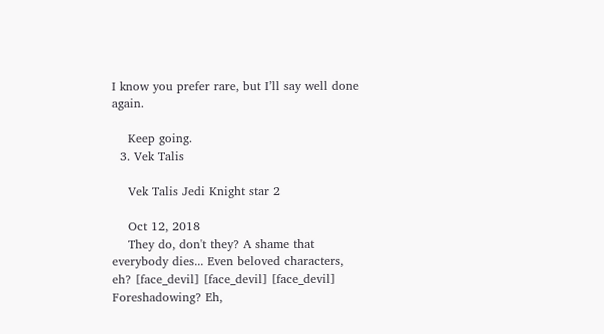I know you prefer rare, but I’ll say well done again.

    Keep going.
  3. Vek Talis

    Vek Talis Jedi Knight star 2

    Oct 12, 2018
    They do, don't they? A shame that everybody dies... Even beloved characters, eh? [face_devil] [face_devil] [face_devil] Foreshadowing? Eh,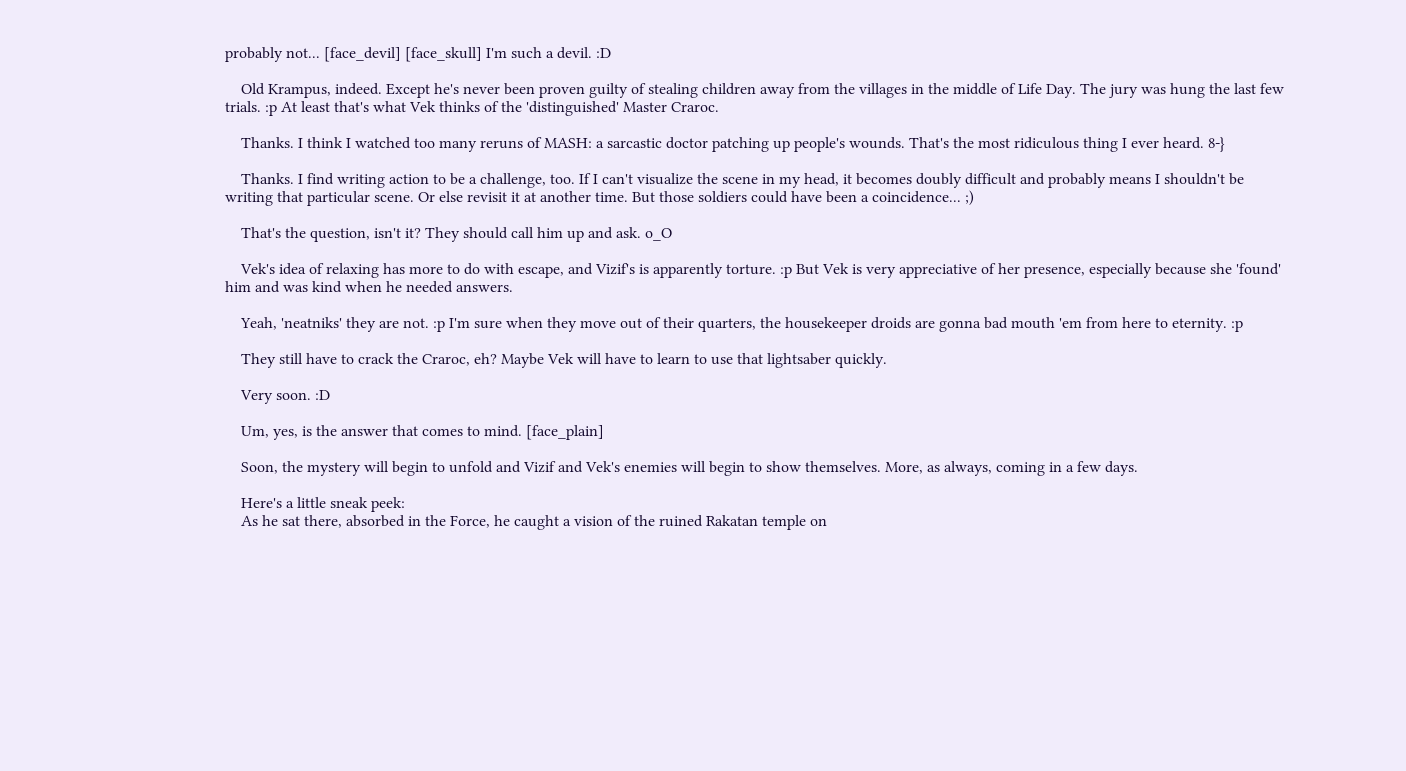probably not... [face_devil] [face_skull] I'm such a devil. :D

    Old Krampus, indeed. Except he's never been proven guilty of stealing children away from the villages in the middle of Life Day. The jury was hung the last few trials. :p At least that's what Vek thinks of the 'distinguished' Master Craroc.

    Thanks. I think I watched too many reruns of MASH: a sarcastic doctor patching up people's wounds. That's the most ridiculous thing I ever heard. 8-}

    Thanks. I find writing action to be a challenge, too. If I can't visualize the scene in my head, it becomes doubly difficult and probably means I shouldn't be writing that particular scene. Or else revisit it at another time. But those soldiers could have been a coincidence... ;)

    That's the question, isn't it? They should call him up and ask. o_O

    Vek's idea of relaxing has more to do with escape, and Vizif's is apparently torture. :p But Vek is very appreciative of her presence, especially because she 'found' him and was kind when he needed answers.

    Yeah, 'neatniks' they are not. :p I'm sure when they move out of their quarters, the housekeeper droids are gonna bad mouth 'em from here to eternity. :p

    They still have to crack the Craroc, eh? Maybe Vek will have to learn to use that lightsaber quickly.

    Very soon. :D

    Um, yes, is the answer that comes to mind. [face_plain]

    Soon, the mystery will begin to unfold and Vizif and Vek's enemies will begin to show themselves. More, as always, coming in a few days.

    Here's a little sneak peek:
    As he sat there, absorbed in the Force, he caught a vision of the ruined Rakatan temple on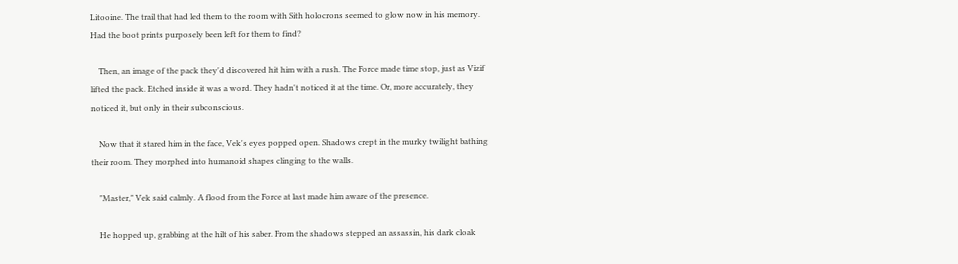Litooine. The trail that had led them to the room with Sith holocrons seemed to glow now in his memory. Had the boot prints purposely been left for them to find?

    Then, an image of the pack they'd discovered hit him with a rush. The Force made time stop, just as Vizif lifted the pack. Etched inside it was a word. They hadn't noticed it at the time. Or, more accurately, they noticed it, but only in their subconscious.

    Now that it stared him in the face, Vek's eyes popped open. Shadows crept in the murky twilight bathing their room. They morphed into humanoid shapes clinging to the walls.

    "Master," Vek said calmly. A flood from the Force at last made him aware of the presence.

    He hopped up, grabbing at the hilt of his saber. From the shadows stepped an assassin, his dark cloak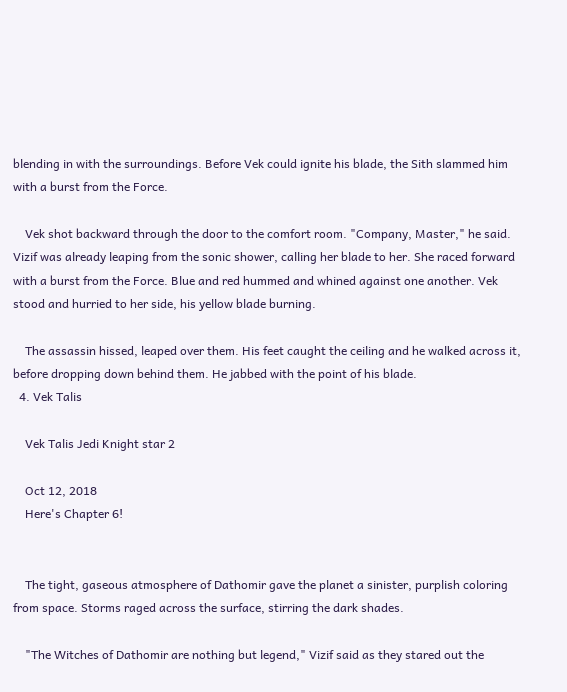blending in with the surroundings. Before Vek could ignite his blade, the Sith slammed him with a burst from the Force.

    Vek shot backward through the door to the comfort room. "Company, Master," he said. Vizif was already leaping from the sonic shower, calling her blade to her. She raced forward with a burst from the Force. Blue and red hummed and whined against one another. Vek stood and hurried to her side, his yellow blade burning.

    The assassin hissed, leaped over them. His feet caught the ceiling and he walked across it, before dropping down behind them. He jabbed with the point of his blade.
  4. Vek Talis

    Vek Talis Jedi Knight star 2

    Oct 12, 2018
    Here's Chapter 6!


    The tight, gaseous atmosphere of Dathomir gave the planet a sinister, purplish coloring from space. Storms raged across the surface, stirring the dark shades.

    "The Witches of Dathomir are nothing but legend," Vizif said as they stared out the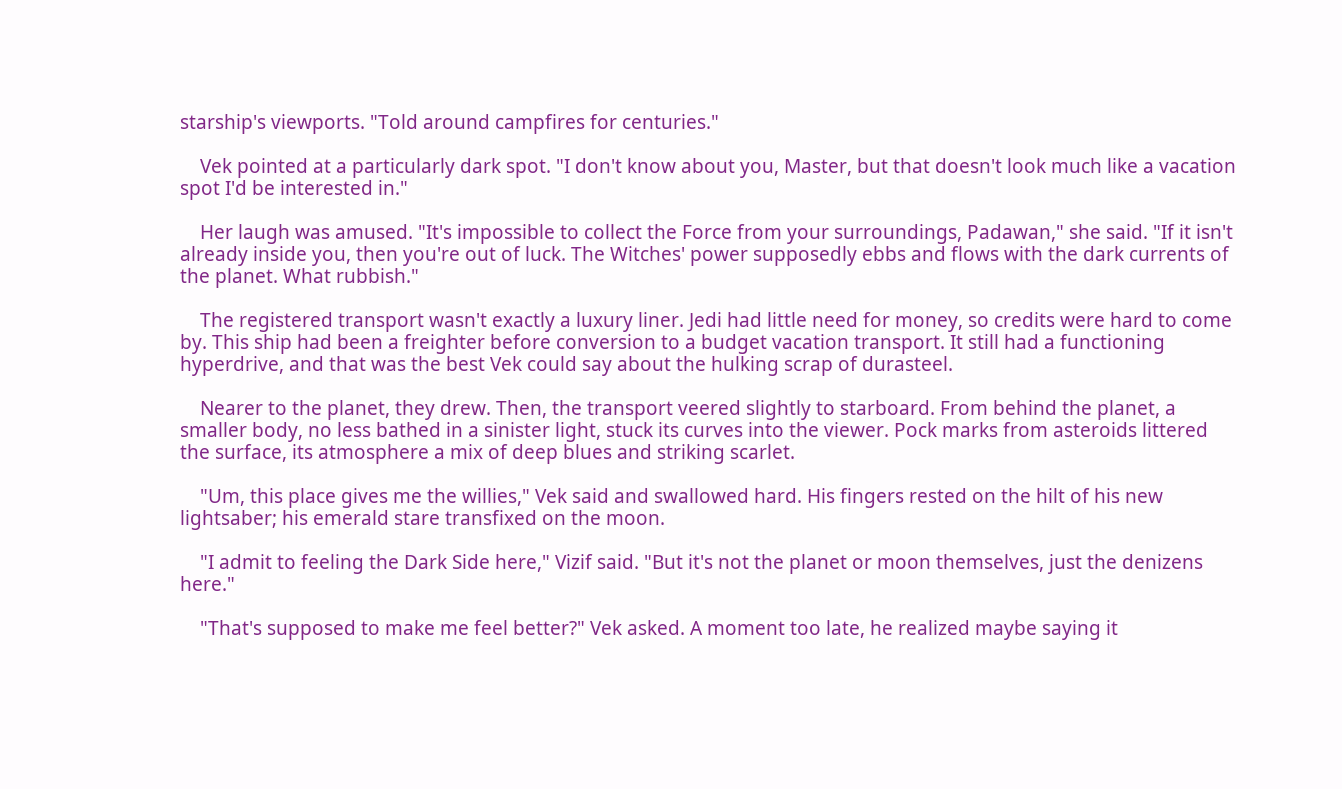starship's viewports. "Told around campfires for centuries."

    Vek pointed at a particularly dark spot. "I don't know about you, Master, but that doesn't look much like a vacation spot I'd be interested in."

    Her laugh was amused. "It's impossible to collect the Force from your surroundings, Padawan," she said. "If it isn't already inside you, then you're out of luck. The Witches' power supposedly ebbs and flows with the dark currents of the planet. What rubbish."

    The registered transport wasn't exactly a luxury liner. Jedi had little need for money, so credits were hard to come by. This ship had been a freighter before conversion to a budget vacation transport. It still had a functioning hyperdrive, and that was the best Vek could say about the hulking scrap of durasteel.

    Nearer to the planet, they drew. Then, the transport veered slightly to starboard. From behind the planet, a smaller body, no less bathed in a sinister light, stuck its curves into the viewer. Pock marks from asteroids littered the surface, its atmosphere a mix of deep blues and striking scarlet.

    "Um, this place gives me the willies," Vek said and swallowed hard. His fingers rested on the hilt of his new lightsaber; his emerald stare transfixed on the moon.

    "I admit to feeling the Dark Side here," Vizif said. "But it's not the planet or moon themselves, just the denizens here."

    "That's supposed to make me feel better?" Vek asked. A moment too late, he realized maybe saying it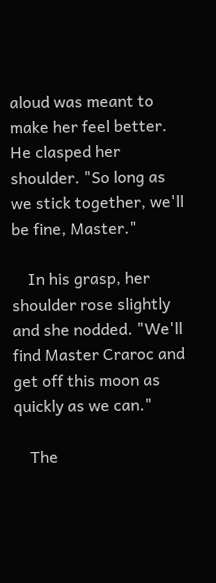aloud was meant to make her feel better. He clasped her shoulder. "So long as we stick together, we'll be fine, Master."

    In his grasp, her shoulder rose slightly and she nodded. "We'll find Master Craroc and get off this moon as quickly as we can."

    The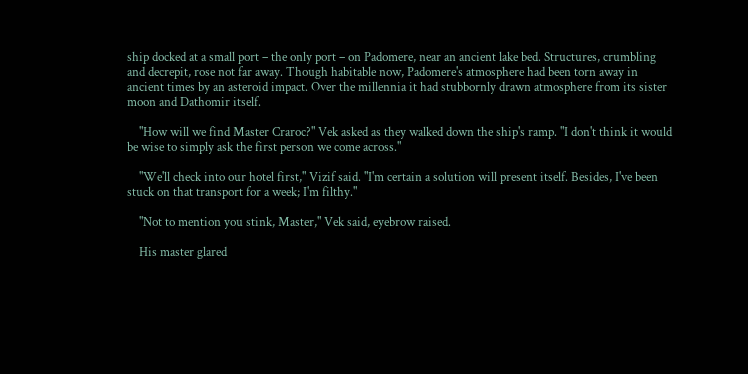ship docked at a small port – the only port – on Padomere, near an ancient lake bed. Structures, crumbling and decrepit, rose not far away. Though habitable now, Padomere's atmosphere had been torn away in ancient times by an asteroid impact. Over the millennia it had stubbornly drawn atmosphere from its sister moon and Dathomir itself.

    "How will we find Master Craroc?" Vek asked as they walked down the ship's ramp. "I don't think it would be wise to simply ask the first person we come across."

    "We'll check into our hotel first," Vizif said. "I'm certain a solution will present itself. Besides, I've been stuck on that transport for a week; I'm filthy."

    "Not to mention you stink, Master," Vek said, eyebrow raised.

    His master glared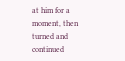at him for a moment, then turned and continued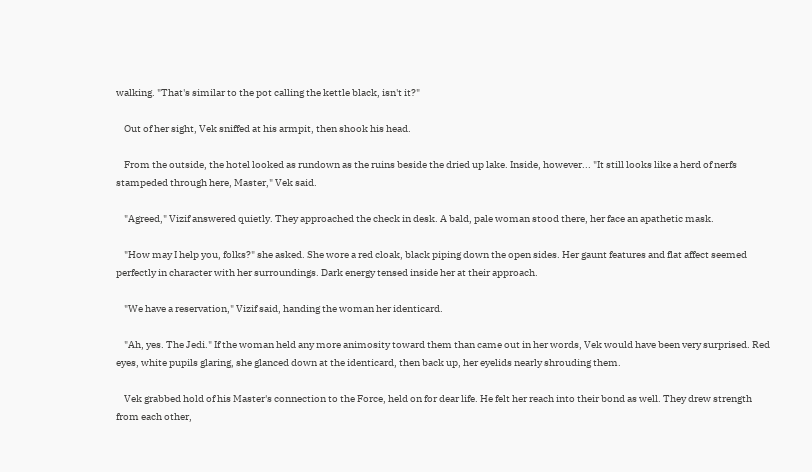walking. "That's similar to the pot calling the kettle black, isn't it?"

    Out of her sight, Vek sniffed at his armpit, then shook his head.

    From the outside, the hotel looked as rundown as the ruins beside the dried up lake. Inside, however... "It still looks like a herd of nerfs stampeded through here, Master," Vek said.

    "Agreed," Vizif answered quietly. They approached the check in desk. A bald, pale woman stood there, her face an apathetic mask.

    "How may I help you, folks?" she asked. She wore a red cloak, black piping down the open sides. Her gaunt features and flat affect seemed perfectly in character with her surroundings. Dark energy tensed inside her at their approach.

    "We have a reservation," Vizif said, handing the woman her identicard.

    "Ah, yes. The Jedi." If the woman held any more animosity toward them than came out in her words, Vek would have been very surprised. Red eyes, white pupils glaring, she glanced down at the identicard, then back up, her eyelids nearly shrouding them.

    Vek grabbed hold of his Master's connection to the Force, held on for dear life. He felt her reach into their bond as well. They drew strength from each other,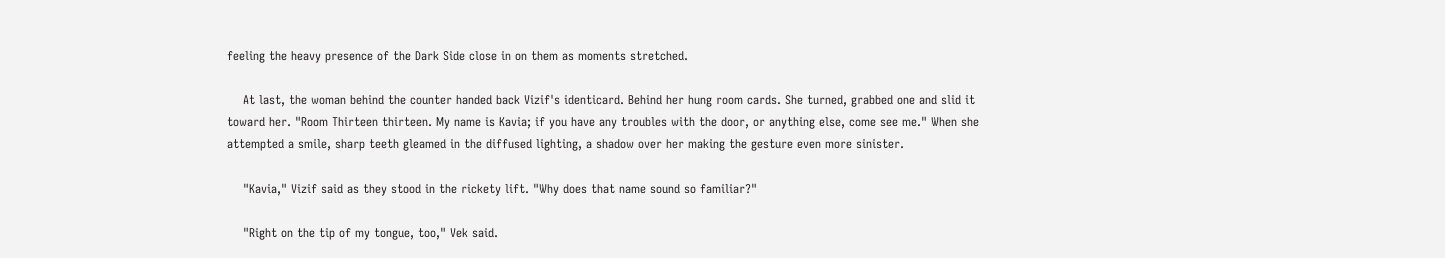feeling the heavy presence of the Dark Side close in on them as moments stretched.

    At last, the woman behind the counter handed back Vizif's identicard. Behind her hung room cards. She turned, grabbed one and slid it toward her. "Room Thirteen thirteen. My name is Kavia; if you have any troubles with the door, or anything else, come see me." When she attempted a smile, sharp teeth gleamed in the diffused lighting, a shadow over her making the gesture even more sinister.

    "Kavia," Vizif said as they stood in the rickety lift. "Why does that name sound so familiar?"

    "Right on the tip of my tongue, too," Vek said.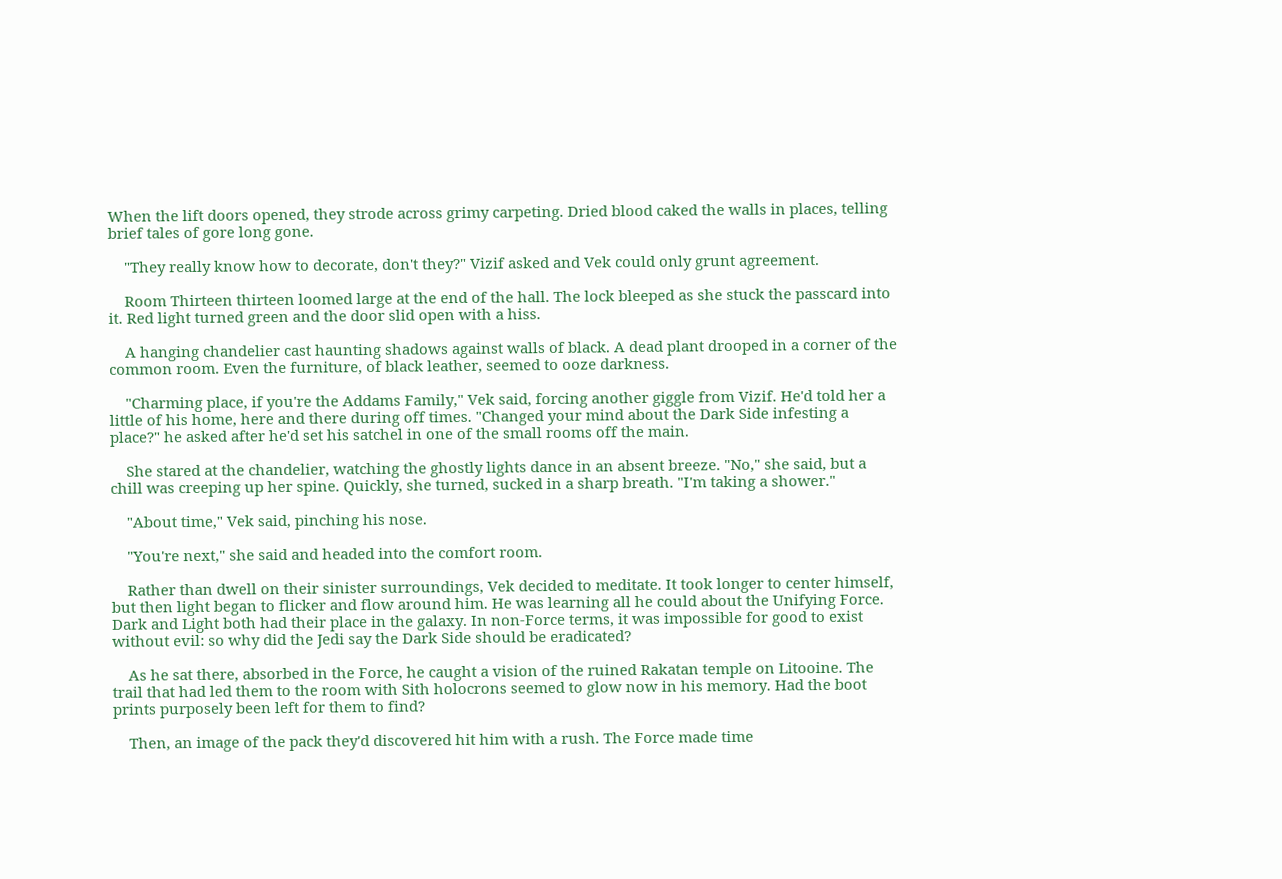When the lift doors opened, they strode across grimy carpeting. Dried blood caked the walls in places, telling brief tales of gore long gone.

    "They really know how to decorate, don't they?" Vizif asked and Vek could only grunt agreement.

    Room Thirteen thirteen loomed large at the end of the hall. The lock bleeped as she stuck the passcard into it. Red light turned green and the door slid open with a hiss.

    A hanging chandelier cast haunting shadows against walls of black. A dead plant drooped in a corner of the common room. Even the furniture, of black leather, seemed to ooze darkness.

    "Charming place, if you're the Addams Family," Vek said, forcing another giggle from Vizif. He'd told her a little of his home, here and there during off times. "Changed your mind about the Dark Side infesting a place?" he asked after he'd set his satchel in one of the small rooms off the main.

    She stared at the chandelier, watching the ghostly lights dance in an absent breeze. "No," she said, but a chill was creeping up her spine. Quickly, she turned, sucked in a sharp breath. "I'm taking a shower."

    "About time," Vek said, pinching his nose.

    "You're next," she said and headed into the comfort room.

    Rather than dwell on their sinister surroundings, Vek decided to meditate. It took longer to center himself, but then light began to flicker and flow around him. He was learning all he could about the Unifying Force. Dark and Light both had their place in the galaxy. In non-Force terms, it was impossible for good to exist without evil: so why did the Jedi say the Dark Side should be eradicated?

    As he sat there, absorbed in the Force, he caught a vision of the ruined Rakatan temple on Litooine. The trail that had led them to the room with Sith holocrons seemed to glow now in his memory. Had the boot prints purposely been left for them to find?

    Then, an image of the pack they'd discovered hit him with a rush. The Force made time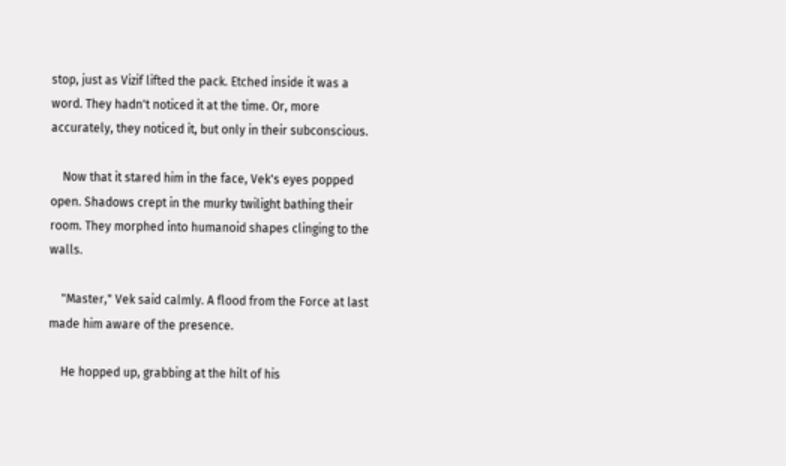stop, just as Vizif lifted the pack. Etched inside it was a word. They hadn't noticed it at the time. Or, more accurately, they noticed it, but only in their subconscious.

    Now that it stared him in the face, Vek's eyes popped open. Shadows crept in the murky twilight bathing their room. They morphed into humanoid shapes clinging to the walls.

    "Master," Vek said calmly. A flood from the Force at last made him aware of the presence.

    He hopped up, grabbing at the hilt of his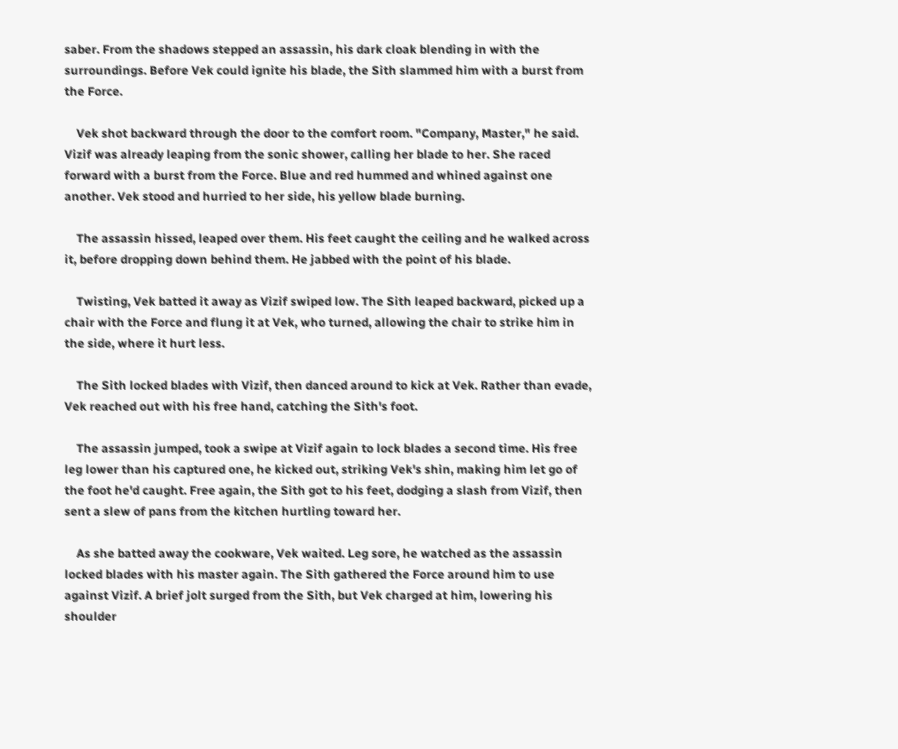saber. From the shadows stepped an assassin, his dark cloak blending in with the surroundings. Before Vek could ignite his blade, the Sith slammed him with a burst from the Force.

    Vek shot backward through the door to the comfort room. "Company, Master," he said. Vizif was already leaping from the sonic shower, calling her blade to her. She raced forward with a burst from the Force. Blue and red hummed and whined against one another. Vek stood and hurried to her side, his yellow blade burning.

    The assassin hissed, leaped over them. His feet caught the ceiling and he walked across it, before dropping down behind them. He jabbed with the point of his blade.

    Twisting, Vek batted it away as Vizif swiped low. The Sith leaped backward, picked up a chair with the Force and flung it at Vek, who turned, allowing the chair to strike him in the side, where it hurt less.

    The Sith locked blades with Vizif, then danced around to kick at Vek. Rather than evade, Vek reached out with his free hand, catching the Sith's foot.

    The assassin jumped, took a swipe at Vizif again to lock blades a second time. His free leg lower than his captured one, he kicked out, striking Vek's shin, making him let go of the foot he'd caught. Free again, the Sith got to his feet, dodging a slash from Vizif, then sent a slew of pans from the kitchen hurtling toward her.

    As she batted away the cookware, Vek waited. Leg sore, he watched as the assassin locked blades with his master again. The Sith gathered the Force around him to use against Vizif. A brief jolt surged from the Sith, but Vek charged at him, lowering his shoulder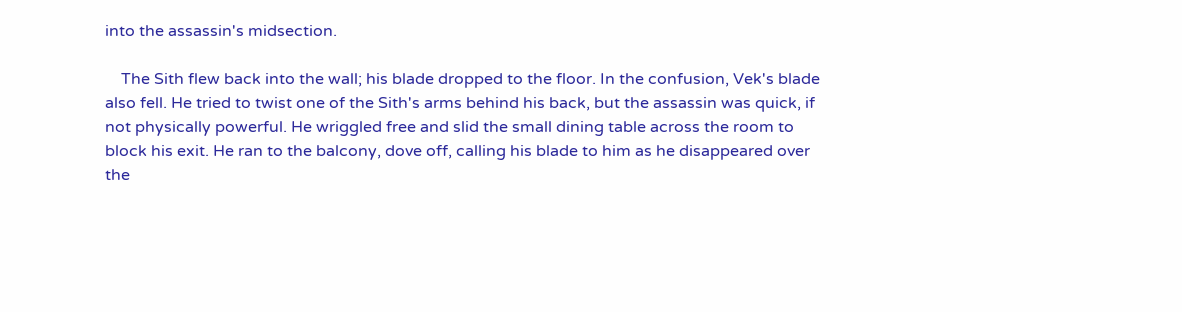into the assassin's midsection.

    The Sith flew back into the wall; his blade dropped to the floor. In the confusion, Vek's blade also fell. He tried to twist one of the Sith's arms behind his back, but the assassin was quick, if not physically powerful. He wriggled free and slid the small dining table across the room to block his exit. He ran to the balcony, dove off, calling his blade to him as he disappeared over the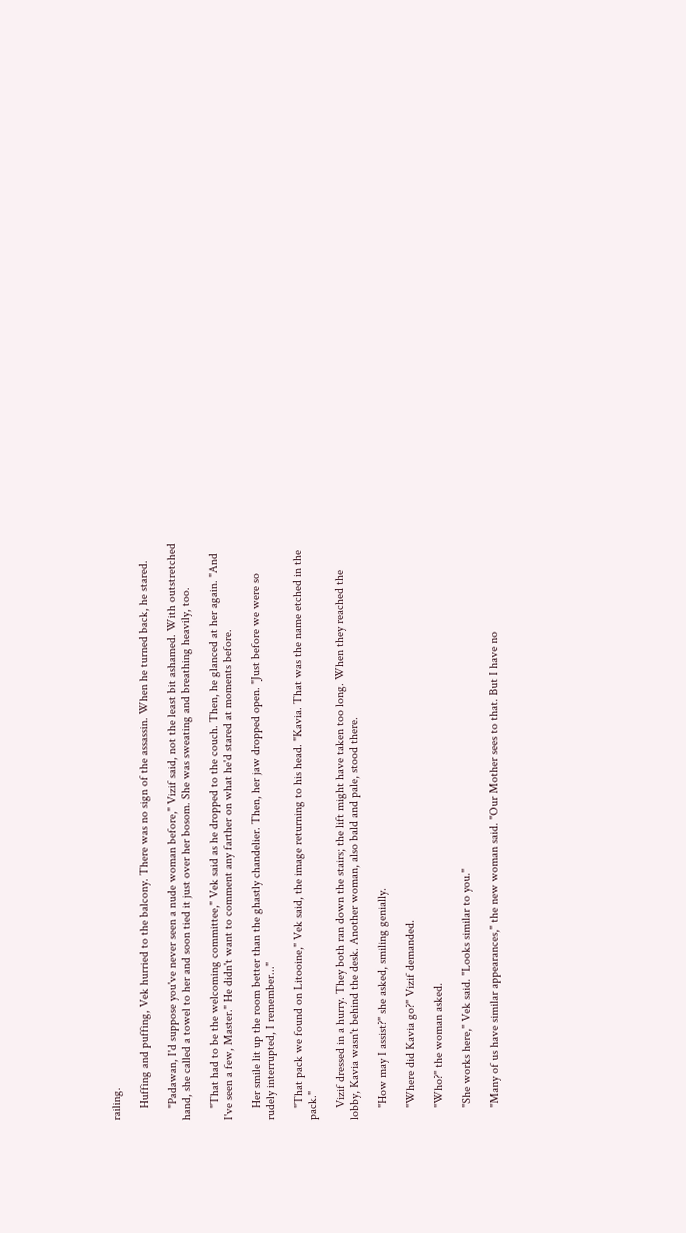railing.

    Huffing and puffing, Vek hurried to the balcony. There was no sign of the assassin. When he turned back, he stared.

    "Padawan, I'd suppose you've never seen a nude woman before," Vizif said, not the least bit ashamed. With outstretched hand, she called a towel to her and soon tied it just over her bosom. She was sweating and breathing heavily, too.

    "That had to be the welcoming committee," Vek said as he dropped to the couch. Then, he glanced at her again. "And I've seen a few, Master." He didn't want to comment any farther on what he'd stared at moments before.

    Her smile lit up the room better than the ghastly chandelier. Then, her jaw dropped open. "Just before we were so rudely interrupted, I remember..."

    "That pack we found on Litooine," Vek said, the image returning to his head. "Kavia. That was the name etched in the pack."

    Vizif dressed in a hurry. They both ran down the stairs; the lift might have taken too long. When they reached the lobby, Kavia wasn't behind the desk. Another woman, also bald and pale, stood there.

    "How may I assist?" she asked, smiling genially.

    "Where did Kavia go?" Vizif demanded.

    "Who?" the woman asked.

    "She works here," Vek said. "Looks similar to you."

    "Many of us have similar appearances," the new woman said. "Our Mother sees to that. But I have no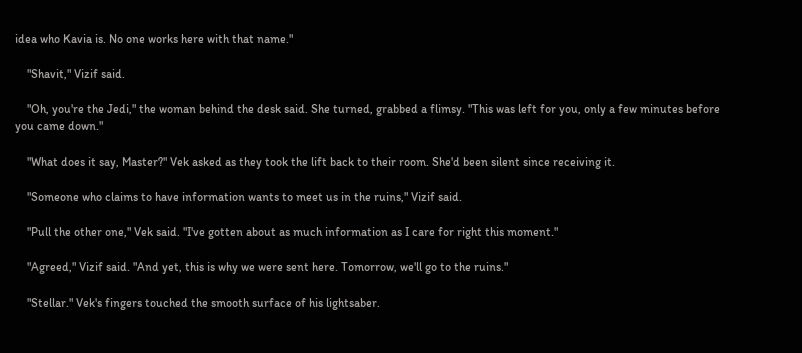idea who Kavia is. No one works here with that name."

    "Shavit," Vizif said.

    "Oh, you're the Jedi," the woman behind the desk said. She turned, grabbed a flimsy. "This was left for you, only a few minutes before you came down."

    "What does it say, Master?" Vek asked as they took the lift back to their room. She'd been silent since receiving it.

    "Someone who claims to have information wants to meet us in the ruins," Vizif said.

    "Pull the other one," Vek said. "I've gotten about as much information as I care for right this moment."

    "Agreed," Vizif said. "And yet, this is why we were sent here. Tomorrow, we'll go to the ruins."

    "Stellar." Vek's fingers touched the smooth surface of his lightsaber.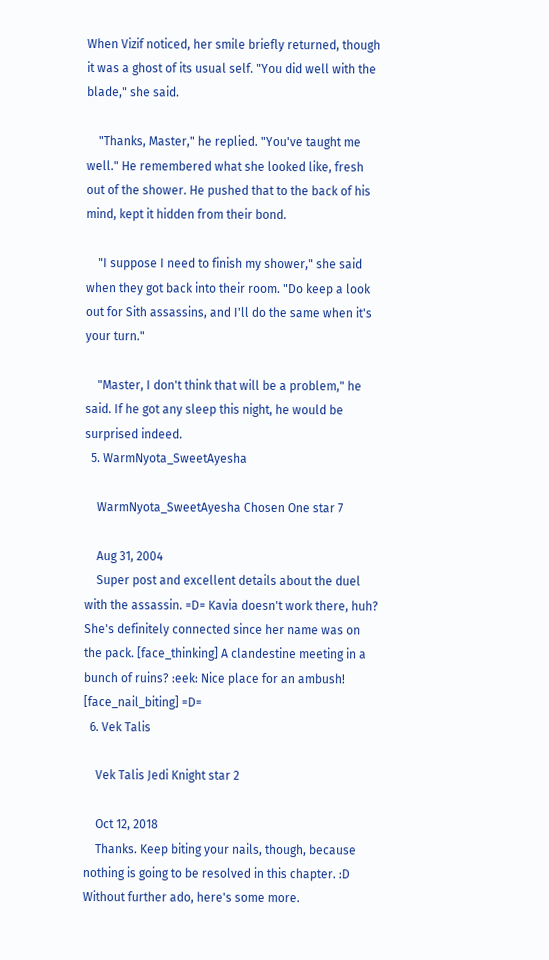When Vizif noticed, her smile briefly returned, though it was a ghost of its usual self. "You did well with the blade," she said.

    "Thanks, Master," he replied. "You've taught me well." He remembered what she looked like, fresh out of the shower. He pushed that to the back of his mind, kept it hidden from their bond.

    "I suppose I need to finish my shower," she said when they got back into their room. "Do keep a look out for Sith assassins, and I'll do the same when it's your turn."

    "Master, I don't think that will be a problem," he said. If he got any sleep this night, he would be surprised indeed.
  5. WarmNyota_SweetAyesha

    WarmNyota_SweetAyesha Chosen One star 7

    Aug 31, 2004
    Super post and excellent details about the duel with the assassin. =D= Kavia doesn't work there, huh? She's definitely connected since her name was on the pack. [face_thinking] A clandestine meeting in a bunch of ruins? :eek: Nice place for an ambush! [face_nail_biting] =D=
  6. Vek Talis

    Vek Talis Jedi Knight star 2

    Oct 12, 2018
    Thanks. Keep biting your nails, though, because nothing is going to be resolved in this chapter. :D Without further ado, here's some more.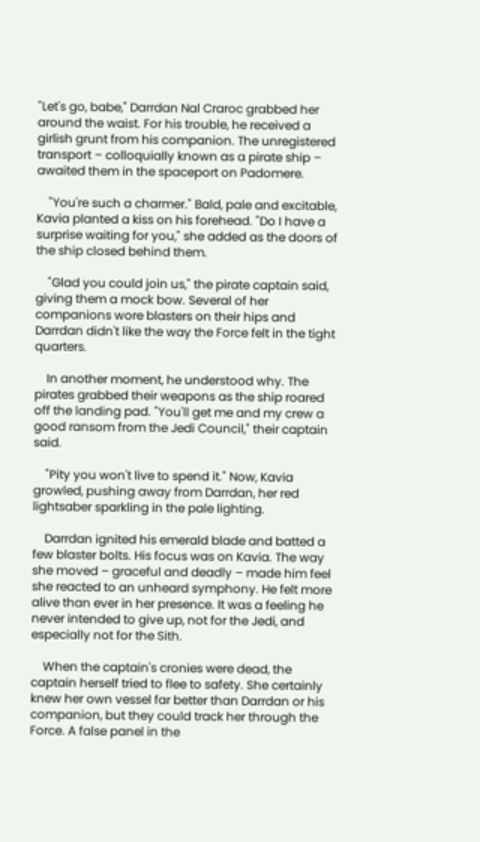"Let's go, babe," Darrdan Nal Craroc grabbed her around the waist. For his trouble, he received a girlish grunt from his companion. The unregistered transport – colloquially known as a pirate ship – awaited them in the spaceport on Padomere.

    "You're such a charmer." Bald, pale and excitable, Kavia planted a kiss on his forehead. "Do I have a surprise waiting for you," she added as the doors of the ship closed behind them.

    "Glad you could join us," the pirate captain said, giving them a mock bow. Several of her companions wore blasters on their hips and Darrdan didn't like the way the Force felt in the tight quarters.

    In another moment, he understood why. The pirates grabbed their weapons as the ship roared off the landing pad. "You'll get me and my crew a good ransom from the Jedi Council," their captain said.

    "Pity you won't live to spend it." Now, Kavia growled, pushing away from Darrdan, her red lightsaber sparkling in the pale lighting.

    Darrdan ignited his emerald blade and batted a few blaster bolts. His focus was on Kavia. The way she moved – graceful and deadly – made him feel she reacted to an unheard symphony. He felt more alive than ever in her presence. It was a feeling he never intended to give up, not for the Jedi, and especially not for the Sith.

    When the captain's cronies were dead, the captain herself tried to flee to safety. She certainly knew her own vessel far better than Darrdan or his companion, but they could track her through the Force. A false panel in the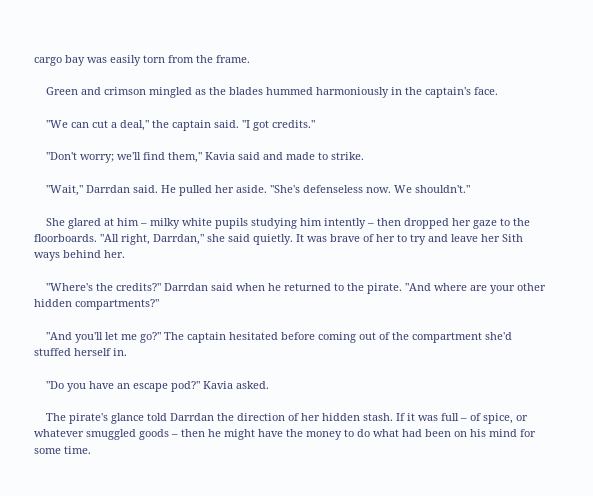cargo bay was easily torn from the frame.

    Green and crimson mingled as the blades hummed harmoniously in the captain's face.

    "We can cut a deal," the captain said. "I got credits."

    "Don't worry; we'll find them," Kavia said and made to strike.

    "Wait," Darrdan said. He pulled her aside. "She's defenseless now. We shouldn't."

    She glared at him – milky white pupils studying him intently – then dropped her gaze to the floorboards. "All right, Darrdan," she said quietly. It was brave of her to try and leave her Sith ways behind her.

    "Where's the credits?" Darrdan said when he returned to the pirate. "And where are your other hidden compartments?"

    "And you'll let me go?" The captain hesitated before coming out of the compartment she'd stuffed herself in.

    "Do you have an escape pod?" Kavia asked.

    The pirate's glance told Darrdan the direction of her hidden stash. If it was full – of spice, or whatever smuggled goods – then he might have the money to do what had been on his mind for some time.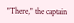"There," the captain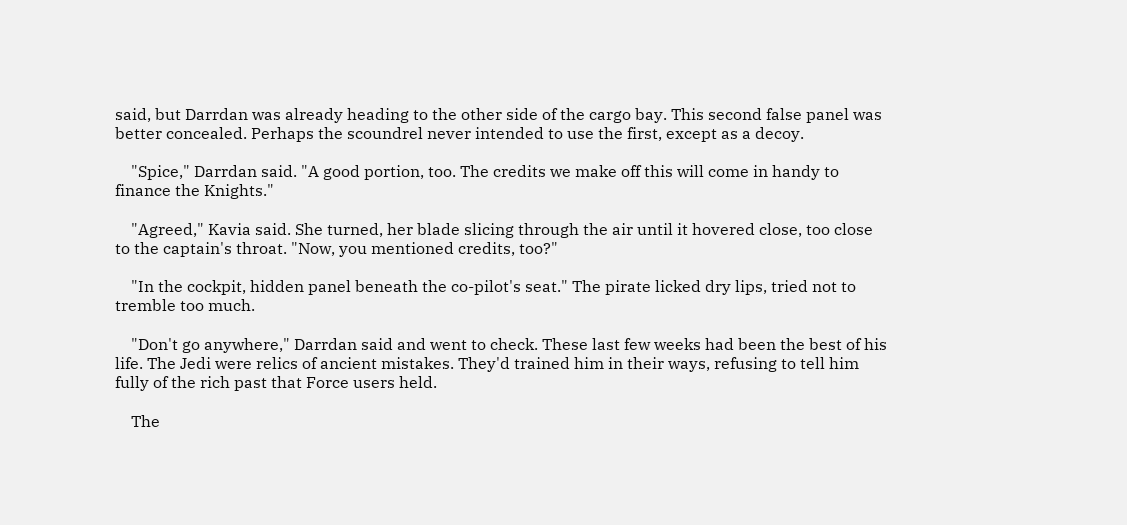said, but Darrdan was already heading to the other side of the cargo bay. This second false panel was better concealed. Perhaps the scoundrel never intended to use the first, except as a decoy.

    "Spice," Darrdan said. "A good portion, too. The credits we make off this will come in handy to finance the Knights."

    "Agreed," Kavia said. She turned, her blade slicing through the air until it hovered close, too close to the captain's throat. "Now, you mentioned credits, too?"

    "In the cockpit, hidden panel beneath the co-pilot's seat." The pirate licked dry lips, tried not to tremble too much.

    "Don't go anywhere," Darrdan said and went to check. These last few weeks had been the best of his life. The Jedi were relics of ancient mistakes. They'd trained him in their ways, refusing to tell him fully of the rich past that Force users held.

    The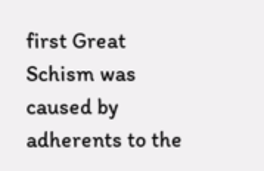first Great Schism was caused by adherents to the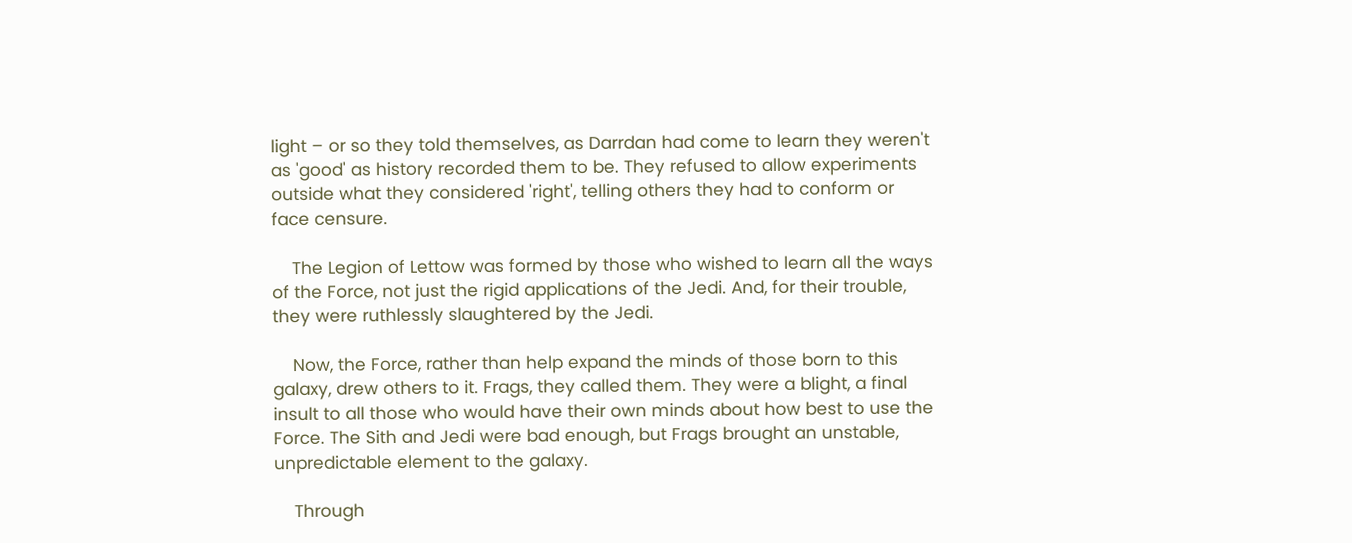light – or so they told themselves, as Darrdan had come to learn they weren't as 'good' as history recorded them to be. They refused to allow experiments outside what they considered 'right', telling others they had to conform or face censure.

    The Legion of Lettow was formed by those who wished to learn all the ways of the Force, not just the rigid applications of the Jedi. And, for their trouble, they were ruthlessly slaughtered by the Jedi.

    Now, the Force, rather than help expand the minds of those born to this galaxy, drew others to it. Frags, they called them. They were a blight, a final insult to all those who would have their own minds about how best to use the Force. The Sith and Jedi were bad enough, but Frags brought an unstable, unpredictable element to the galaxy.

    Through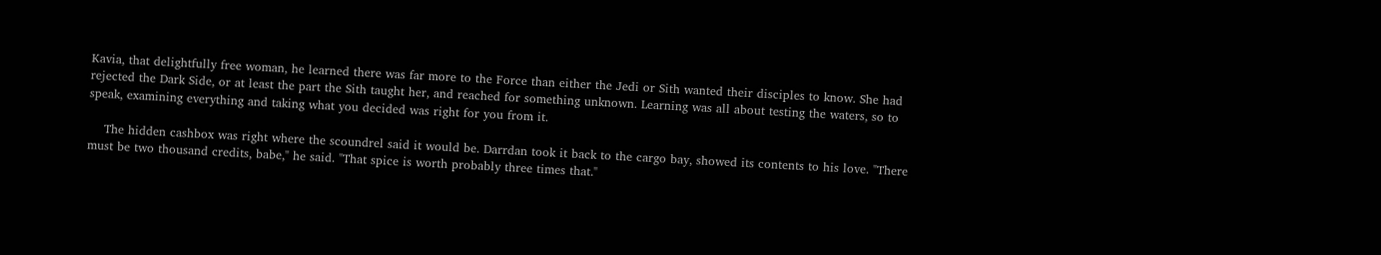Kavia, that delightfully free woman, he learned there was far more to the Force than either the Jedi or Sith wanted their disciples to know. She had rejected the Dark Side, or at least the part the Sith taught her, and reached for something unknown. Learning was all about testing the waters, so to speak, examining everything and taking what you decided was right for you from it.

    The hidden cashbox was right where the scoundrel said it would be. Darrdan took it back to the cargo bay, showed its contents to his love. "There must be two thousand credits, babe," he said. "That spice is worth probably three times that."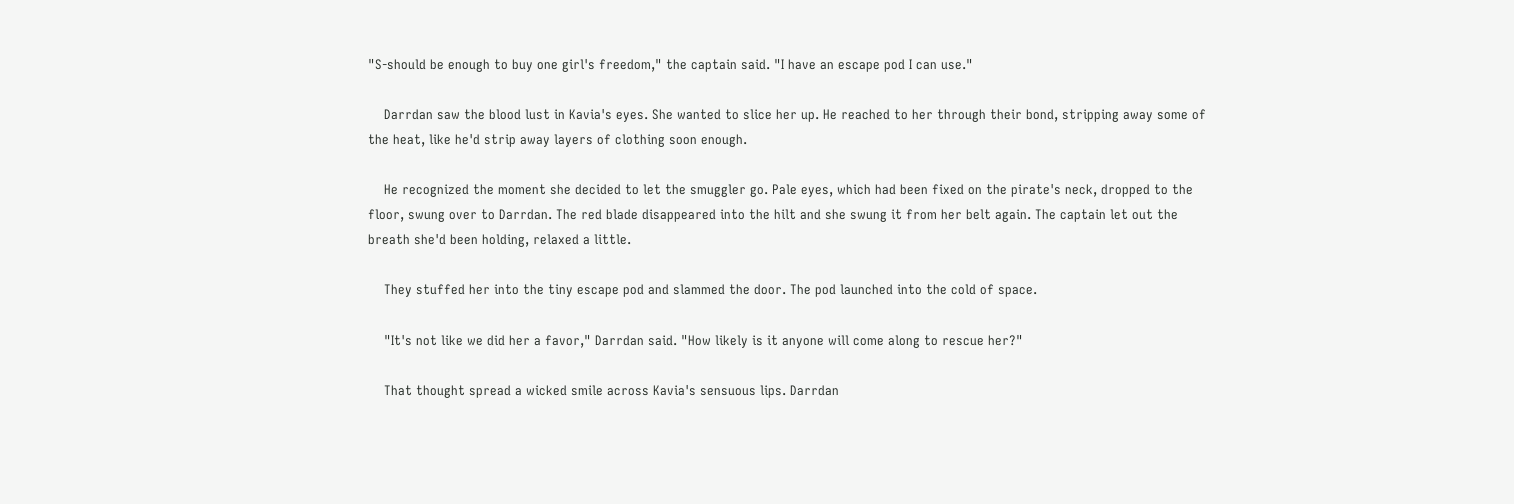"S-should be enough to buy one girl's freedom," the captain said. "I have an escape pod I can use."

    Darrdan saw the blood lust in Kavia's eyes. She wanted to slice her up. He reached to her through their bond, stripping away some of the heat, like he'd strip away layers of clothing soon enough.

    He recognized the moment she decided to let the smuggler go. Pale eyes, which had been fixed on the pirate's neck, dropped to the floor, swung over to Darrdan. The red blade disappeared into the hilt and she swung it from her belt again. The captain let out the breath she'd been holding, relaxed a little.

    They stuffed her into the tiny escape pod and slammed the door. The pod launched into the cold of space.

    "It's not like we did her a favor," Darrdan said. "How likely is it anyone will come along to rescue her?"

    That thought spread a wicked smile across Kavia's sensuous lips. Darrdan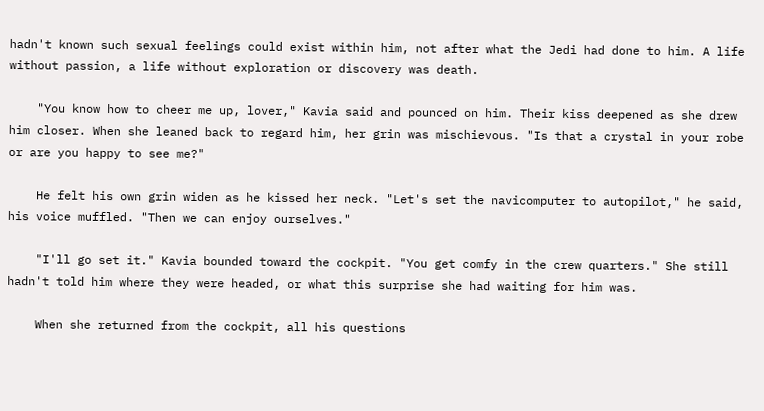hadn't known such sexual feelings could exist within him, not after what the Jedi had done to him. A life without passion, a life without exploration or discovery was death.

    "You know how to cheer me up, lover," Kavia said and pounced on him. Their kiss deepened as she drew him closer. When she leaned back to regard him, her grin was mischievous. "Is that a crystal in your robe or are you happy to see me?"

    He felt his own grin widen as he kissed her neck. "Let's set the navicomputer to autopilot," he said, his voice muffled. "Then we can enjoy ourselves."

    "I'll go set it." Kavia bounded toward the cockpit. "You get comfy in the crew quarters." She still hadn't told him where they were headed, or what this surprise she had waiting for him was.

    When she returned from the cockpit, all his questions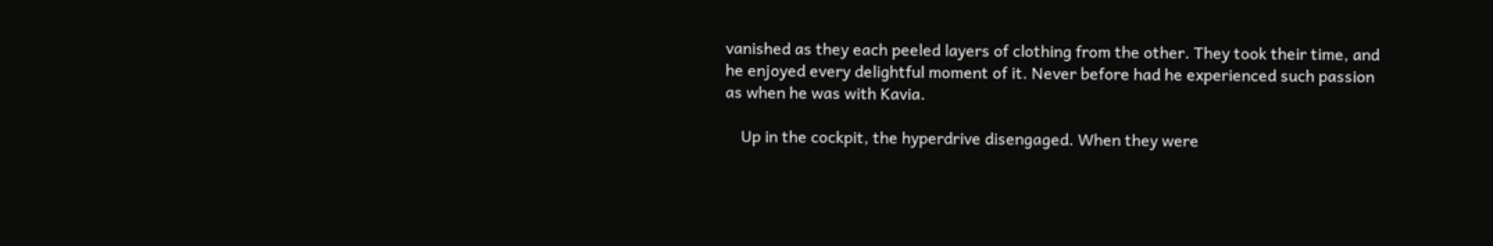vanished as they each peeled layers of clothing from the other. They took their time, and he enjoyed every delightful moment of it. Never before had he experienced such passion as when he was with Kavia.

    Up in the cockpit, the hyperdrive disengaged. When they were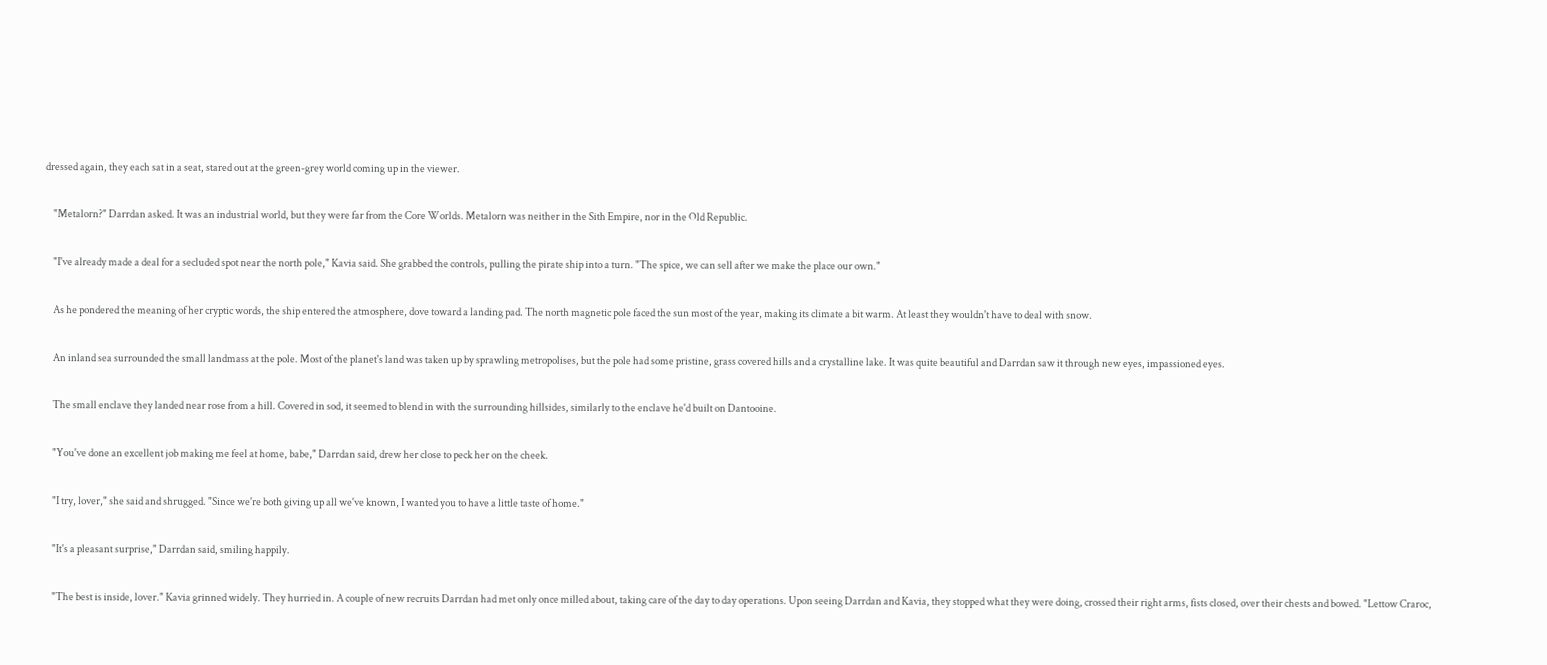dressed again, they each sat in a seat, stared out at the green-grey world coming up in the viewer.

    "Metalorn?" Darrdan asked. It was an industrial world, but they were far from the Core Worlds. Metalorn was neither in the Sith Empire, nor in the Old Republic.

    "I've already made a deal for a secluded spot near the north pole," Kavia said. She grabbed the controls, pulling the pirate ship into a turn. "The spice, we can sell after we make the place our own."

    As he pondered the meaning of her cryptic words, the ship entered the atmosphere, dove toward a landing pad. The north magnetic pole faced the sun most of the year, making its climate a bit warm. At least they wouldn't have to deal with snow.

    An inland sea surrounded the small landmass at the pole. Most of the planet's land was taken up by sprawling metropolises, but the pole had some pristine, grass covered hills and a crystalline lake. It was quite beautiful and Darrdan saw it through new eyes, impassioned eyes.

    The small enclave they landed near rose from a hill. Covered in sod, it seemed to blend in with the surrounding hillsides, similarly to the enclave he'd built on Dantooine.

    "You've done an excellent job making me feel at home, babe," Darrdan said, drew her close to peck her on the cheek.

    "I try, lover," she said and shrugged. "Since we're both giving up all we've known, I wanted you to have a little taste of home."

    "It's a pleasant surprise," Darrdan said, smiling happily.

    "The best is inside, lover." Kavia grinned widely. They hurried in. A couple of new recruits Darrdan had met only once milled about, taking care of the day to day operations. Upon seeing Darrdan and Kavia, they stopped what they were doing, crossed their right arms, fists closed, over their chests and bowed. "Lettow Craroc,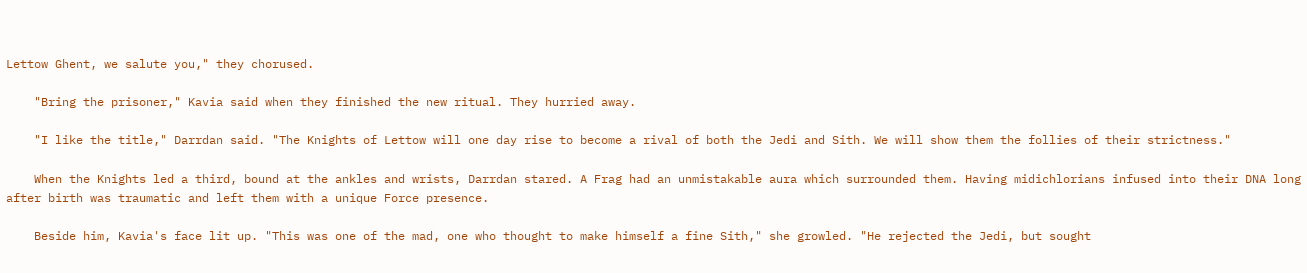Lettow Ghent, we salute you," they chorused.

    "Bring the prisoner," Kavia said when they finished the new ritual. They hurried away.

    "I like the title," Darrdan said. "The Knights of Lettow will one day rise to become a rival of both the Jedi and Sith. We will show them the follies of their strictness."

    When the Knights led a third, bound at the ankles and wrists, Darrdan stared. A Frag had an unmistakable aura which surrounded them. Having midichlorians infused into their DNA long after birth was traumatic and left them with a unique Force presence.

    Beside him, Kavia's face lit up. "This was one of the mad, one who thought to make himself a fine Sith," she growled. "He rejected the Jedi, but sought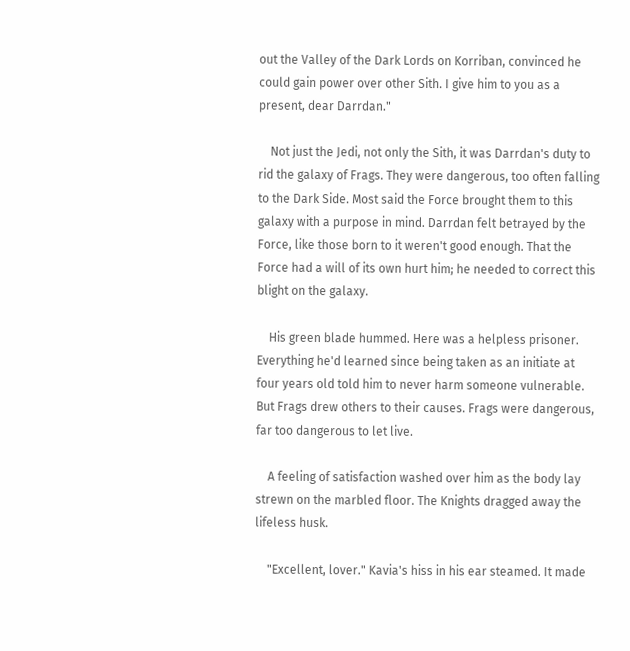out the Valley of the Dark Lords on Korriban, convinced he could gain power over other Sith. I give him to you as a present, dear Darrdan."

    Not just the Jedi, not only the Sith, it was Darrdan's duty to rid the galaxy of Frags. They were dangerous, too often falling to the Dark Side. Most said the Force brought them to this galaxy with a purpose in mind. Darrdan felt betrayed by the Force, like those born to it weren't good enough. That the Force had a will of its own hurt him; he needed to correct this blight on the galaxy.

    His green blade hummed. Here was a helpless prisoner. Everything he'd learned since being taken as an initiate at four years old told him to never harm someone vulnerable. But Frags drew others to their causes. Frags were dangerous, far too dangerous to let live.

    A feeling of satisfaction washed over him as the body lay strewn on the marbled floor. The Knights dragged away the lifeless husk.

    "Excellent, lover." Kavia's hiss in his ear steamed. It made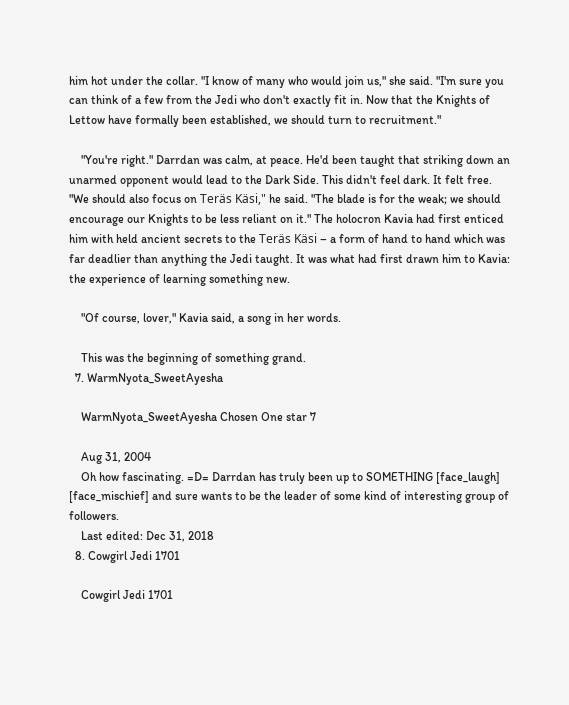him hot under the collar. "I know of many who would join us," she said. "I'm sure you can think of a few from the Jedi who don't exactly fit in. Now that the Knights of Lettow have formally been established, we should turn to recruitment."

    "You're right." Darrdan was calm, at peace. He'd been taught that striking down an unarmed opponent would lead to the Dark Side. This didn't feel dark. It felt free. "We should also focus on Teräs Käsi," he said. "The blade is for the weak; we should encourage our Knights to be less reliant on it." The holocron Kavia had first enticed him with held ancient secrets to the Teräs Käsi – a form of hand to hand which was far deadlier than anything the Jedi taught. It was what had first drawn him to Kavia: the experience of learning something new.

    "Of course, lover," Kavia said, a song in her words.

    This was the beginning of something grand.
  7. WarmNyota_SweetAyesha

    WarmNyota_SweetAyesha Chosen One star 7

    Aug 31, 2004
    Oh how fascinating. =D= Darrdan has truly been up to SOMETHING [face_laugh] [face_mischief] and sure wants to be the leader of some kind of interesting group of followers.
    Last edited: Dec 31, 2018
  8. Cowgirl Jedi 1701

    Cowgirl Jedi 1701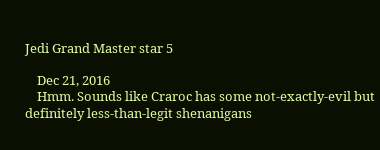Jedi Grand Master star 5

    Dec 21, 2016
    Hmm. Sounds like Craroc has some not-exactly-evil but definitely less-than-legit shenanigans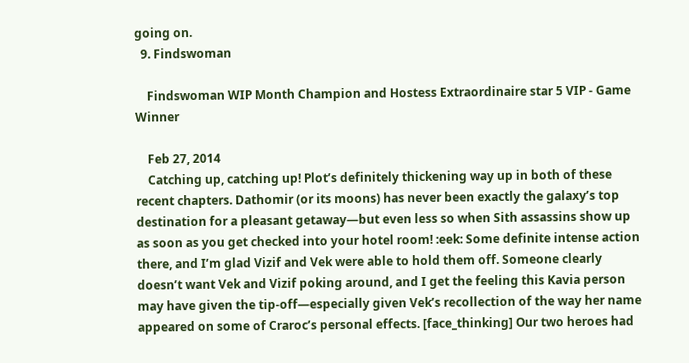going on.
  9. Findswoman

    Findswoman WIP Month Champion and Hostess Extraordinaire star 5 VIP - Game Winner

    Feb 27, 2014
    Catching up, catching up! Plot’s definitely thickening way up in both of these recent chapters. Dathomir (or its moons) has never been exactly the galaxy’s top destination for a pleasant getaway—but even less so when Sith assassins show up as soon as you get checked into your hotel room! :eek: Some definite intense action there, and I’m glad Vizif and Vek were able to hold them off. Someone clearly doesn’t want Vek and Vizif poking around, and I get the feeling this Kavia person may have given the tip-off—especially given Vek’s recollection of the way her name appeared on some of Craroc’s personal effects. [face_thinking] Our two heroes had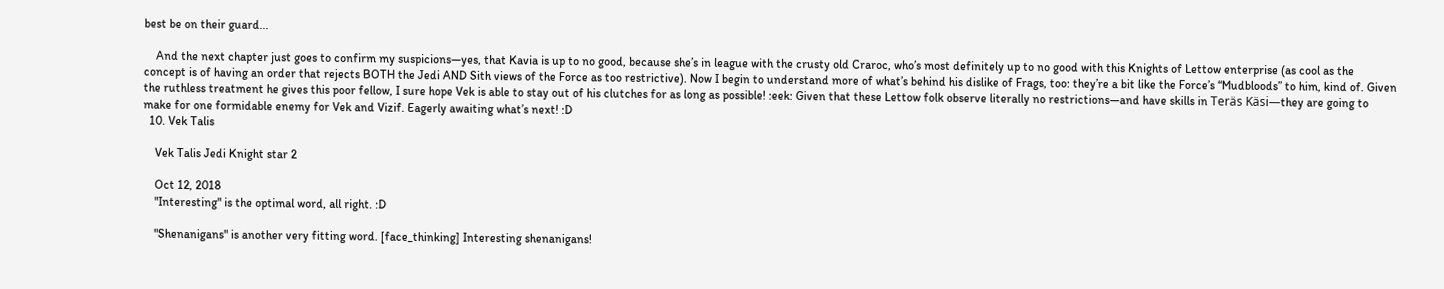best be on their guard...

    And the next chapter just goes to confirm my suspicions—yes, that Kavia is up to no good, because she’s in league with the crusty old Craroc, who’s most definitely up to no good with this Knights of Lettow enterprise (as cool as the concept is of having an order that rejects BOTH the Jedi AND Sith views of the Force as too restrictive). Now I begin to understand more of what’s behind his dislike of Frags, too: they’re a bit like the Force’s “Mudbloods” to him, kind of. Given the ruthless treatment he gives this poor fellow, I sure hope Vek is able to stay out of his clutches for as long as possible! :eek: Given that these Lettow folk observe literally no restrictions—and have skills in Teräs Käsi—they are going to make for one formidable enemy for Vek and Vizif. Eagerly awaiting what’s next! :D
  10. Vek Talis

    Vek Talis Jedi Knight star 2

    Oct 12, 2018
    "Interesting" is the optimal word, all right. :D

    "Shenanigans" is another very fitting word. [face_thinking] Interesting shenanigans!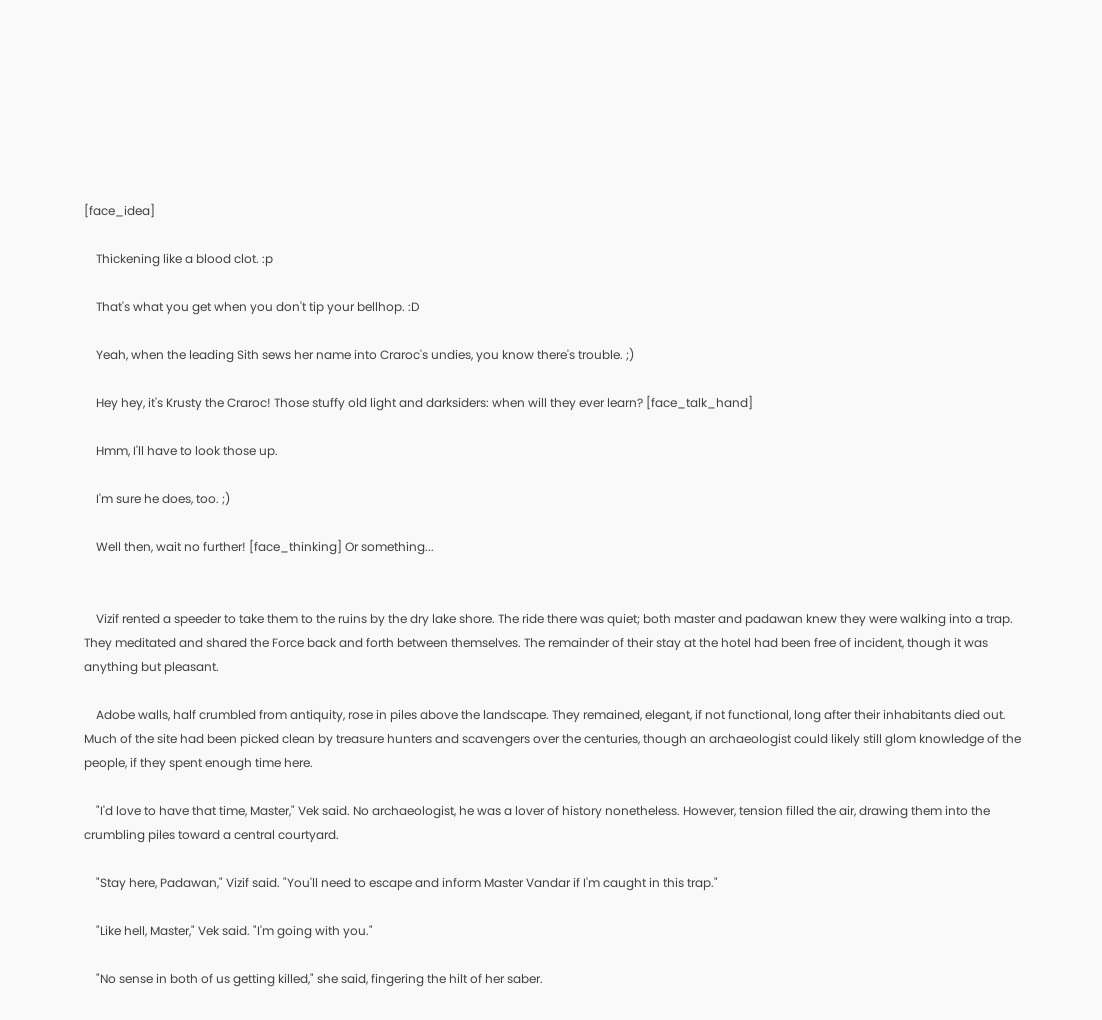[face_idea]

    Thickening like a blood clot. :p

    That's what you get when you don't tip your bellhop. :D

    Yeah, when the leading Sith sews her name into Craroc's undies, you know there's trouble. ;)

    Hey hey, it's Krusty the Craroc! Those stuffy old light and darksiders: when will they ever learn? [face_talk_hand]

    Hmm, I'll have to look those up.

    I'm sure he does, too. ;)

    Well then, wait no further! [face_thinking] Or something...


    Vizif rented a speeder to take them to the ruins by the dry lake shore. The ride there was quiet; both master and padawan knew they were walking into a trap. They meditated and shared the Force back and forth between themselves. The remainder of their stay at the hotel had been free of incident, though it was anything but pleasant.

    Adobe walls, half crumbled from antiquity, rose in piles above the landscape. They remained, elegant, if not functional, long after their inhabitants died out. Much of the site had been picked clean by treasure hunters and scavengers over the centuries, though an archaeologist could likely still glom knowledge of the people, if they spent enough time here.

    "I'd love to have that time, Master," Vek said. No archaeologist, he was a lover of history nonetheless. However, tension filled the air, drawing them into the crumbling piles toward a central courtyard.

    "Stay here, Padawan," Vizif said. "You'll need to escape and inform Master Vandar if I'm caught in this trap."

    "Like hell, Master," Vek said. "I'm going with you."

    "No sense in both of us getting killed," she said, fingering the hilt of her saber.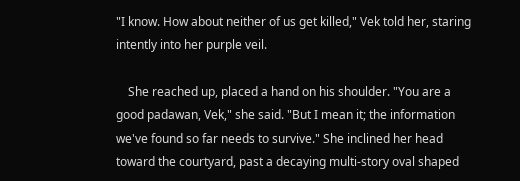"I know. How about neither of us get killed," Vek told her, staring intently into her purple veil.

    She reached up, placed a hand on his shoulder. "You are a good padawan, Vek," she said. "But I mean it; the information we've found so far needs to survive." She inclined her head toward the courtyard, past a decaying multi-story oval shaped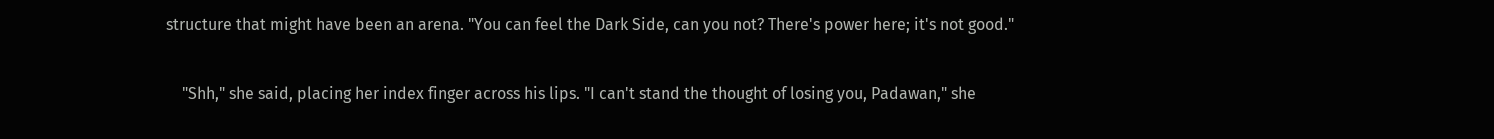structure that might have been an arena. "You can feel the Dark Side, can you not? There's power here; it's not good."


    "Shh," she said, placing her index finger across his lips. "I can't stand the thought of losing you, Padawan," she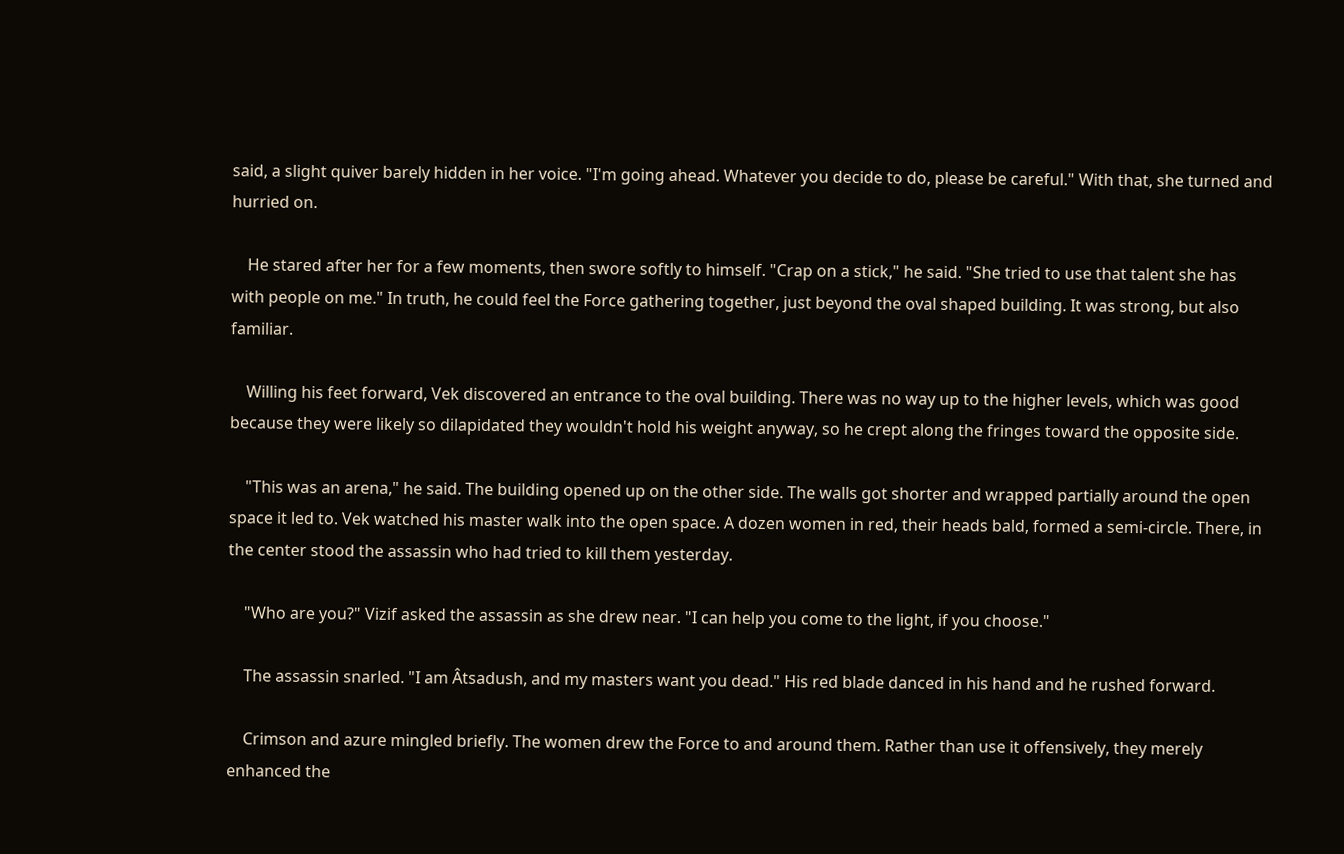said, a slight quiver barely hidden in her voice. "I'm going ahead. Whatever you decide to do, please be careful." With that, she turned and hurried on.

    He stared after her for a few moments, then swore softly to himself. "Crap on a stick," he said. "She tried to use that talent she has with people on me." In truth, he could feel the Force gathering together, just beyond the oval shaped building. It was strong, but also familiar.

    Willing his feet forward, Vek discovered an entrance to the oval building. There was no way up to the higher levels, which was good because they were likely so dilapidated they wouldn't hold his weight anyway, so he crept along the fringes toward the opposite side.

    "This was an arena," he said. The building opened up on the other side. The walls got shorter and wrapped partially around the open space it led to. Vek watched his master walk into the open space. A dozen women in red, their heads bald, formed a semi-circle. There, in the center stood the assassin who had tried to kill them yesterday.

    "Who are you?" Vizif asked the assassin as she drew near. "I can help you come to the light, if you choose."

    The assassin snarled. "I am Âtsadush, and my masters want you dead." His red blade danced in his hand and he rushed forward.

    Crimson and azure mingled briefly. The women drew the Force to and around them. Rather than use it offensively, they merely enhanced the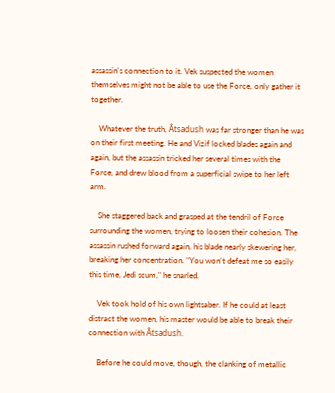assassin's connection to it. Vek suspected the women themselves might not be able to use the Force, only gather it together.

    Whatever the truth, Âtsadush was far stronger than he was on their first meeting. He and Vizif locked blades again and again, but the assassin tricked her several times with the Force, and drew blood from a superficial swipe to her left arm.

    She staggered back and grasped at the tendril of Force surrounding the women, trying to loosen their cohesion. The assassin rushed forward again, his blade nearly skewering her, breaking her concentration. "You won't defeat me so easily this time, Jedi scum," he snarled.

    Vek took hold of his own lightsaber. If he could at least distract the women, his master would be able to break their connection with Âtsadush.

    Before he could move, though, the clanking of metallic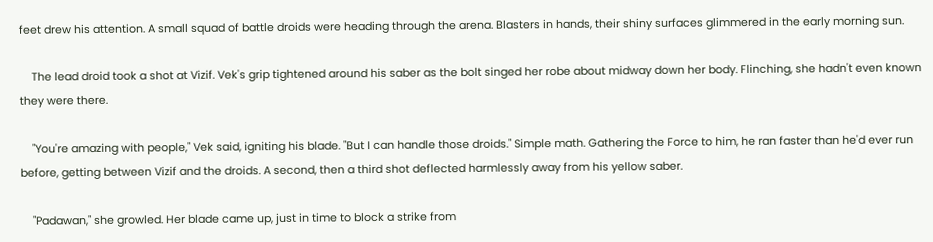feet drew his attention. A small squad of battle droids were heading through the arena. Blasters in hands, their shiny surfaces glimmered in the early morning sun.

    The lead droid took a shot at Vizif. Vek's grip tightened around his saber as the bolt singed her robe about midway down her body. Flinching, she hadn't even known they were there.

    "You're amazing with people," Vek said, igniting his blade. "But I can handle those droids." Simple math. Gathering the Force to him, he ran faster than he'd ever run before, getting between Vizif and the droids. A second, then a third shot deflected harmlessly away from his yellow saber.

    "Padawan," she growled. Her blade came up, just in time to block a strike from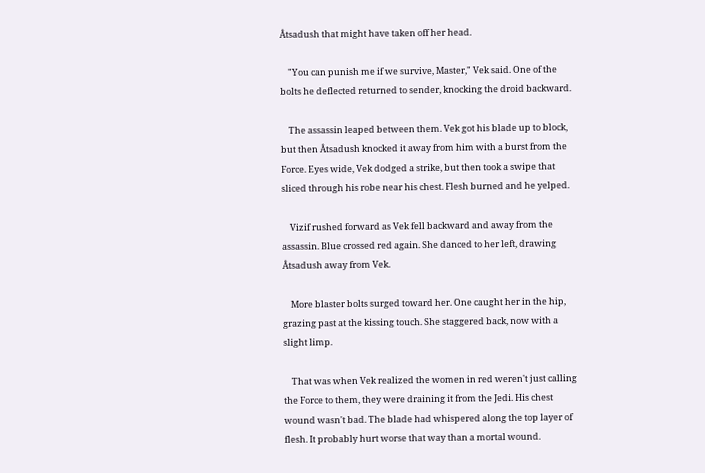Âtsadush that might have taken off her head.

    "You can punish me if we survive, Master," Vek said. One of the bolts he deflected returned to sender, knocking the droid backward.

    The assassin leaped between them. Vek got his blade up to block, but then Âtsadush knocked it away from him with a burst from the Force. Eyes wide, Vek dodged a strike, but then took a swipe that sliced through his robe near his chest. Flesh burned and he yelped.

    Vizif rushed forward as Vek fell backward and away from the assassin. Blue crossed red again. She danced to her left, drawing Âtsadush away from Vek.

    More blaster bolts surged toward her. One caught her in the hip, grazing past at the kissing touch. She staggered back, now with a slight limp.

    That was when Vek realized the women in red weren't just calling the Force to them, they were draining it from the Jedi. His chest wound wasn't bad. The blade had whispered along the top layer of flesh. It probably hurt worse that way than a mortal wound.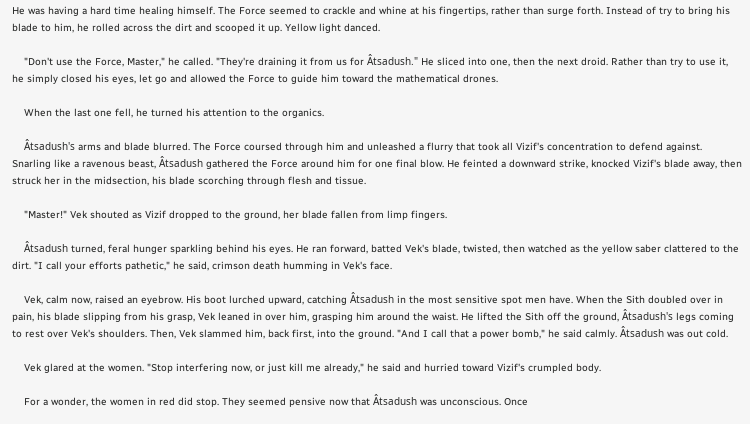He was having a hard time healing himself. The Force seemed to crackle and whine at his fingertips, rather than surge forth. Instead of try to bring his blade to him, he rolled across the dirt and scooped it up. Yellow light danced.

    "Don't use the Force, Master," he called. "They're draining it from us for Âtsadush." He sliced into one, then the next droid. Rather than try to use it, he simply closed his eyes, let go and allowed the Force to guide him toward the mathematical drones.

    When the last one fell, he turned his attention to the organics.

    Âtsadush's arms and blade blurred. The Force coursed through him and unleashed a flurry that took all Vizif's concentration to defend against. Snarling like a ravenous beast, Âtsadush gathered the Force around him for one final blow. He feinted a downward strike, knocked Vizif's blade away, then struck her in the midsection, his blade scorching through flesh and tissue.

    "Master!" Vek shouted as Vizif dropped to the ground, her blade fallen from limp fingers.

    Âtsadush turned, feral hunger sparkling behind his eyes. He ran forward, batted Vek's blade, twisted, then watched as the yellow saber clattered to the dirt. "I call your efforts pathetic," he said, crimson death humming in Vek's face.

    Vek, calm now, raised an eyebrow. His boot lurched upward, catching Âtsadush in the most sensitive spot men have. When the Sith doubled over in pain, his blade slipping from his grasp, Vek leaned in over him, grasping him around the waist. He lifted the Sith off the ground, Âtsadush's legs coming to rest over Vek's shoulders. Then, Vek slammed him, back first, into the ground. "And I call that a power bomb," he said calmly. Âtsadush was out cold.

    Vek glared at the women. "Stop interfering now, or just kill me already," he said and hurried toward Vizif's crumpled body.

    For a wonder, the women in red did stop. They seemed pensive now that Âtsadush was unconscious. Once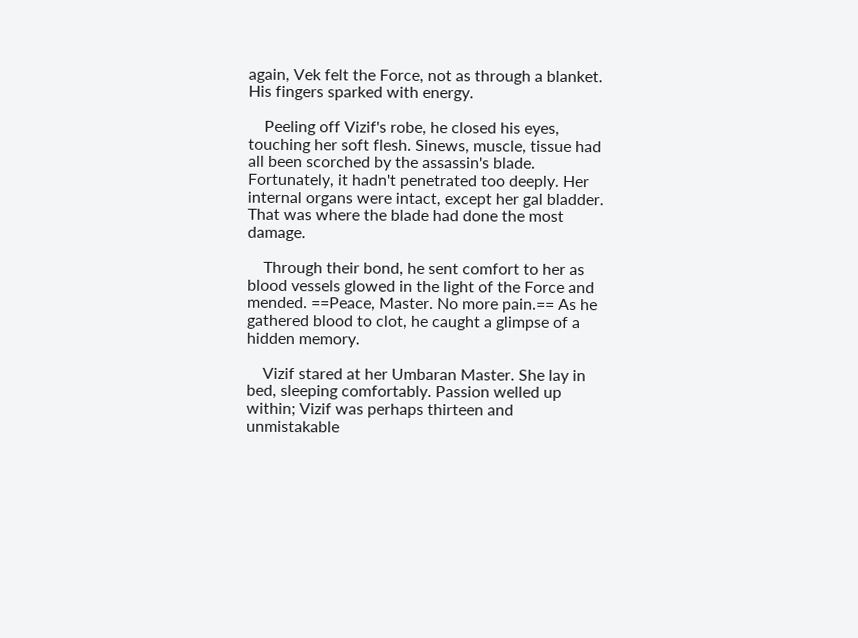again, Vek felt the Force, not as through a blanket. His fingers sparked with energy.

    Peeling off Vizif's robe, he closed his eyes, touching her soft flesh. Sinews, muscle, tissue had all been scorched by the assassin's blade. Fortunately, it hadn't penetrated too deeply. Her internal organs were intact, except her gal bladder. That was where the blade had done the most damage.

    Through their bond, he sent comfort to her as blood vessels glowed in the light of the Force and mended. ==Peace, Master. No more pain.== As he gathered blood to clot, he caught a glimpse of a hidden memory.

    Vizif stared at her Umbaran Master. She lay in bed, sleeping comfortably. Passion welled up within; Vizif was perhaps thirteen and unmistakable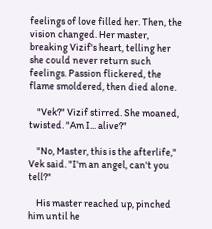feelings of love filled her. Then, the vision changed. Her master, breaking Vizif's heart, telling her she could never return such feelings. Passion flickered, the flame smoldered, then died alone.

    "Vek?" Vizif stirred. She moaned, twisted. "Am I... alive?"

    "No, Master, this is the afterlife," Vek said. "I'm an angel, can't you tell?"

    His master reached up, pinched him until he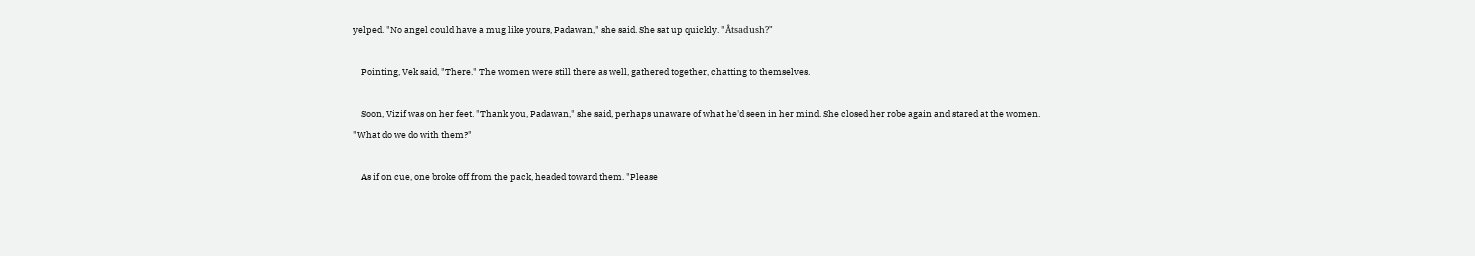yelped. "No angel could have a mug like yours, Padawan," she said. She sat up quickly. "Âtsadush?"

    Pointing, Vek said, "There." The women were still there as well, gathered together, chatting to themselves.

    Soon, Vizif was on her feet. "Thank you, Padawan," she said, perhaps unaware of what he'd seen in her mind. She closed her robe again and stared at the women. "What do we do with them?"

    As if on cue, one broke off from the pack, headed toward them. "Please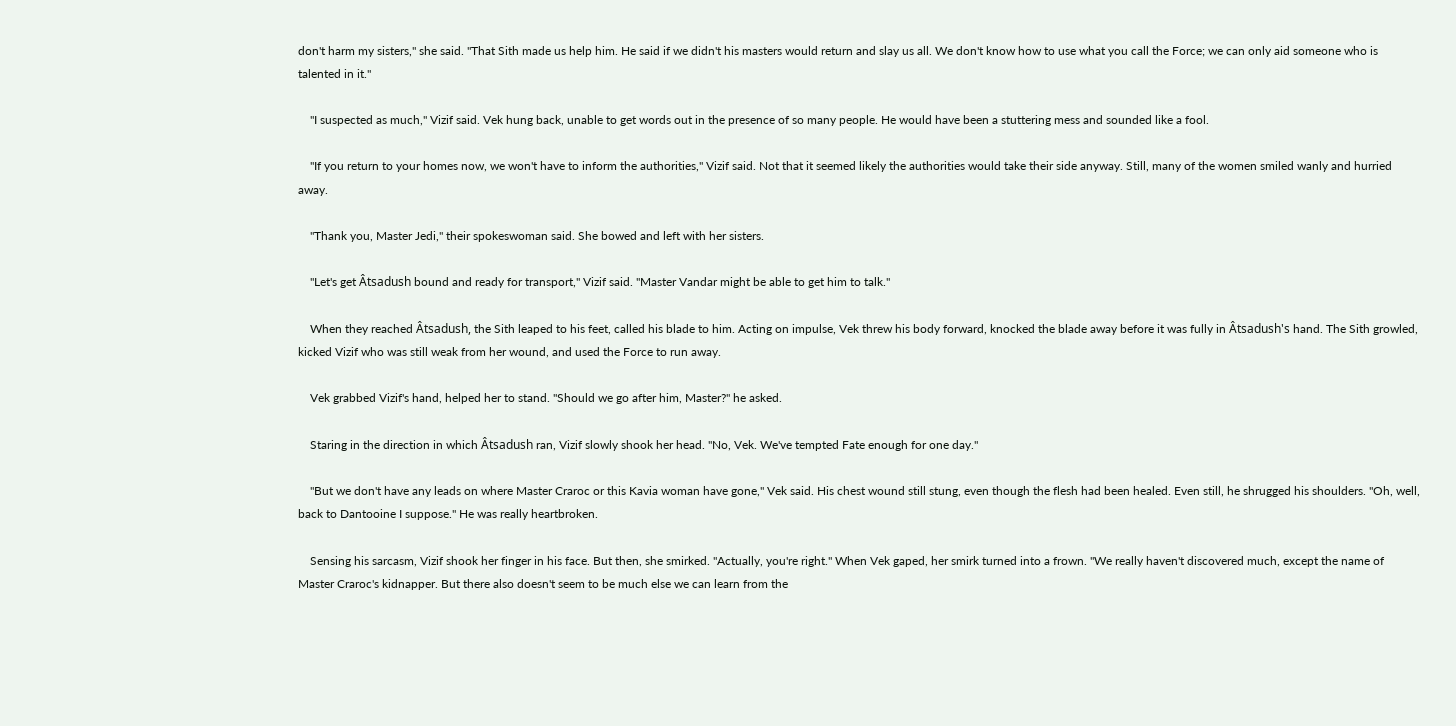don't harm my sisters," she said. "That Sith made us help him. He said if we didn't his masters would return and slay us all. We don't know how to use what you call the Force; we can only aid someone who is talented in it."

    "I suspected as much," Vizif said. Vek hung back, unable to get words out in the presence of so many people. He would have been a stuttering mess and sounded like a fool.

    "If you return to your homes now, we won't have to inform the authorities," Vizif said. Not that it seemed likely the authorities would take their side anyway. Still, many of the women smiled wanly and hurried away.

    "Thank you, Master Jedi," their spokeswoman said. She bowed and left with her sisters.

    "Let's get Âtsadush bound and ready for transport," Vizif said. "Master Vandar might be able to get him to talk."

    When they reached Âtsadush, the Sith leaped to his feet, called his blade to him. Acting on impulse, Vek threw his body forward, knocked the blade away before it was fully in Âtsadush's hand. The Sith growled, kicked Vizif who was still weak from her wound, and used the Force to run away.

    Vek grabbed Vizif's hand, helped her to stand. "Should we go after him, Master?" he asked.

    Staring in the direction in which Âtsadush ran, Vizif slowly shook her head. "No, Vek. We've tempted Fate enough for one day."

    "But we don't have any leads on where Master Craroc or this Kavia woman have gone," Vek said. His chest wound still stung, even though the flesh had been healed. Even still, he shrugged his shoulders. "Oh, well, back to Dantooine I suppose." He was really heartbroken.

    Sensing his sarcasm, Vizif shook her finger in his face. But then, she smirked. "Actually, you're right." When Vek gaped, her smirk turned into a frown. "We really haven't discovered much, except the name of Master Craroc's kidnapper. But there also doesn't seem to be much else we can learn from the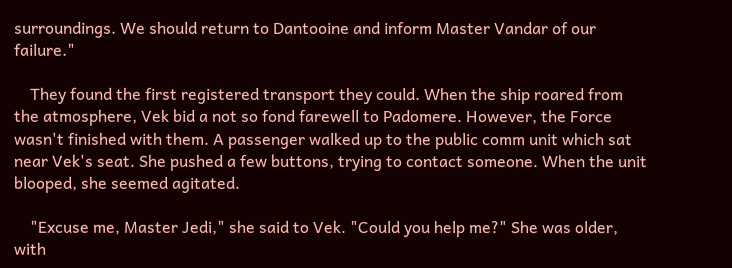surroundings. We should return to Dantooine and inform Master Vandar of our failure."

    They found the first registered transport they could. When the ship roared from the atmosphere, Vek bid a not so fond farewell to Padomere. However, the Force wasn't finished with them. A passenger walked up to the public comm unit which sat near Vek's seat. She pushed a few buttons, trying to contact someone. When the unit blooped, she seemed agitated.

    "Excuse me, Master Jedi," she said to Vek. "Could you help me?" She was older, with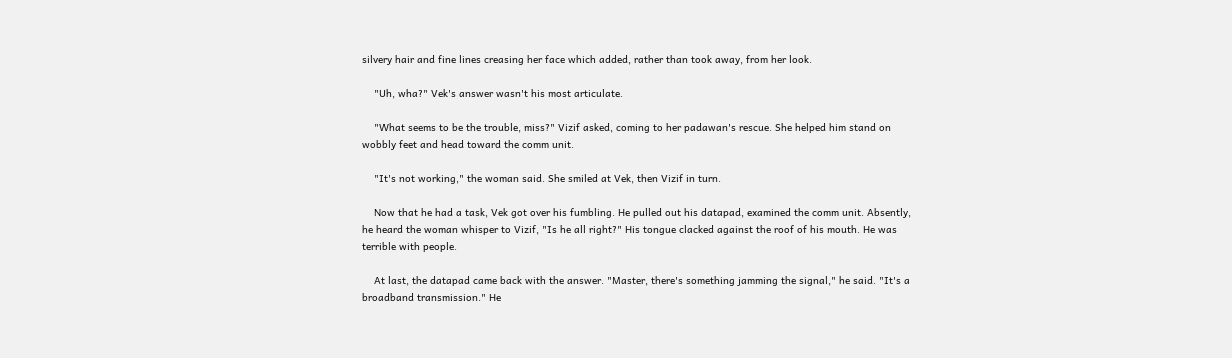silvery hair and fine lines creasing her face which added, rather than took away, from her look.

    "Uh, wha?" Vek's answer wasn't his most articulate.

    "What seems to be the trouble, miss?" Vizif asked, coming to her padawan's rescue. She helped him stand on wobbly feet and head toward the comm unit.

    "It's not working," the woman said. She smiled at Vek, then Vizif in turn.

    Now that he had a task, Vek got over his fumbling. He pulled out his datapad, examined the comm unit. Absently, he heard the woman whisper to Vizif, "Is he all right?" His tongue clacked against the roof of his mouth. He was terrible with people.

    At last, the datapad came back with the answer. "Master, there's something jamming the signal," he said. "It's a broadband transmission." He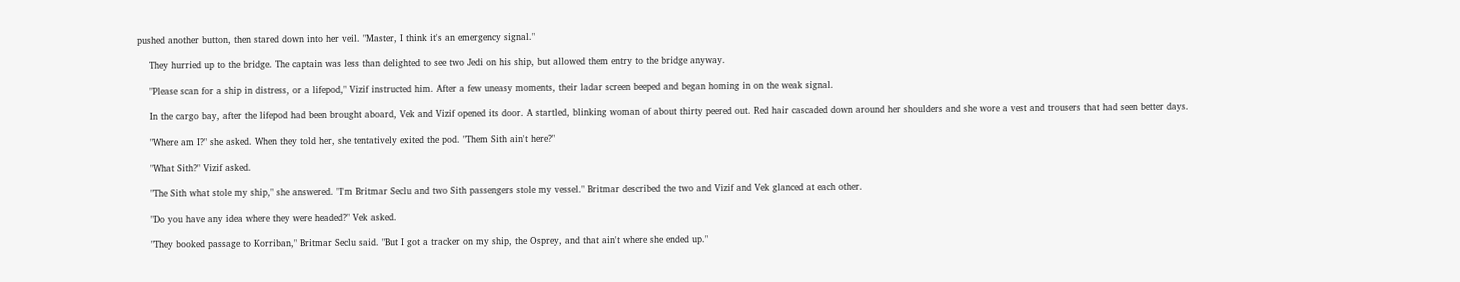pushed another button, then stared down into her veil. "Master, I think it's an emergency signal."

    They hurried up to the bridge. The captain was less than delighted to see two Jedi on his ship, but allowed them entry to the bridge anyway.

    "Please scan for a ship in distress, or a lifepod," Vizif instructed him. After a few uneasy moments, their ladar screen beeped and began homing in on the weak signal.

    In the cargo bay, after the lifepod had been brought aboard, Vek and Vizif opened its door. A startled, blinking woman of about thirty peered out. Red hair cascaded down around her shoulders and she wore a vest and trousers that had seen better days.

    "Where am I?" she asked. When they told her, she tentatively exited the pod. "Them Sith ain't here?"

    "What Sith?" Vizif asked.

    "The Sith what stole my ship," she answered. "I'm Britmar Seclu and two Sith passengers stole my vessel." Britmar described the two and Vizif and Vek glanced at each other.

    "Do you have any idea where they were headed?" Vek asked.

    "They booked passage to Korriban," Britmar Seclu said. "But I got a tracker on my ship, the Osprey, and that ain't where she ended up."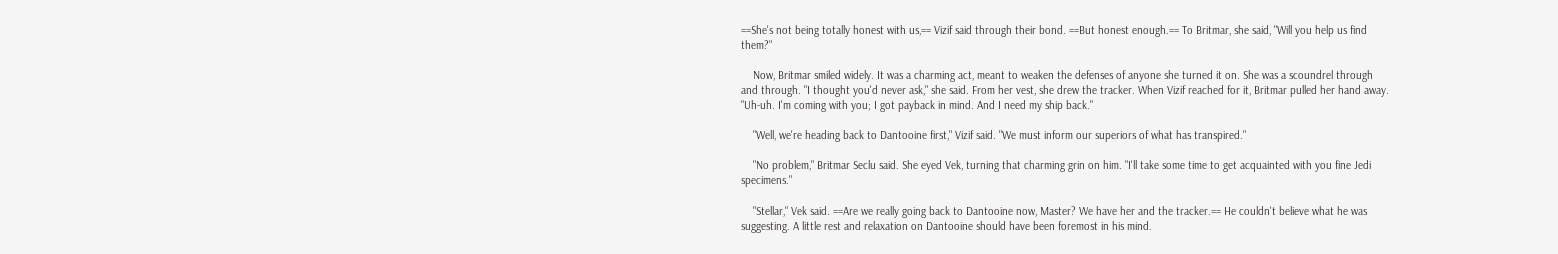==She's not being totally honest with us,== Vizif said through their bond. ==But honest enough.== To Britmar, she said, "Will you help us find them?"

    Now, Britmar smiled widely. It was a charming act, meant to weaken the defenses of anyone she turned it on. She was a scoundrel through and through. "I thought you'd never ask," she said. From her vest, she drew the tracker. When Vizif reached for it, Britmar pulled her hand away. "Uh-uh. I'm coming with you; I got payback in mind. And I need my ship back."

    "Well, we're heading back to Dantooine first," Vizif said. "We must inform our superiors of what has transpired."

    "No problem," Britmar Seclu said. She eyed Vek, turning that charming grin on him. "I'll take some time to get acquainted with you fine Jedi specimens."

    "Stellar," Vek said. ==Are we really going back to Dantooine now, Master? We have her and the tracker.== He couldn't believe what he was suggesting. A little rest and relaxation on Dantooine should have been foremost in his mind.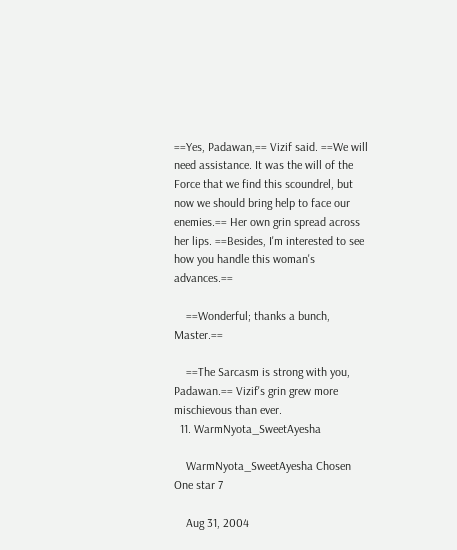==Yes, Padawan,== Vizif said. ==We will need assistance. It was the will of the Force that we find this scoundrel, but now we should bring help to face our enemies.== Her own grin spread across her lips. ==Besides, I'm interested to see how you handle this woman's advances.==

    ==Wonderful; thanks a bunch, Master.==

    ==The Sarcasm is strong with you, Padawan.== Vizif's grin grew more mischievous than ever.
  11. WarmNyota_SweetAyesha

    WarmNyota_SweetAyesha Chosen One star 7

    Aug 31, 2004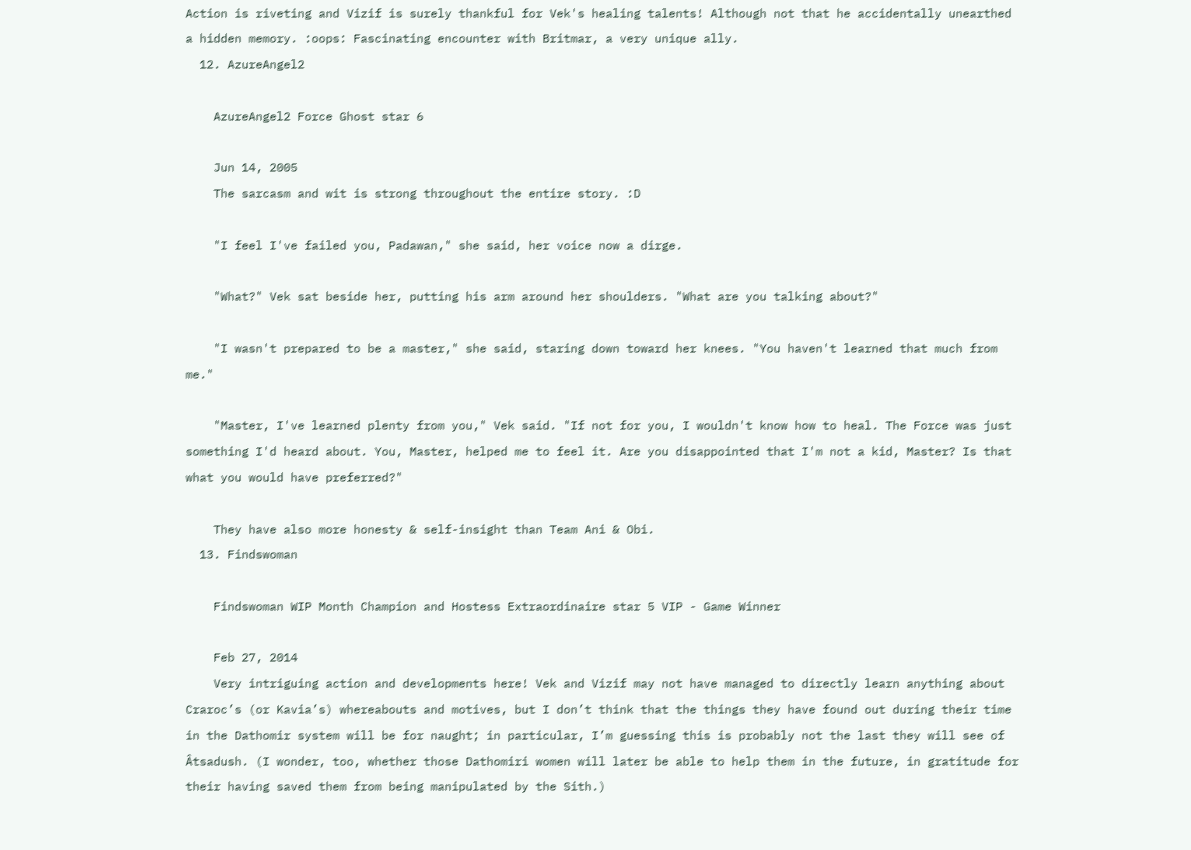Action is riveting and Vizif is surely thankful for Vek's healing talents! Although not that he accidentally unearthed a hidden memory. :oops: Fascinating encounter with Britmar, a very unique ally.
  12. AzureAngel2

    AzureAngel2 Force Ghost star 6

    Jun 14, 2005
    The sarcasm and wit is strong throughout the entire story. :D

    "I feel I've failed you, Padawan," she said, her voice now a dirge.

    "What?" Vek sat beside her, putting his arm around her shoulders. "What are you talking about?"

    "I wasn't prepared to be a master," she said, staring down toward her knees. "You haven't learned that much from me."

    "Master, I've learned plenty from you," Vek said. "If not for you, I wouldn't know how to heal. The Force was just something I'd heard about. You, Master, helped me to feel it. Are you disappointed that I'm not a kid, Master? Is that what you would have preferred?"

    They have also more honesty & self-insight than Team Ani & Obi.
  13. Findswoman

    Findswoman WIP Month Champion and Hostess Extraordinaire star 5 VIP - Game Winner

    Feb 27, 2014
    Very intriguing action and developments here! Vek and Vizif may not have managed to directly learn anything about Craroc’s (or Kavia’s) whereabouts and motives, but I don’t think that the things they have found out during their time in the Dathomir system will be for naught; in particular, I’m guessing this is probably not the last they will see of Âtsadush. (I wonder, too, whether those Dathomiri women will later be able to help them in the future, in gratitude for their having saved them from being manipulated by the Sith.)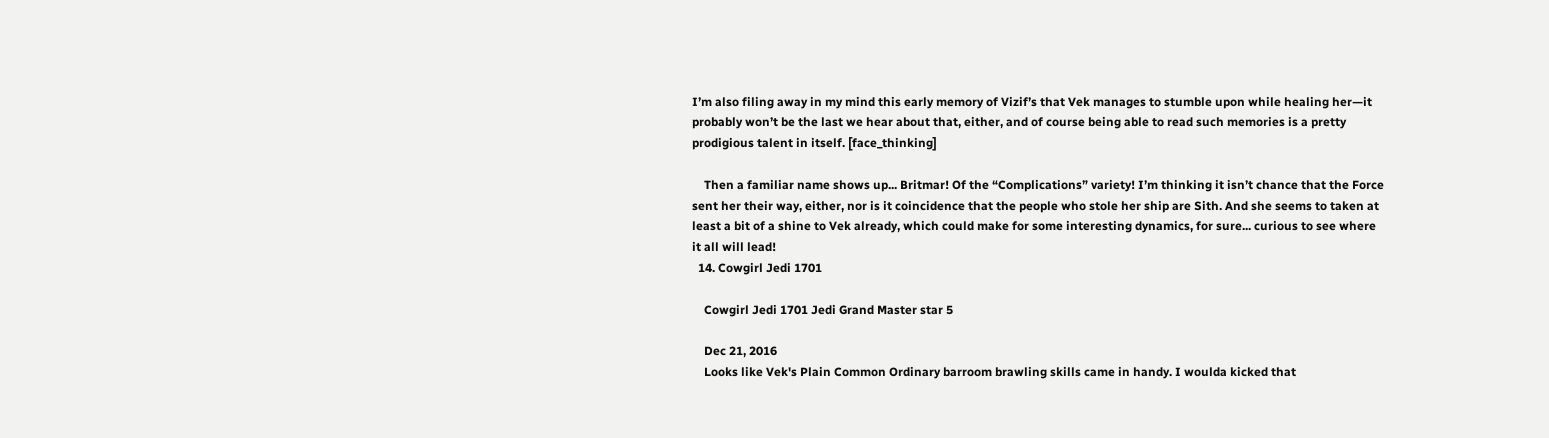I’m also filing away in my mind this early memory of Vizif’s that Vek manages to stumble upon while healing her—it probably won’t be the last we hear about that, either, and of course being able to read such memories is a pretty prodigious talent in itself. [face_thinking]

    Then a familiar name shows up... Britmar! Of the “Complications” variety! I’m thinking it isn’t chance that the Force sent her their way, either, nor is it coincidence that the people who stole her ship are Sith. And she seems to taken at least a bit of a shine to Vek already, which could make for some interesting dynamics, for sure... curious to see where it all will lead!
  14. Cowgirl Jedi 1701

    Cowgirl Jedi 1701 Jedi Grand Master star 5

    Dec 21, 2016
    Looks like Vek's Plain Common Ordinary barroom brawling skills came in handy. I woulda kicked that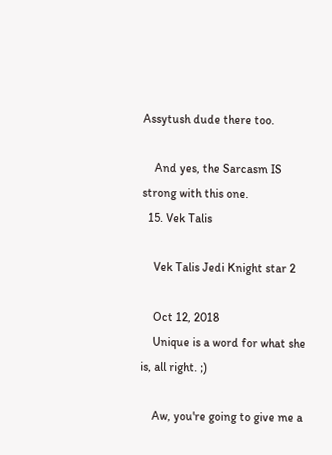Assytush dude there too.

    And yes, the Sarcasm IS strong with this one.
  15. Vek Talis

    Vek Talis Jedi Knight star 2

    Oct 12, 2018
    Unique is a word for what she is, all right. ;)

    Aw, you're going to give me a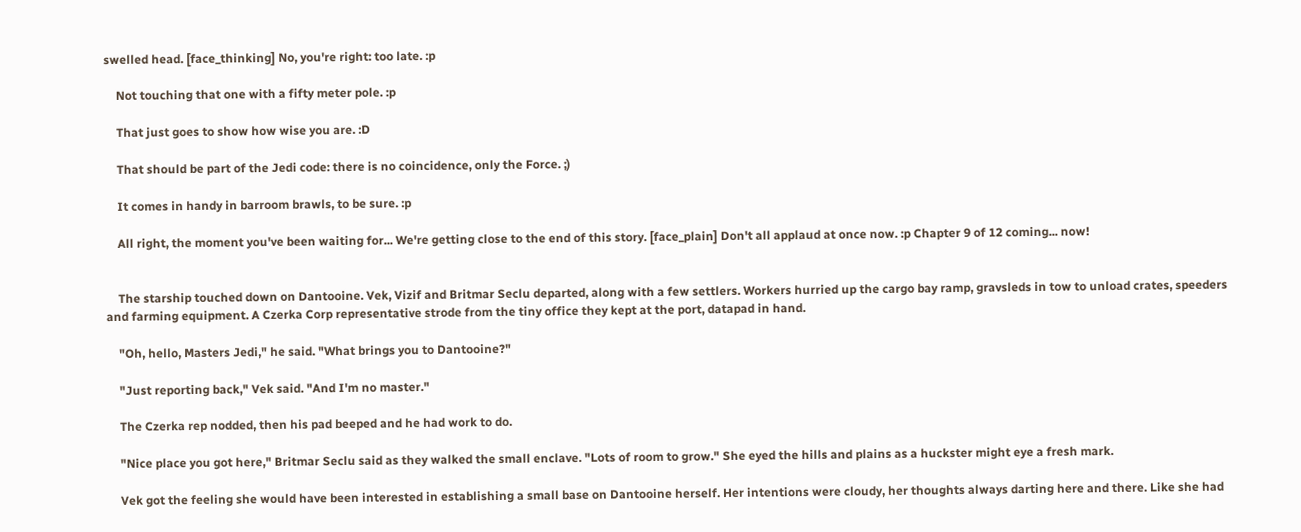swelled head. [face_thinking] No, you're right: too late. :p

    Not touching that one with a fifty meter pole. :p

    That just goes to show how wise you are. :D

    That should be part of the Jedi code: there is no coincidence, only the Force. ;)

    It comes in handy in barroom brawls, to be sure. :p

    All right, the moment you've been waiting for... We're getting close to the end of this story. [face_plain] Don't all applaud at once now. :p Chapter 9 of 12 coming... now!


    The starship touched down on Dantooine. Vek, Vizif and Britmar Seclu departed, along with a few settlers. Workers hurried up the cargo bay ramp, gravsleds in tow to unload crates, speeders and farming equipment. A Czerka Corp representative strode from the tiny office they kept at the port, datapad in hand.

    "Oh, hello, Masters Jedi," he said. "What brings you to Dantooine?"

    "Just reporting back," Vek said. "And I'm no master."

    The Czerka rep nodded, then his pad beeped and he had work to do.

    "Nice place you got here," Britmar Seclu said as they walked the small enclave. "Lots of room to grow." She eyed the hills and plains as a huckster might eye a fresh mark.

    Vek got the feeling she would have been interested in establishing a small base on Dantooine herself. Her intentions were cloudy, her thoughts always darting here and there. Like she had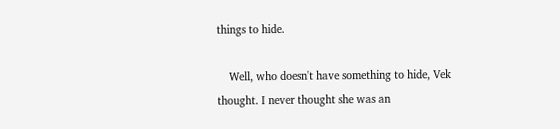things to hide.

    Well, who doesn't have something to hide, Vek thought. I never thought she was an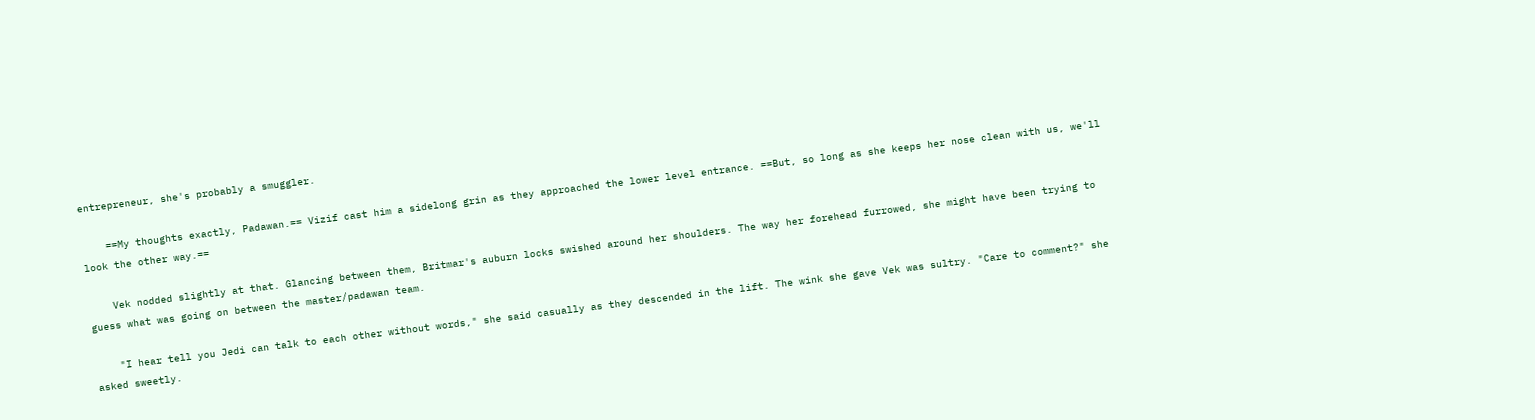entrepreneur, she's probably a smuggler.

    ==My thoughts exactly, Padawan.== Vizif cast him a sidelong grin as they approached the lower level entrance. ==But, so long as she keeps her nose clean with us, we'll look the other way.==

    Vek nodded slightly at that. Glancing between them, Britmar's auburn locks swished around her shoulders. The way her forehead furrowed, she might have been trying to guess what was going on between the master/padawan team.

    "I hear tell you Jedi can talk to each other without words," she said casually as they descended in the lift. The wink she gave Vek was sultry. "Care to comment?" she asked sweetly.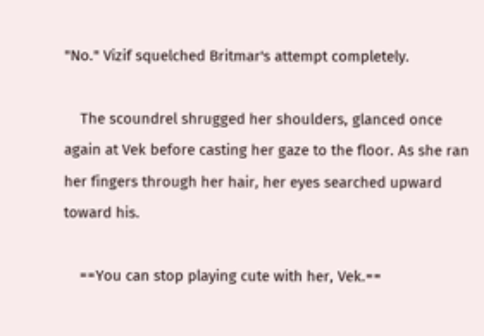"No." Vizif squelched Britmar's attempt completely.

    The scoundrel shrugged her shoulders, glanced once again at Vek before casting her gaze to the floor. As she ran her fingers through her hair, her eyes searched upward toward his.

    ==You can stop playing cute with her, Vek.==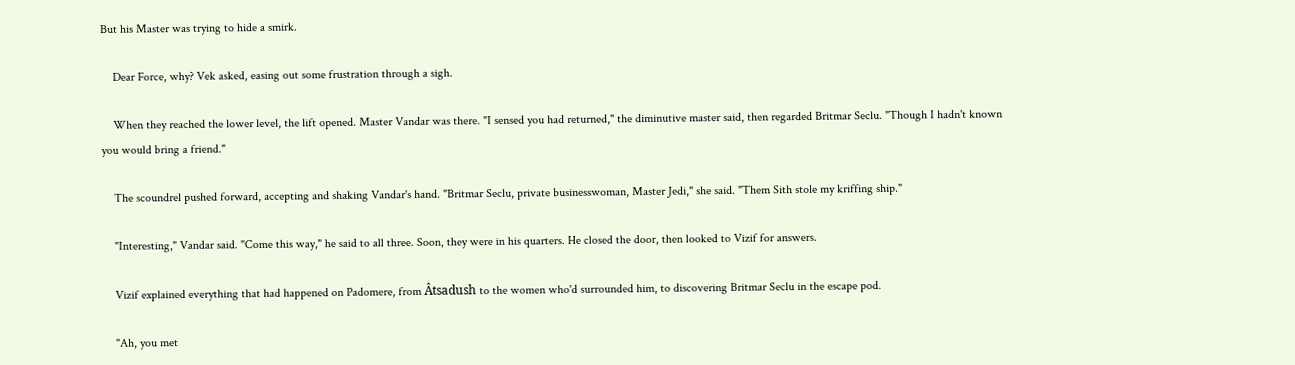But his Master was trying to hide a smirk.

    Dear Force, why? Vek asked, easing out some frustration through a sigh.

    When they reached the lower level, the lift opened. Master Vandar was there. "I sensed you had returned," the diminutive master said, then regarded Britmar Seclu. "Though I hadn't known you would bring a friend."

    The scoundrel pushed forward, accepting and shaking Vandar's hand. "Britmar Seclu, private businesswoman, Master Jedi," she said. "Them Sith stole my kriffing ship."

    "Interesting," Vandar said. "Come this way," he said to all three. Soon, they were in his quarters. He closed the door, then looked to Vizif for answers.

    Vizif explained everything that had happened on Padomere, from Âtsadush to the women who'd surrounded him, to discovering Britmar Seclu in the escape pod.

    "Ah, you met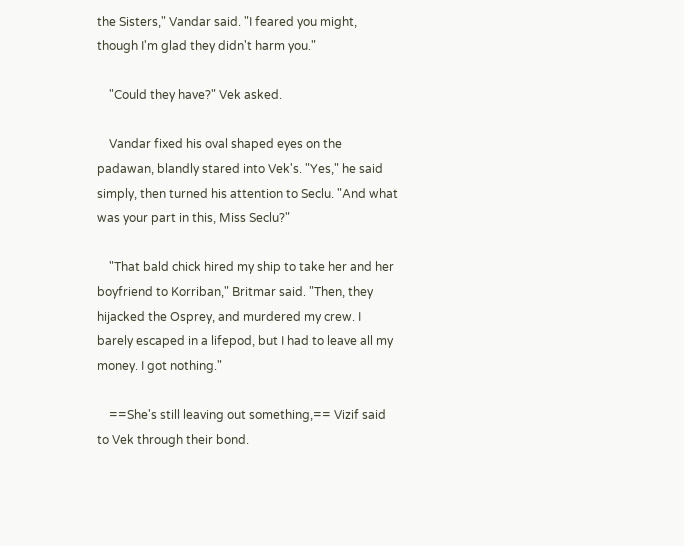the Sisters," Vandar said. "I feared you might, though I'm glad they didn't harm you."

    "Could they have?" Vek asked.

    Vandar fixed his oval shaped eyes on the padawan, blandly stared into Vek's. "Yes," he said simply, then turned his attention to Seclu. "And what was your part in this, Miss Seclu?"

    "That bald chick hired my ship to take her and her boyfriend to Korriban," Britmar said. "Then, they hijacked the Osprey, and murdered my crew. I barely escaped in a lifepod, but I had to leave all my money. I got nothing."

    ==She's still leaving out something,== Vizif said to Vek through their bond.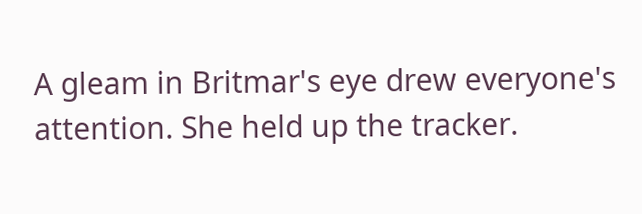A gleam in Britmar's eye drew everyone's attention. She held up the tracker.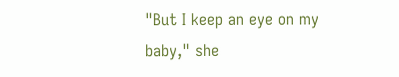"But I keep an eye on my baby," she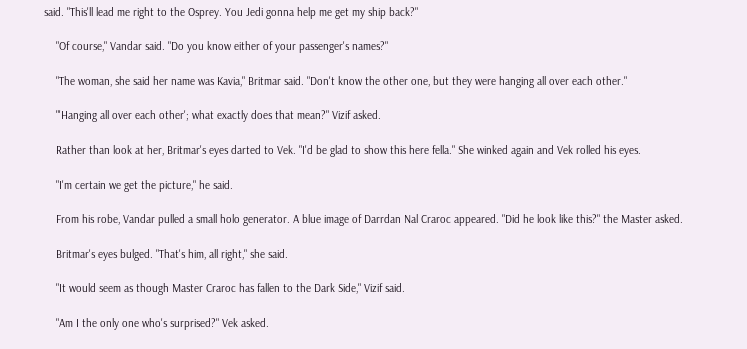said. "This'll lead me right to the Osprey. You Jedi gonna help me get my ship back?"

    "Of course," Vandar said. "Do you know either of your passenger's names?"

    "The woman, she said her name was Kavia," Britmar said. "Don't know the other one, but they were hanging all over each other."

    "'Hanging all over each other'; what exactly does that mean?" Vizif asked.

    Rather than look at her, Britmar's eyes darted to Vek. "I'd be glad to show this here fella." She winked again and Vek rolled his eyes.

    "I'm certain we get the picture," he said.

    From his robe, Vandar pulled a small holo generator. A blue image of Darrdan Nal Craroc appeared. "Did he look like this?" the Master asked.

    Britmar's eyes bulged. "That's him, all right," she said.

    "It would seem as though Master Craroc has fallen to the Dark Side," Vizif said.

    "Am I the only one who's surprised?" Vek asked.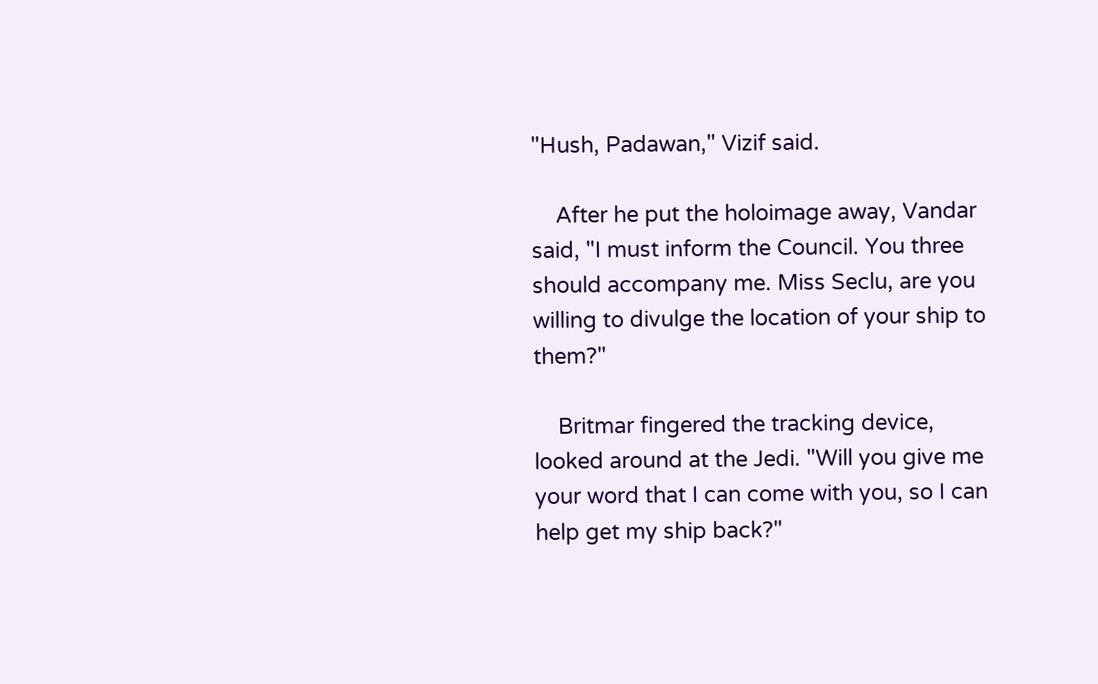"Hush, Padawan," Vizif said.

    After he put the holoimage away, Vandar said, "I must inform the Council. You three should accompany me. Miss Seclu, are you willing to divulge the location of your ship to them?"

    Britmar fingered the tracking device, looked around at the Jedi. "Will you give me your word that I can come with you, so I can help get my ship back?"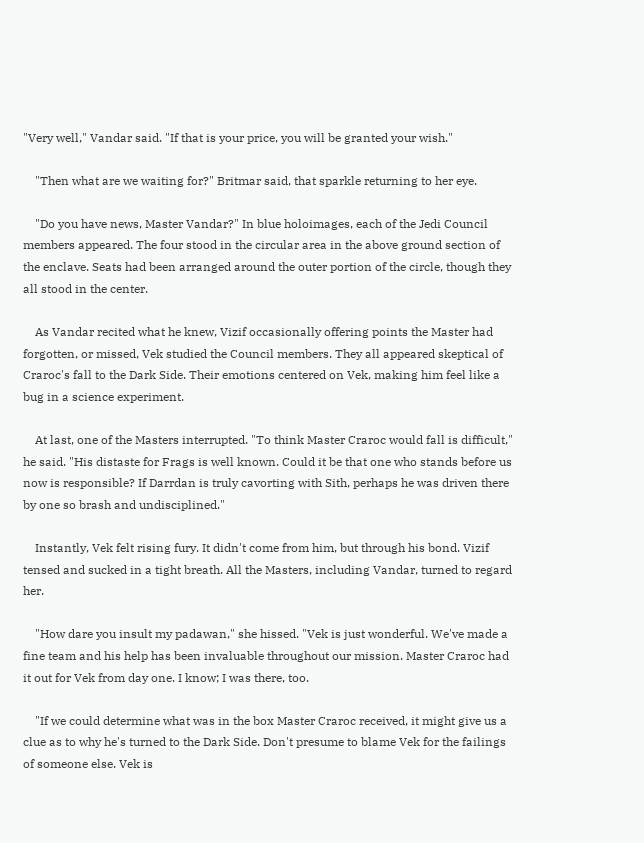"Very well," Vandar said. "If that is your price, you will be granted your wish."

    "Then what are we waiting for?" Britmar said, that sparkle returning to her eye.

    "Do you have news, Master Vandar?" In blue holoimages, each of the Jedi Council members appeared. The four stood in the circular area in the above ground section of the enclave. Seats had been arranged around the outer portion of the circle, though they all stood in the center.

    As Vandar recited what he knew, Vizif occasionally offering points the Master had forgotten, or missed, Vek studied the Council members. They all appeared skeptical of Craroc's fall to the Dark Side. Their emotions centered on Vek, making him feel like a bug in a science experiment.

    At last, one of the Masters interrupted. "To think Master Craroc would fall is difficult," he said. "His distaste for Frags is well known. Could it be that one who stands before us now is responsible? If Darrdan is truly cavorting with Sith, perhaps he was driven there by one so brash and undisciplined."

    Instantly, Vek felt rising fury. It didn't come from him, but through his bond. Vizif tensed and sucked in a tight breath. All the Masters, including Vandar, turned to regard her.

    "How dare you insult my padawan," she hissed. "Vek is just wonderful. We've made a fine team and his help has been invaluable throughout our mission. Master Craroc had it out for Vek from day one. I know; I was there, too.

    "If we could determine what was in the box Master Craroc received, it might give us a clue as to why he's turned to the Dark Side. Don't presume to blame Vek for the failings of someone else. Vek is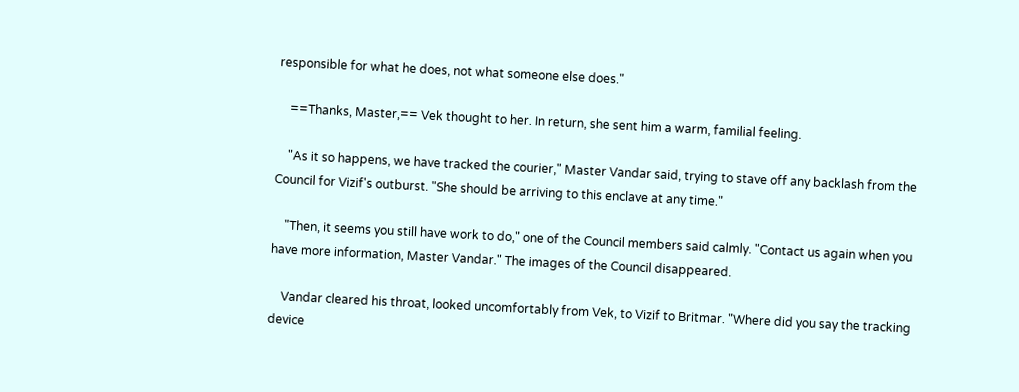responsible for what he does, not what someone else does."

    ==Thanks, Master,== Vek thought to her. In return, she sent him a warm, familial feeling.

    "As it so happens, we have tracked the courier," Master Vandar said, trying to stave off any backlash from the Council for Vizif's outburst. "She should be arriving to this enclave at any time."

    "Then, it seems you still have work to do," one of the Council members said calmly. "Contact us again when you have more information, Master Vandar." The images of the Council disappeared.

    Vandar cleared his throat, looked uncomfortably from Vek, to Vizif to Britmar. "Where did you say the tracking device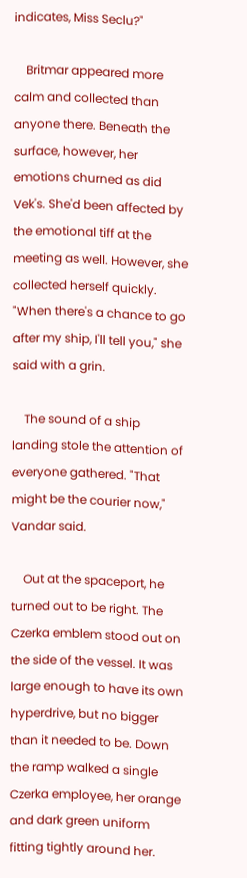indicates, Miss Seclu?"

    Britmar appeared more calm and collected than anyone there. Beneath the surface, however, her emotions churned as did Vek's. She'd been affected by the emotional tiff at the meeting as well. However, she collected herself quickly. "When there's a chance to go after my ship, I'll tell you," she said with a grin.

    The sound of a ship landing stole the attention of everyone gathered. "That might be the courier now," Vandar said.

    Out at the spaceport, he turned out to be right. The Czerka emblem stood out on the side of the vessel. It was large enough to have its own hyperdrive, but no bigger than it needed to be. Down the ramp walked a single Czerka employee, her orange and dark green uniform fitting tightly around her.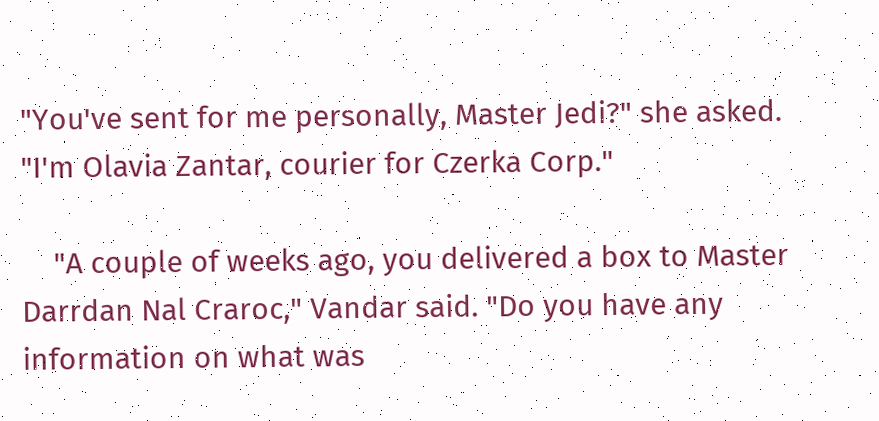"You've sent for me personally, Master Jedi?" she asked. "I'm Olavia Zantar, courier for Czerka Corp."

    "A couple of weeks ago, you delivered a box to Master Darrdan Nal Craroc," Vandar said. "Do you have any information on what was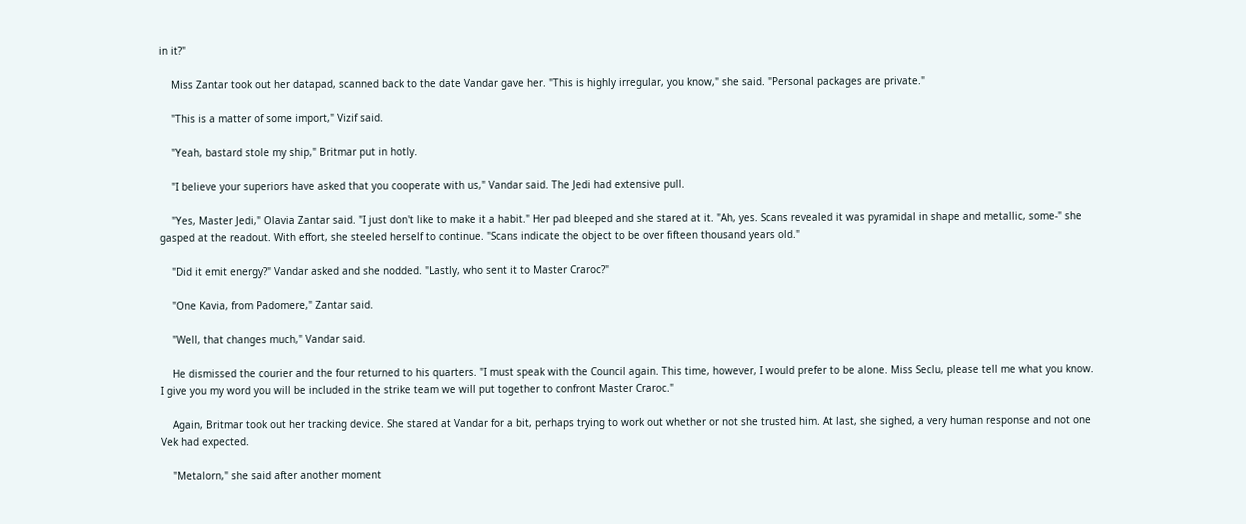in it?"

    Miss Zantar took out her datapad, scanned back to the date Vandar gave her. "This is highly irregular, you know," she said. "Personal packages are private."

    "This is a matter of some import," Vizif said.

    "Yeah, bastard stole my ship," Britmar put in hotly.

    "I believe your superiors have asked that you cooperate with us," Vandar said. The Jedi had extensive pull.

    "Yes, Master Jedi," Olavia Zantar said. "I just don't like to make it a habit." Her pad bleeped and she stared at it. "Ah, yes. Scans revealed it was pyramidal in shape and metallic, some-" she gasped at the readout. With effort, she steeled herself to continue. "Scans indicate the object to be over fifteen thousand years old."

    "Did it emit energy?" Vandar asked and she nodded. "Lastly, who sent it to Master Craroc?"

    "One Kavia, from Padomere," Zantar said.

    "Well, that changes much," Vandar said.

    He dismissed the courier and the four returned to his quarters. "I must speak with the Council again. This time, however, I would prefer to be alone. Miss Seclu, please tell me what you know. I give you my word you will be included in the strike team we will put together to confront Master Craroc."

    Again, Britmar took out her tracking device. She stared at Vandar for a bit, perhaps trying to work out whether or not she trusted him. At last, she sighed, a very human response and not one Vek had expected.

    "Metalorn," she said after another moment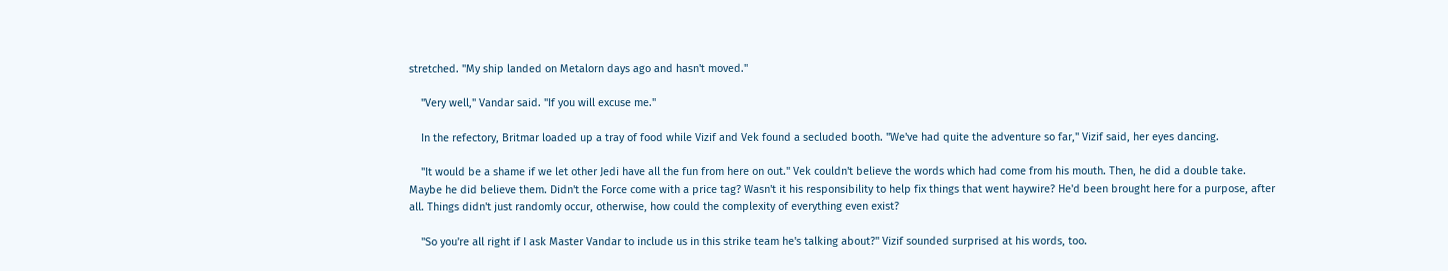stretched. "My ship landed on Metalorn days ago and hasn't moved."

    "Very well," Vandar said. "If you will excuse me."

    In the refectory, Britmar loaded up a tray of food while Vizif and Vek found a secluded booth. "We've had quite the adventure so far," Vizif said, her eyes dancing.

    "It would be a shame if we let other Jedi have all the fun from here on out." Vek couldn't believe the words which had come from his mouth. Then, he did a double take. Maybe he did believe them. Didn't the Force come with a price tag? Wasn't it his responsibility to help fix things that went haywire? He'd been brought here for a purpose, after all. Things didn't just randomly occur, otherwise, how could the complexity of everything even exist?

    "So you're all right if I ask Master Vandar to include us in this strike team he's talking about?" Vizif sounded surprised at his words, too.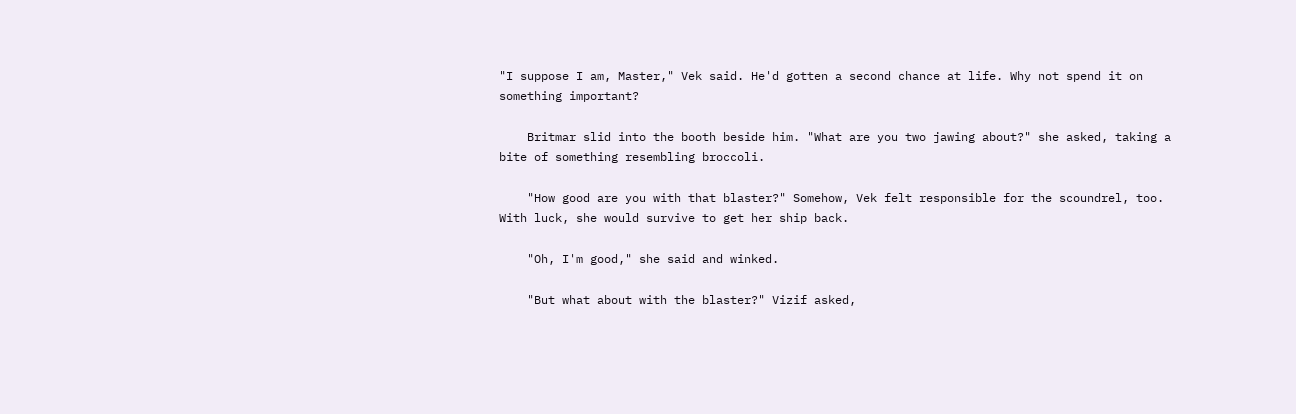"I suppose I am, Master," Vek said. He'd gotten a second chance at life. Why not spend it on something important?

    Britmar slid into the booth beside him. "What are you two jawing about?" she asked, taking a bite of something resembling broccoli.

    "How good are you with that blaster?" Somehow, Vek felt responsible for the scoundrel, too. With luck, she would survive to get her ship back.

    "Oh, I'm good," she said and winked.

    "But what about with the blaster?" Vizif asked,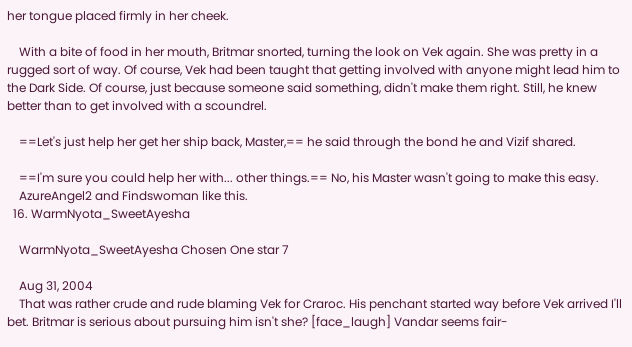her tongue placed firmly in her cheek.

    With a bite of food in her mouth, Britmar snorted, turning the look on Vek again. She was pretty in a rugged sort of way. Of course, Vek had been taught that getting involved with anyone might lead him to the Dark Side. Of course, just because someone said something, didn't make them right. Still, he knew better than to get involved with a scoundrel.

    ==Let's just help her get her ship back, Master,== he said through the bond he and Vizif shared.

    ==I'm sure you could help her with... other things.== No, his Master wasn't going to make this easy.
    AzureAngel2 and Findswoman like this.
  16. WarmNyota_SweetAyesha

    WarmNyota_SweetAyesha Chosen One star 7

    Aug 31, 2004
    That was rather crude and rude blaming Vek for Craroc. His penchant started way before Vek arrived I'll bet. Britmar is serious about pursuing him isn't she? [face_laugh] Vandar seems fair-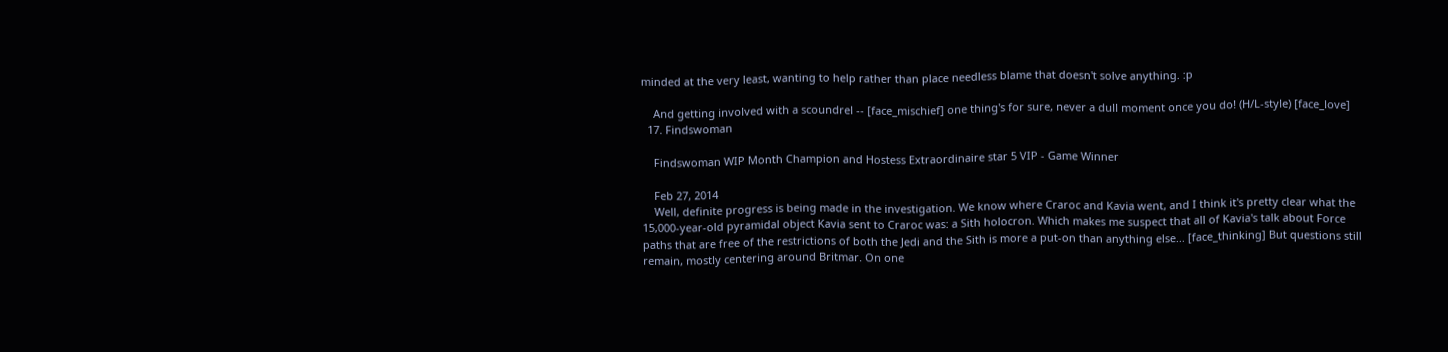minded at the very least, wanting to help rather than place needless blame that doesn't solve anything. :p

    And getting involved with a scoundrel -- [face_mischief] one thing's for sure, never a dull moment once you do! (H/L-style) [face_love]
  17. Findswoman

    Findswoman WIP Month Champion and Hostess Extraordinaire star 5 VIP - Game Winner

    Feb 27, 2014
    Well, definite progress is being made in the investigation. We know where Craroc and Kavia went, and I think it's pretty clear what the 15,000-year-old pyramidal object Kavia sent to Craroc was: a Sith holocron. Which makes me suspect that all of Kavia's talk about Force paths that are free of the restrictions of both the Jedi and the Sith is more a put-on than anything else... [face_thinking] But questions still remain, mostly centering around Britmar. On one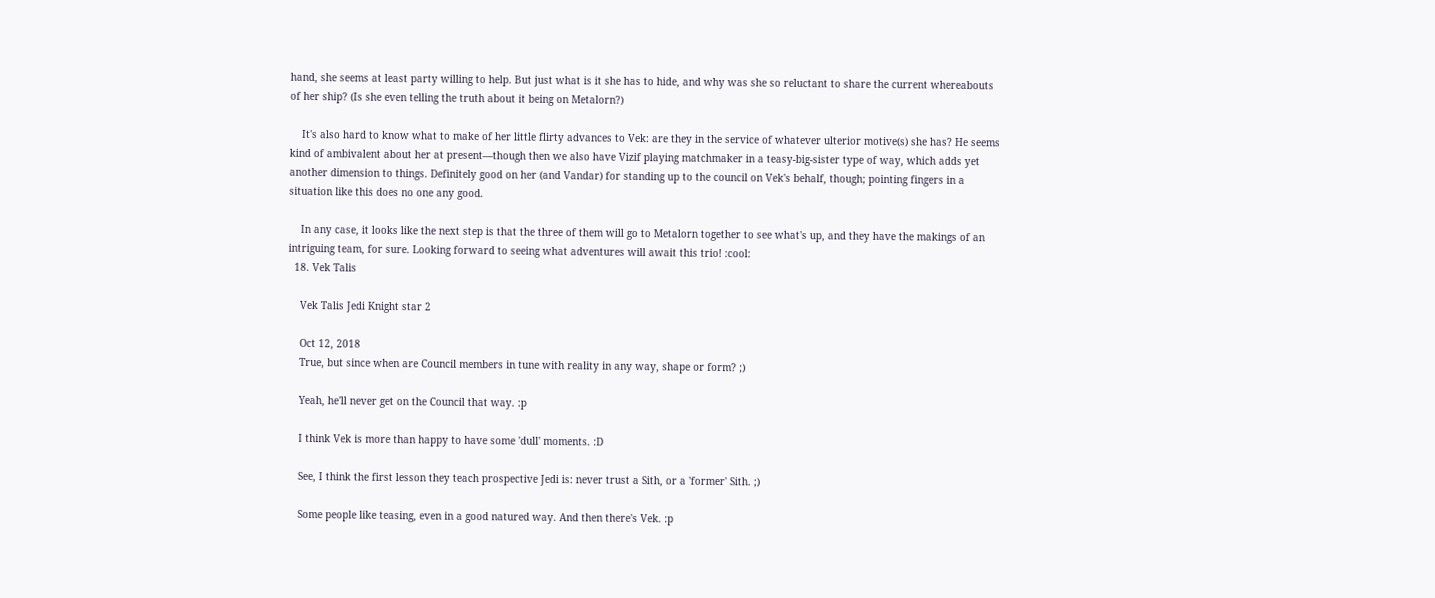hand, she seems at least party willing to help. But just what is it she has to hide, and why was she so reluctant to share the current whereabouts of her ship? (Is she even telling the truth about it being on Metalorn?)

    It's also hard to know what to make of her little flirty advances to Vek: are they in the service of whatever ulterior motive(s) she has? He seems kind of ambivalent about her at present—though then we also have Vizif playing matchmaker in a teasy-big-sister type of way, which adds yet another dimension to things. Definitely good on her (and Vandar) for standing up to the council on Vek's behalf, though; pointing fingers in a situation like this does no one any good.

    In any case, it looks like the next step is that the three of them will go to Metalorn together to see what's up, and they have the makings of an intriguing team, for sure. Looking forward to seeing what adventures will await this trio! :cool:
  18. Vek Talis

    Vek Talis Jedi Knight star 2

    Oct 12, 2018
    True, but since when are Council members in tune with reality in any way, shape or form? ;)

    Yeah, he'll never get on the Council that way. :p

    I think Vek is more than happy to have some 'dull' moments. :D

    See, I think the first lesson they teach prospective Jedi is: never trust a Sith, or a 'former' Sith. ;)

    Some people like teasing, even in a good natured way. And then there's Vek. :p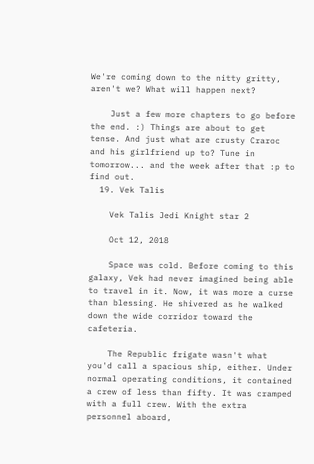We're coming down to the nitty gritty, aren't we? What will happen next?

    Just a few more chapters to go before the end. :) Things are about to get tense. And just what are crusty Craroc and his girlfriend up to? Tune in tomorrow... and the week after that :p to find out.
  19. Vek Talis

    Vek Talis Jedi Knight star 2

    Oct 12, 2018

    Space was cold. Before coming to this galaxy, Vek had never imagined being able to travel in it. Now, it was more a curse than blessing. He shivered as he walked down the wide corridor toward the cafeteria.

    The Republic frigate wasn't what you'd call a spacious ship, either. Under normal operating conditions, it contained a crew of less than fifty. It was cramped with a full crew. With the extra personnel aboard,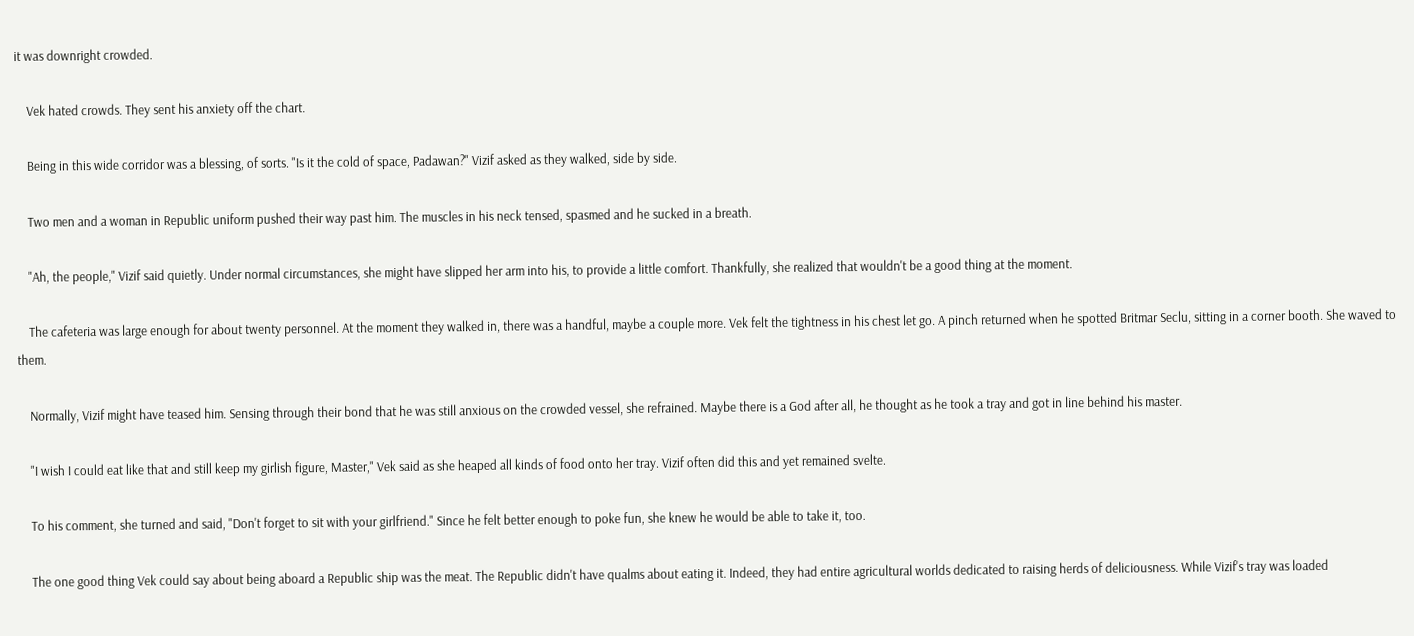it was downright crowded.

    Vek hated crowds. They sent his anxiety off the chart.

    Being in this wide corridor was a blessing, of sorts. "Is it the cold of space, Padawan?" Vizif asked as they walked, side by side.

    Two men and a woman in Republic uniform pushed their way past him. The muscles in his neck tensed, spasmed and he sucked in a breath.

    "Ah, the people," Vizif said quietly. Under normal circumstances, she might have slipped her arm into his, to provide a little comfort. Thankfully, she realized that wouldn't be a good thing at the moment.

    The cafeteria was large enough for about twenty personnel. At the moment they walked in, there was a handful, maybe a couple more. Vek felt the tightness in his chest let go. A pinch returned when he spotted Britmar Seclu, sitting in a corner booth. She waved to them.

    Normally, Vizif might have teased him. Sensing through their bond that he was still anxious on the crowded vessel, she refrained. Maybe there is a God after all, he thought as he took a tray and got in line behind his master.

    "I wish I could eat like that and still keep my girlish figure, Master," Vek said as she heaped all kinds of food onto her tray. Vizif often did this and yet remained svelte.

    To his comment, she turned and said, "Don't forget to sit with your girlfriend." Since he felt better enough to poke fun, she knew he would be able to take it, too.

    The one good thing Vek could say about being aboard a Republic ship was the meat. The Republic didn't have qualms about eating it. Indeed, they had entire agricultural worlds dedicated to raising herds of deliciousness. While Vizif's tray was loaded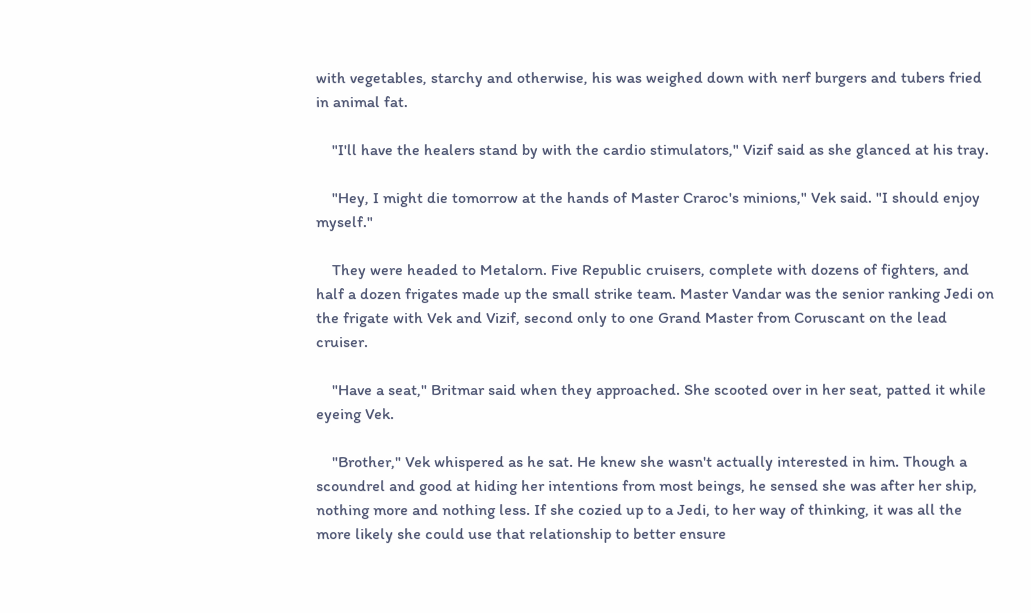with vegetables, starchy and otherwise, his was weighed down with nerf burgers and tubers fried in animal fat.

    "I'll have the healers stand by with the cardio stimulators," Vizif said as she glanced at his tray.

    "Hey, I might die tomorrow at the hands of Master Craroc's minions," Vek said. "I should enjoy myself."

    They were headed to Metalorn. Five Republic cruisers, complete with dozens of fighters, and half a dozen frigates made up the small strike team. Master Vandar was the senior ranking Jedi on the frigate with Vek and Vizif, second only to one Grand Master from Coruscant on the lead cruiser.

    "Have a seat," Britmar said when they approached. She scooted over in her seat, patted it while eyeing Vek.

    "Brother," Vek whispered as he sat. He knew she wasn't actually interested in him. Though a scoundrel and good at hiding her intentions from most beings, he sensed she was after her ship, nothing more and nothing less. If she cozied up to a Jedi, to her way of thinking, it was all the more likely she could use that relationship to better ensure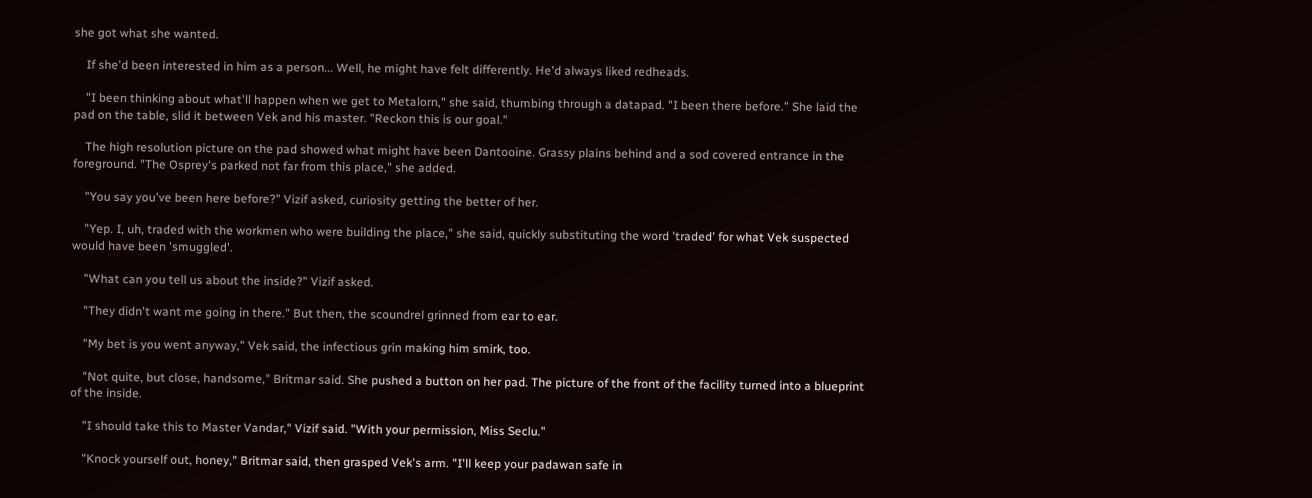she got what she wanted.

    If she'd been interested in him as a person... Well, he might have felt differently. He'd always liked redheads.

    "I been thinking about what'll happen when we get to Metalorn," she said, thumbing through a datapad. "I been there before." She laid the pad on the table, slid it between Vek and his master. "Reckon this is our goal."

    The high resolution picture on the pad showed what might have been Dantooine. Grassy plains behind and a sod covered entrance in the foreground. "The Osprey's parked not far from this place," she added.

    "You say you've been here before?" Vizif asked, curiosity getting the better of her.

    "Yep. I, uh, traded with the workmen who were building the place," she said, quickly substituting the word 'traded' for what Vek suspected would have been 'smuggled'.

    "What can you tell us about the inside?" Vizif asked.

    "They didn't want me going in there." But then, the scoundrel grinned from ear to ear.

    "My bet is you went anyway," Vek said, the infectious grin making him smirk, too.

    "Not quite, but close, handsome," Britmar said. She pushed a button on her pad. The picture of the front of the facility turned into a blueprint of the inside.

    "I should take this to Master Vandar," Vizif said. "With your permission, Miss Seclu."

    "Knock yourself out, honey," Britmar said, then grasped Vek's arm. "I'll keep your padawan safe in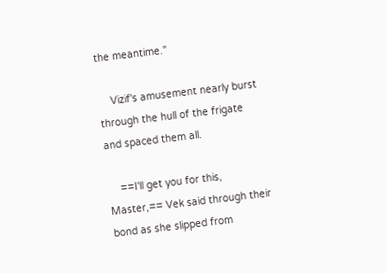the meantime."

    Vizif's amusement nearly burst through the hull of the frigate and spaced them all.

    ==I'll get you for this, Master,== Vek said through their bond as she slipped from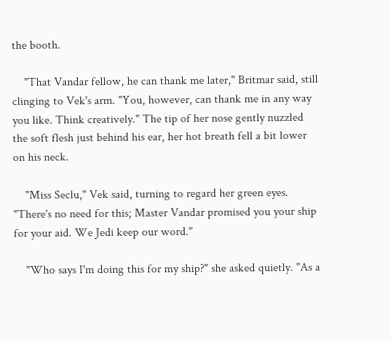the booth.

    "That Vandar fellow, he can thank me later," Britmar said, still clinging to Vek's arm. "You, however, can thank me in any way you like. Think creatively." The tip of her nose gently nuzzled the soft flesh just behind his ear, her hot breath fell a bit lower on his neck.

    "Miss Seclu," Vek said, turning to regard her green eyes. "There's no need for this; Master Vandar promised you your ship for your aid. We Jedi keep our word."

    "Who says I'm doing this for my ship?" she asked quietly. "As a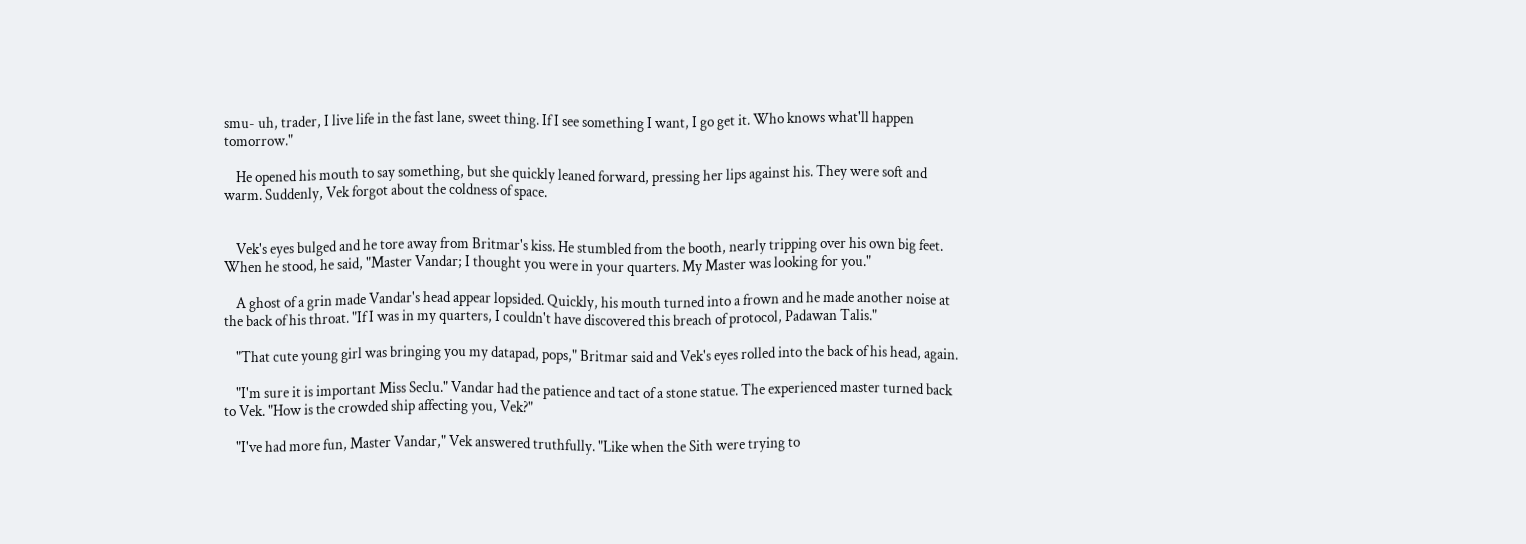smu- uh, trader, I live life in the fast lane, sweet thing. If I see something I want, I go get it. Who knows what'll happen tomorrow."

    He opened his mouth to say something, but she quickly leaned forward, pressing her lips against his. They were soft and warm. Suddenly, Vek forgot about the coldness of space.


    Vek's eyes bulged and he tore away from Britmar's kiss. He stumbled from the booth, nearly tripping over his own big feet. When he stood, he said, "Master Vandar; I thought you were in your quarters. My Master was looking for you."

    A ghost of a grin made Vandar's head appear lopsided. Quickly, his mouth turned into a frown and he made another noise at the back of his throat. "If I was in my quarters, I couldn't have discovered this breach of protocol, Padawan Talis."

    "That cute young girl was bringing you my datapad, pops," Britmar said and Vek's eyes rolled into the back of his head, again.

    "I'm sure it is important Miss Seclu." Vandar had the patience and tact of a stone statue. The experienced master turned back to Vek. "How is the crowded ship affecting you, Vek?"

    "I've had more fun, Master Vandar," Vek answered truthfully. "Like when the Sith were trying to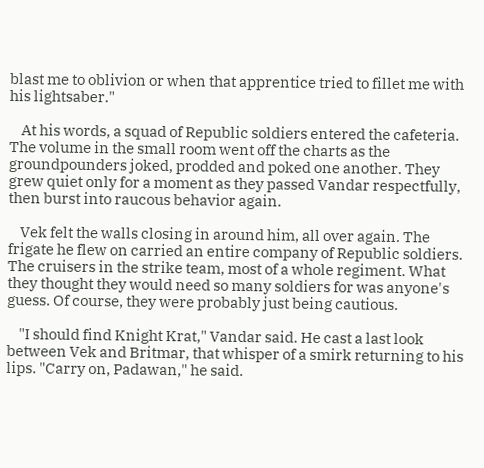blast me to oblivion or when that apprentice tried to fillet me with his lightsaber."

    At his words, a squad of Republic soldiers entered the cafeteria. The volume in the small room went off the charts as the groundpounders joked, prodded and poked one another. They grew quiet only for a moment as they passed Vandar respectfully, then burst into raucous behavior again.

    Vek felt the walls closing in around him, all over again. The frigate he flew on carried an entire company of Republic soldiers. The cruisers in the strike team, most of a whole regiment. What they thought they would need so many soldiers for was anyone's guess. Of course, they were probably just being cautious.

    "I should find Knight Krat," Vandar said. He cast a last look between Vek and Britmar, that whisper of a smirk returning to his lips. "Carry on, Padawan," he said.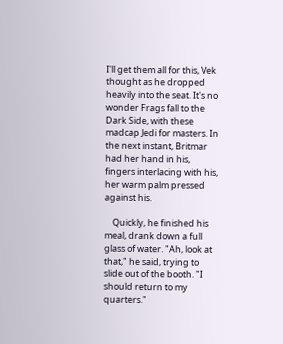I'll get them all for this, Vek thought as he dropped heavily into the seat. It's no wonder Frags fall to the Dark Side, with these madcap Jedi for masters. In the next instant, Britmar had her hand in his, fingers interlacing with his, her warm palm pressed against his.

    Quickly, he finished his meal, drank down a full glass of water. "Ah, look at that," he said, trying to slide out of the booth. "I should return to my quarters."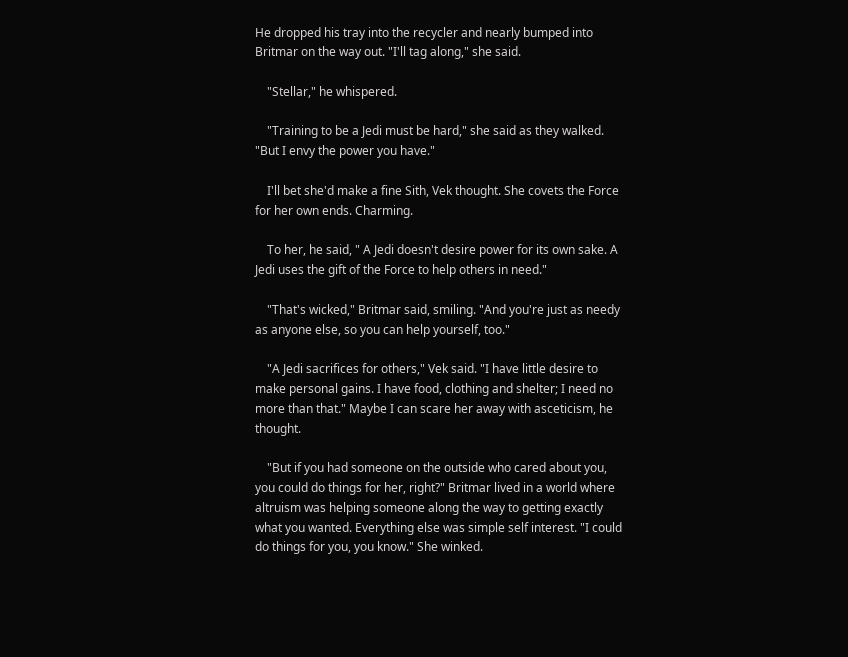He dropped his tray into the recycler and nearly bumped into Britmar on the way out. "I'll tag along," she said.

    "Stellar," he whispered.

    "Training to be a Jedi must be hard," she said as they walked. "But I envy the power you have."

    I'll bet she'd make a fine Sith, Vek thought. She covets the Force for her own ends. Charming.

    To her, he said, " A Jedi doesn't desire power for its own sake. A Jedi uses the gift of the Force to help others in need."

    "That's wicked," Britmar said, smiling. "And you're just as needy as anyone else, so you can help yourself, too."

    "A Jedi sacrifices for others," Vek said. "I have little desire to make personal gains. I have food, clothing and shelter; I need no more than that." Maybe I can scare her away with asceticism, he thought.

    "But if you had someone on the outside who cared about you, you could do things for her, right?" Britmar lived in a world where altruism was helping someone along the way to getting exactly what you wanted. Everything else was simple self interest. "I could do things for you, you know." She winked.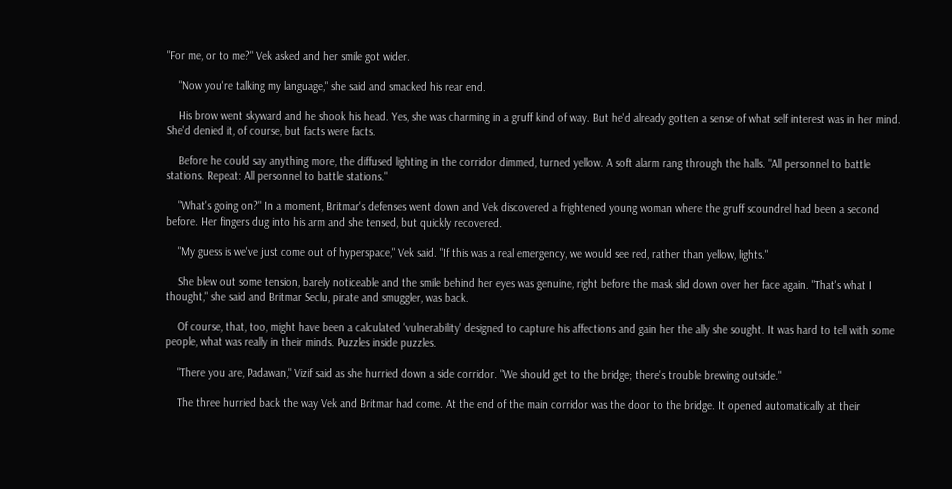"For me, or to me?" Vek asked and her smile got wider.

    "Now you're talking my language," she said and smacked his rear end.

    His brow went skyward and he shook his head. Yes, she was charming in a gruff kind of way. But he'd already gotten a sense of what self interest was in her mind. She'd denied it, of course, but facts were facts.

    Before he could say anything more, the diffused lighting in the corridor dimmed, turned yellow. A soft alarm rang through the halls. "All personnel to battle stations. Repeat: All personnel to battle stations."

    "What's going on?" In a moment, Britmar's defenses went down and Vek discovered a frightened young woman where the gruff scoundrel had been a second before. Her fingers dug into his arm and she tensed, but quickly recovered.

    "My guess is we've just come out of hyperspace," Vek said. "If this was a real emergency, we would see red, rather than yellow, lights."

    She blew out some tension, barely noticeable and the smile behind her eyes was genuine, right before the mask slid down over her face again. "That's what I thought," she said and Britmar Seclu, pirate and smuggler, was back.

    Of course, that, too, might have been a calculated 'vulnerability' designed to capture his affections and gain her the ally she sought. It was hard to tell with some people, what was really in their minds. Puzzles inside puzzles.

    "There you are, Padawan," Vizif said as she hurried down a side corridor. "We should get to the bridge; there's trouble brewing outside."

    The three hurried back the way Vek and Britmar had come. At the end of the main corridor was the door to the bridge. It opened automatically at their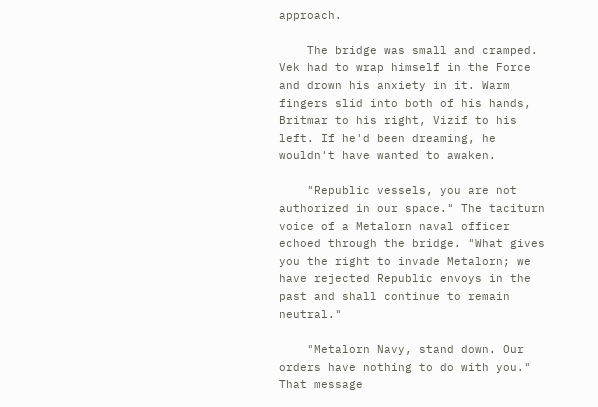approach.

    The bridge was small and cramped. Vek had to wrap himself in the Force and drown his anxiety in it. Warm fingers slid into both of his hands, Britmar to his right, Vizif to his left. If he'd been dreaming, he wouldn't have wanted to awaken.

    "Republic vessels, you are not authorized in our space." The taciturn voice of a Metalorn naval officer echoed through the bridge. "What gives you the right to invade Metalorn; we have rejected Republic envoys in the past and shall continue to remain neutral."

    "Metalorn Navy, stand down. Our orders have nothing to do with you." That message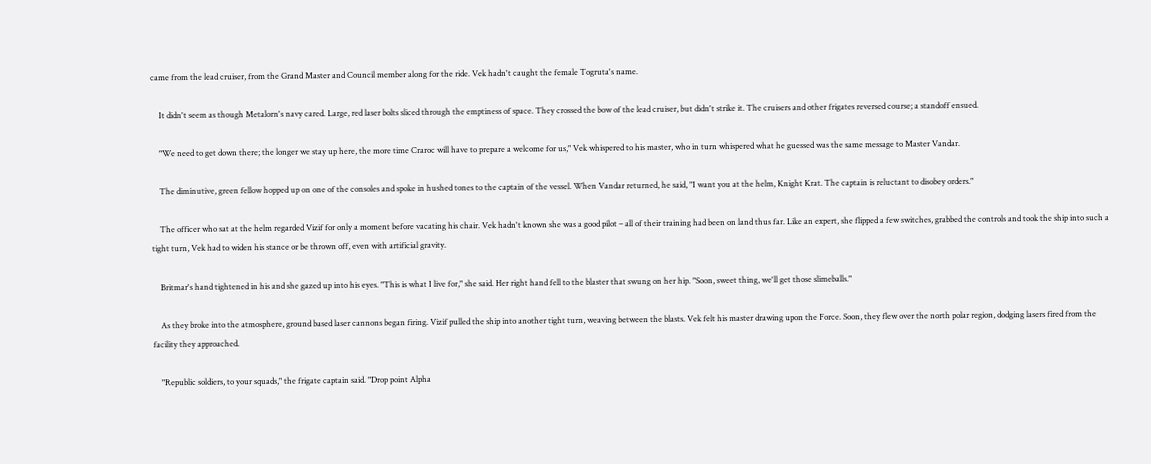came from the lead cruiser, from the Grand Master and Council member along for the ride. Vek hadn't caught the female Togruta's name.

    It didn't seem as though Metalorn's navy cared. Large, red laser bolts sliced through the emptiness of space. They crossed the bow of the lead cruiser, but didn't strike it. The cruisers and other frigates reversed course; a standoff ensued.

    "We need to get down there; the longer we stay up here, the more time Craroc will have to prepare a welcome for us," Vek whispered to his master, who in turn whispered what he guessed was the same message to Master Vandar.

    The diminutive, green fellow hopped up on one of the consoles and spoke in hushed tones to the captain of the vessel. When Vandar returned, he said, "I want you at the helm, Knight Krat. The captain is reluctant to disobey orders."

    The officer who sat at the helm regarded Vizif for only a moment before vacating his chair. Vek hadn't known she was a good pilot – all of their training had been on land thus far. Like an expert, she flipped a few switches, grabbed the controls and took the ship into such a tight turn, Vek had to widen his stance or be thrown off, even with artificial gravity.

    Britmar's hand tightened in his and she gazed up into his eyes. "This is what I live for," she said. Her right hand fell to the blaster that swung on her hip. "Soon, sweet thing, we'll get those slimeballs."

    As they broke into the atmosphere, ground based laser cannons began firing. Vizif pulled the ship into another tight turn, weaving between the blasts. Vek felt his master drawing upon the Force. Soon, they flew over the north polar region, dodging lasers fired from the facility they approached.

    "Republic soldiers, to your squads," the frigate captain said. "Drop point Alpha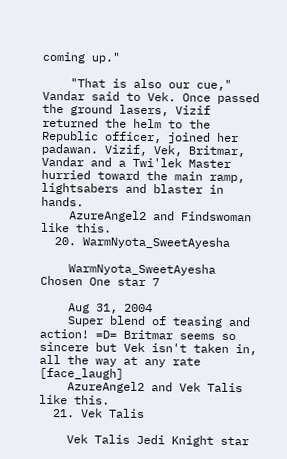coming up."

    "That is also our cue," Vandar said to Vek. Once passed the ground lasers, Vizif returned the helm to the Republic officer, joined her padawan. Vizif, Vek, Britmar, Vandar and a Twi'lek Master hurried toward the main ramp, lightsabers and blaster in hands.
    AzureAngel2 and Findswoman like this.
  20. WarmNyota_SweetAyesha

    WarmNyota_SweetAyesha Chosen One star 7

    Aug 31, 2004
    Super blend of teasing and action! =D= Britmar seems so sincere but Vek isn't taken in, all the way at any rate [face_laugh]
    AzureAngel2 and Vek Talis like this.
  21. Vek Talis

    Vek Talis Jedi Knight star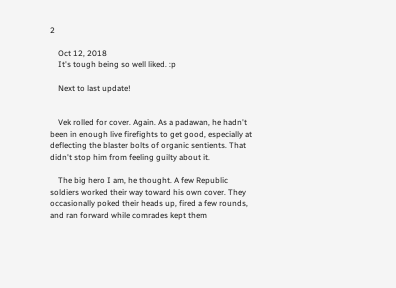2

    Oct 12, 2018
    It's tough being so well liked. :p

    Next to last update!


    Vek rolled for cover. Again. As a padawan, he hadn't been in enough live firefights to get good, especially at deflecting the blaster bolts of organic sentients. That didn't stop him from feeling guilty about it.

    The big hero I am, he thought. A few Republic soldiers worked their way toward his own cover. They occasionally poked their heads up, fired a few rounds, and ran forward while comrades kept them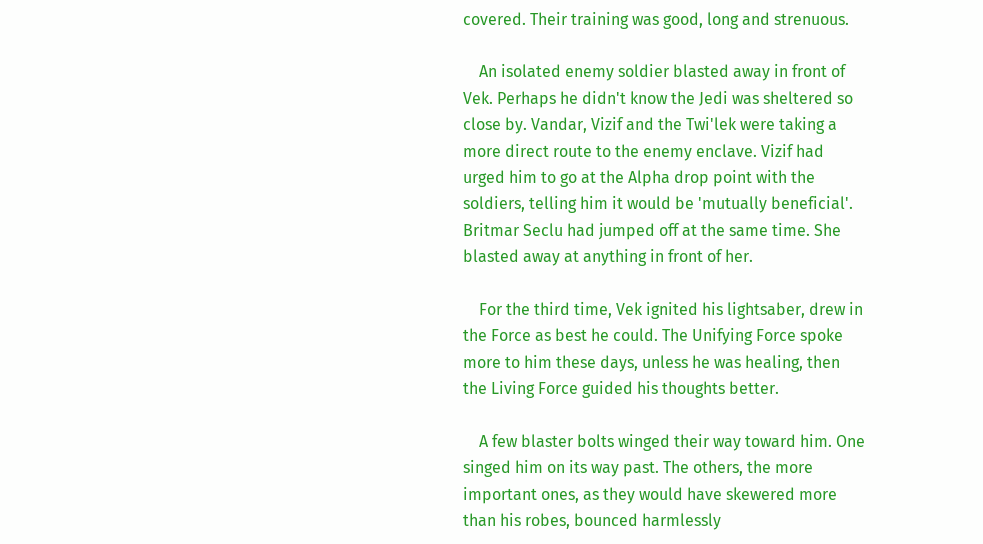covered. Their training was good, long and strenuous.

    An isolated enemy soldier blasted away in front of Vek. Perhaps he didn't know the Jedi was sheltered so close by. Vandar, Vizif and the Twi'lek were taking a more direct route to the enemy enclave. Vizif had urged him to go at the Alpha drop point with the soldiers, telling him it would be 'mutually beneficial'. Britmar Seclu had jumped off at the same time. She blasted away at anything in front of her.

    For the third time, Vek ignited his lightsaber, drew in the Force as best he could. The Unifying Force spoke more to him these days, unless he was healing, then the Living Force guided his thoughts better.

    A few blaster bolts winged their way toward him. One singed him on its way past. The others, the more important ones, as they would have skewered more than his robes, bounced harmlessly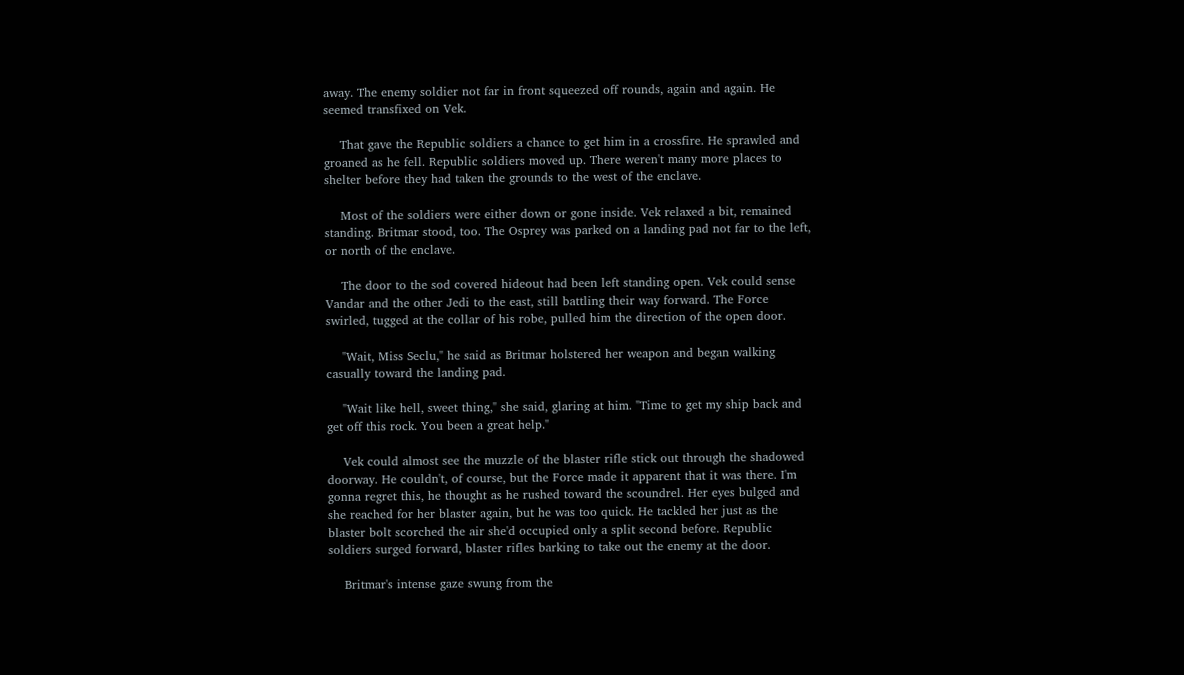away. The enemy soldier not far in front squeezed off rounds, again and again. He seemed transfixed on Vek.

    That gave the Republic soldiers a chance to get him in a crossfire. He sprawled and groaned as he fell. Republic soldiers moved up. There weren't many more places to shelter before they had taken the grounds to the west of the enclave.

    Most of the soldiers were either down or gone inside. Vek relaxed a bit, remained standing. Britmar stood, too. The Osprey was parked on a landing pad not far to the left, or north of the enclave.

    The door to the sod covered hideout had been left standing open. Vek could sense Vandar and the other Jedi to the east, still battling their way forward. The Force swirled, tugged at the collar of his robe, pulled him the direction of the open door.

    "Wait, Miss Seclu," he said as Britmar holstered her weapon and began walking casually toward the landing pad.

    "Wait like hell, sweet thing," she said, glaring at him. "Time to get my ship back and get off this rock. You been a great help."

    Vek could almost see the muzzle of the blaster rifle stick out through the shadowed doorway. He couldn't, of course, but the Force made it apparent that it was there. I'm gonna regret this, he thought as he rushed toward the scoundrel. Her eyes bulged and she reached for her blaster again, but he was too quick. He tackled her just as the blaster bolt scorched the air she'd occupied only a split second before. Republic soldiers surged forward, blaster rifles barking to take out the enemy at the door.

    Britmar's intense gaze swung from the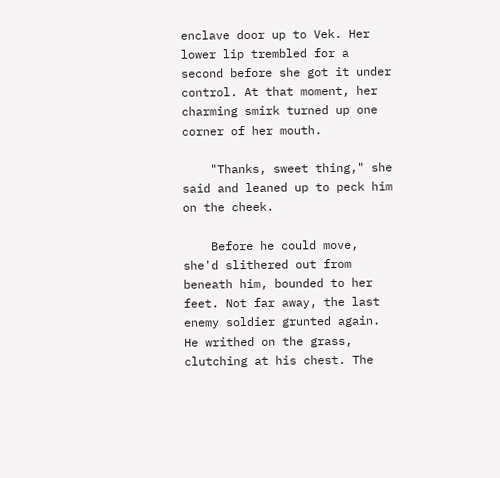enclave door up to Vek. Her lower lip trembled for a second before she got it under control. At that moment, her charming smirk turned up one corner of her mouth.

    "Thanks, sweet thing," she said and leaned up to peck him on the cheek.

    Before he could move, she'd slithered out from beneath him, bounded to her feet. Not far away, the last enemy soldier grunted again. He writhed on the grass, clutching at his chest. The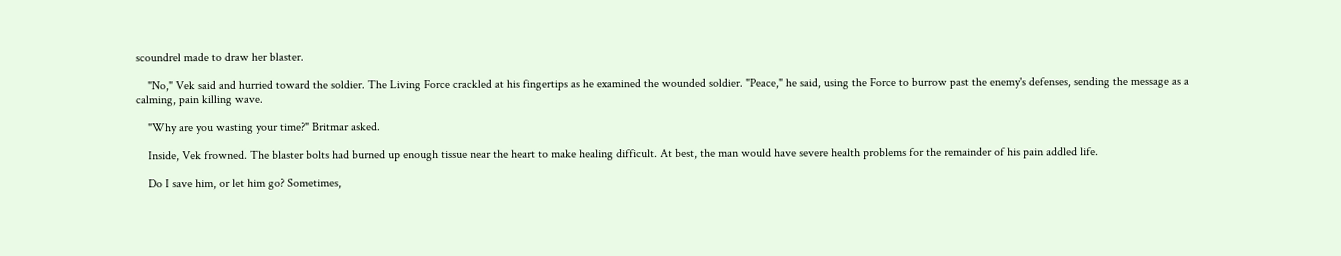scoundrel made to draw her blaster.

    "No," Vek said and hurried toward the soldier. The Living Force crackled at his fingertips as he examined the wounded soldier. "Peace," he said, using the Force to burrow past the enemy's defenses, sending the message as a calming, pain killing wave.

    "Why are you wasting your time?" Britmar asked.

    Inside, Vek frowned. The blaster bolts had burned up enough tissue near the heart to make healing difficult. At best, the man would have severe health problems for the remainder of his pain addled life.

    Do I save him, or let him go? Sometimes,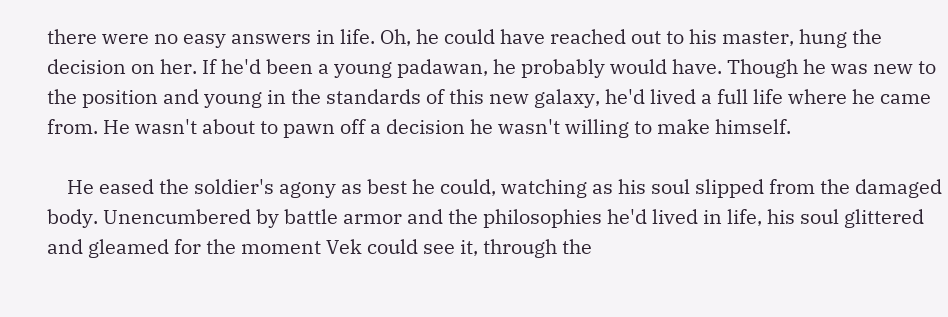there were no easy answers in life. Oh, he could have reached out to his master, hung the decision on her. If he'd been a young padawan, he probably would have. Though he was new to the position and young in the standards of this new galaxy, he'd lived a full life where he came from. He wasn't about to pawn off a decision he wasn't willing to make himself.

    He eased the soldier's agony as best he could, watching as his soul slipped from the damaged body. Unencumbered by battle armor and the philosophies he'd lived in life, his soul glittered and gleamed for the moment Vek could see it, through the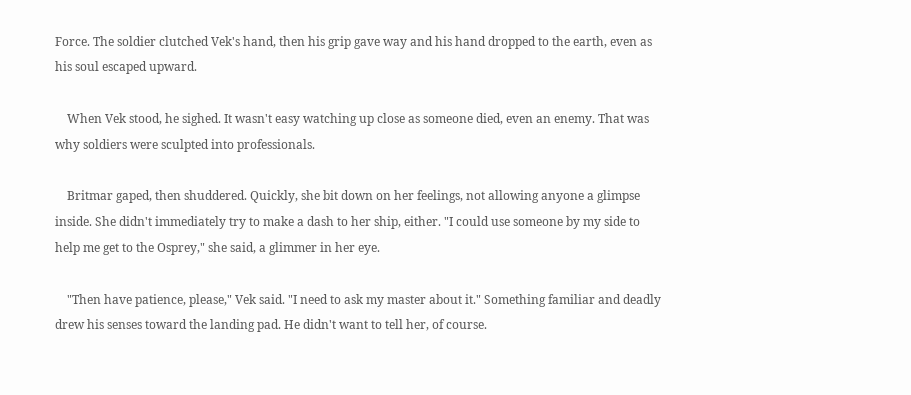Force. The soldier clutched Vek's hand, then his grip gave way and his hand dropped to the earth, even as his soul escaped upward.

    When Vek stood, he sighed. It wasn't easy watching up close as someone died, even an enemy. That was why soldiers were sculpted into professionals.

    Britmar gaped, then shuddered. Quickly, she bit down on her feelings, not allowing anyone a glimpse inside. She didn't immediately try to make a dash to her ship, either. "I could use someone by my side to help me get to the Osprey," she said, a glimmer in her eye.

    "Then have patience, please," Vek said. "I need to ask my master about it." Something familiar and deadly drew his senses toward the landing pad. He didn't want to tell her, of course.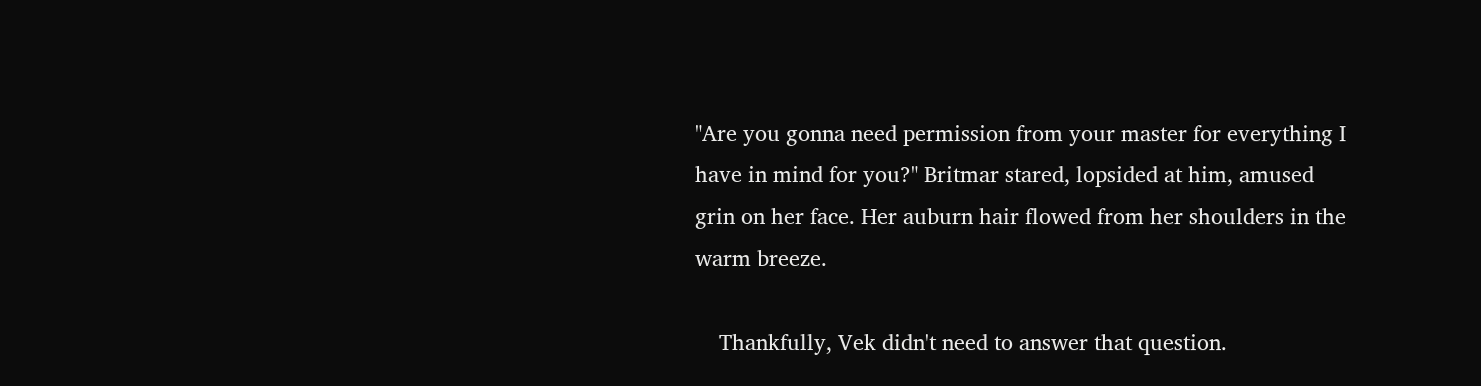"Are you gonna need permission from your master for everything I have in mind for you?" Britmar stared, lopsided at him, amused grin on her face. Her auburn hair flowed from her shoulders in the warm breeze.

    Thankfully, Vek didn't need to answer that question.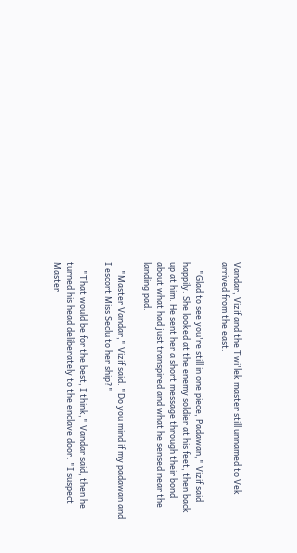Vandar, Vizif and the Twi'lek master still unnamed to Vek arrived from the east.

    "Glad to see you're still in one piece, Padawan," Vizif said happily. She looked at the enemy soldier at his feet, then back up at him. He sent her a short message through their bond about what had just transpired and what he sensed near the landing pad.

    "Master Vandar," Vizif said. "Do you mind if my padawan and I escort Miss Seclu to her ship?"

    "That would be for the best, I think," Vandar said, then he turned his head deliberately to the enclave door. "I suspect Master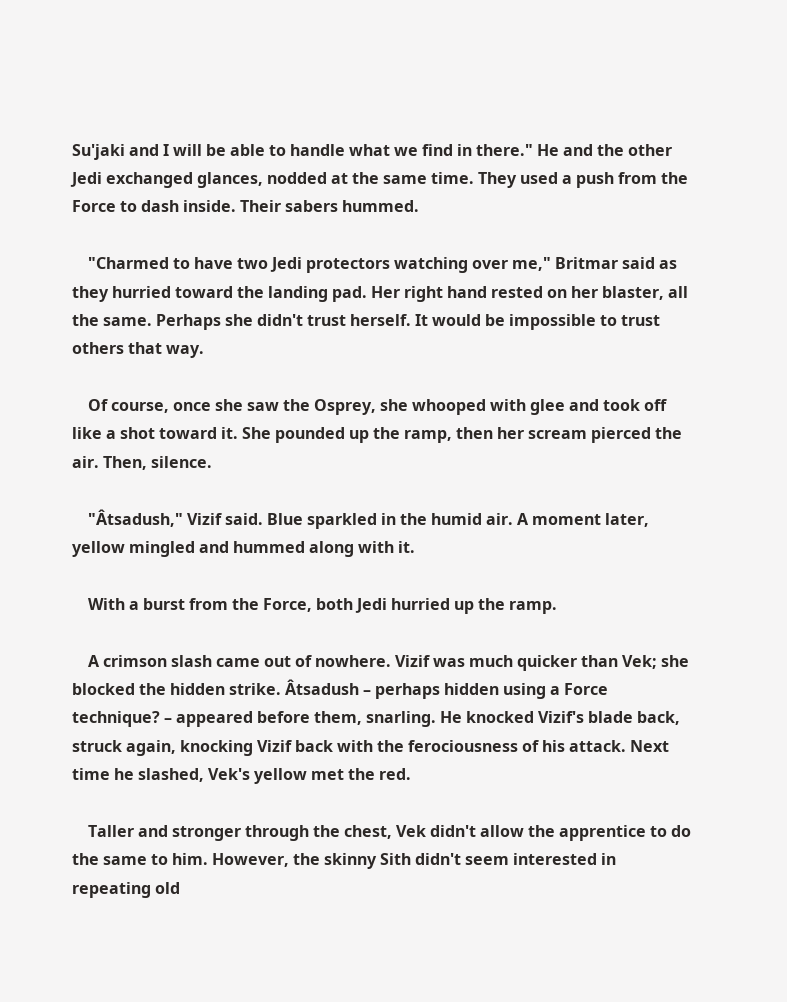Su'jaki and I will be able to handle what we find in there." He and the other Jedi exchanged glances, nodded at the same time. They used a push from the Force to dash inside. Their sabers hummed.

    "Charmed to have two Jedi protectors watching over me," Britmar said as they hurried toward the landing pad. Her right hand rested on her blaster, all the same. Perhaps she didn't trust herself. It would be impossible to trust others that way.

    Of course, once she saw the Osprey, she whooped with glee and took off like a shot toward it. She pounded up the ramp, then her scream pierced the air. Then, silence.

    "Âtsadush," Vizif said. Blue sparkled in the humid air. A moment later, yellow mingled and hummed along with it.

    With a burst from the Force, both Jedi hurried up the ramp.

    A crimson slash came out of nowhere. Vizif was much quicker than Vek; she blocked the hidden strike. Âtsadush – perhaps hidden using a Force technique? – appeared before them, snarling. He knocked Vizif's blade back, struck again, knocking Vizif back with the ferociousness of his attack. Next time he slashed, Vek's yellow met the red.

    Taller and stronger through the chest, Vek didn't allow the apprentice to do the same to him. However, the skinny Sith didn't seem interested in repeating old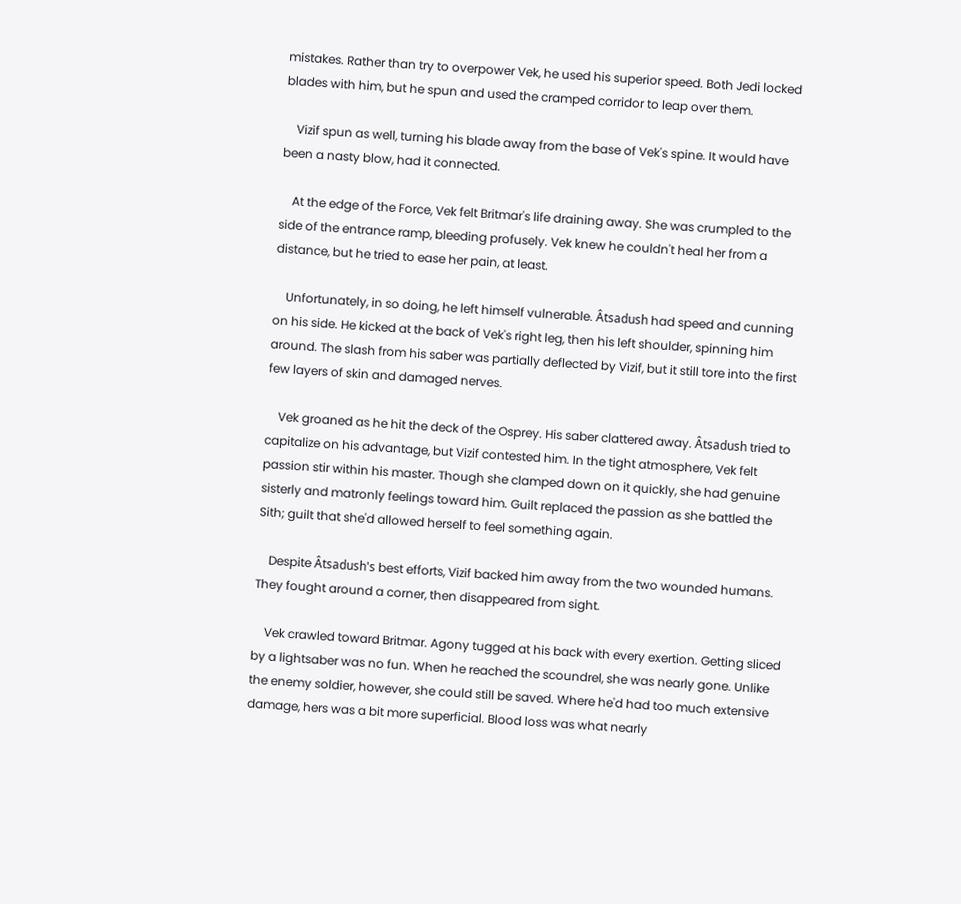mistakes. Rather than try to overpower Vek, he used his superior speed. Both Jedi locked blades with him, but he spun and used the cramped corridor to leap over them.

    Vizif spun as well, turning his blade away from the base of Vek's spine. It would have been a nasty blow, had it connected.

    At the edge of the Force, Vek felt Britmar's life draining away. She was crumpled to the side of the entrance ramp, bleeding profusely. Vek knew he couldn't heal her from a distance, but he tried to ease her pain, at least.

    Unfortunately, in so doing, he left himself vulnerable. Âtsadush had speed and cunning on his side. He kicked at the back of Vek's right leg, then his left shoulder, spinning him around. The slash from his saber was partially deflected by Vizif, but it still tore into the first few layers of skin and damaged nerves.

    Vek groaned as he hit the deck of the Osprey. His saber clattered away. Âtsadush tried to capitalize on his advantage, but Vizif contested him. In the tight atmosphere, Vek felt passion stir within his master. Though she clamped down on it quickly, she had genuine sisterly and matronly feelings toward him. Guilt replaced the passion as she battled the Sith; guilt that she'd allowed herself to feel something again.

    Despite Âtsadush's best efforts, Vizif backed him away from the two wounded humans. They fought around a corner, then disappeared from sight.

    Vek crawled toward Britmar. Agony tugged at his back with every exertion. Getting sliced by a lightsaber was no fun. When he reached the scoundrel, she was nearly gone. Unlike the enemy soldier, however, she could still be saved. Where he'd had too much extensive damage, hers was a bit more superficial. Blood loss was what nearly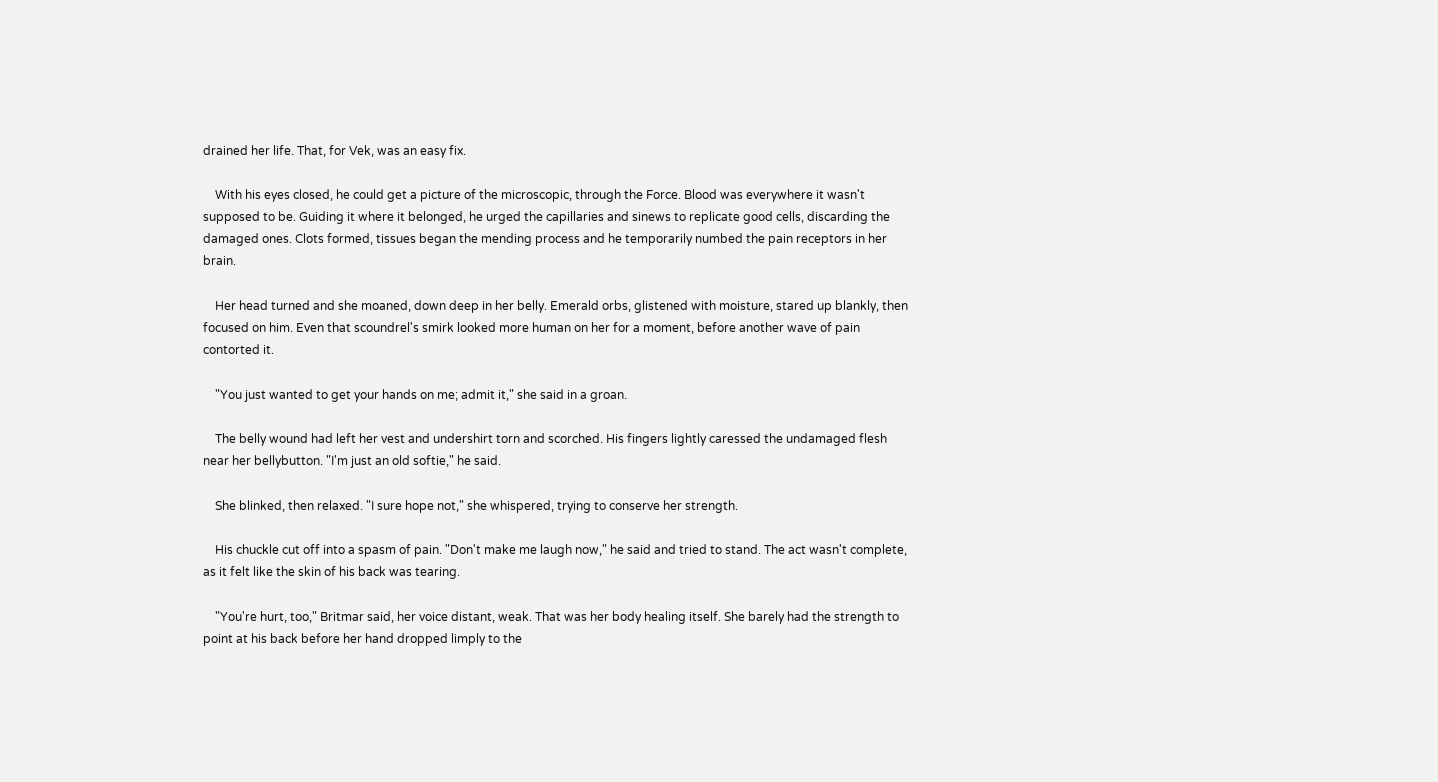drained her life. That, for Vek, was an easy fix.

    With his eyes closed, he could get a picture of the microscopic, through the Force. Blood was everywhere it wasn't supposed to be. Guiding it where it belonged, he urged the capillaries and sinews to replicate good cells, discarding the damaged ones. Clots formed, tissues began the mending process and he temporarily numbed the pain receptors in her brain.

    Her head turned and she moaned, down deep in her belly. Emerald orbs, glistened with moisture, stared up blankly, then focused on him. Even that scoundrel's smirk looked more human on her for a moment, before another wave of pain contorted it.

    "You just wanted to get your hands on me; admit it," she said in a groan.

    The belly wound had left her vest and undershirt torn and scorched. His fingers lightly caressed the undamaged flesh near her bellybutton. "I'm just an old softie," he said.

    She blinked, then relaxed. "I sure hope not," she whispered, trying to conserve her strength.

    His chuckle cut off into a spasm of pain. "Don't make me laugh now," he said and tried to stand. The act wasn't complete, as it felt like the skin of his back was tearing.

    "You're hurt, too," Britmar said, her voice distant, weak. That was her body healing itself. She barely had the strength to point at his back before her hand dropped limply to the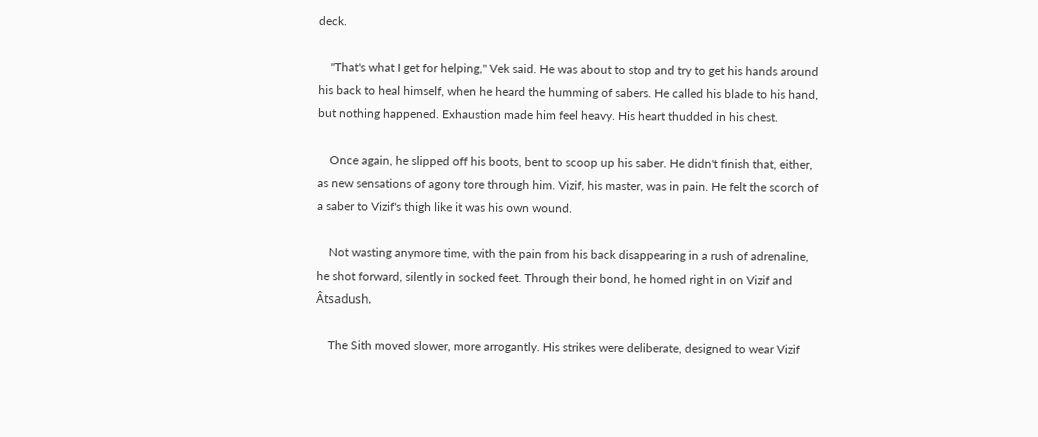deck.

    "That's what I get for helping," Vek said. He was about to stop and try to get his hands around his back to heal himself, when he heard the humming of sabers. He called his blade to his hand, but nothing happened. Exhaustion made him feel heavy. His heart thudded in his chest.

    Once again, he slipped off his boots, bent to scoop up his saber. He didn't finish that, either, as new sensations of agony tore through him. Vizif, his master, was in pain. He felt the scorch of a saber to Vizif's thigh like it was his own wound.

    Not wasting anymore time, with the pain from his back disappearing in a rush of adrenaline, he shot forward, silently in socked feet. Through their bond, he homed right in on Vizif and Âtsadush.

    The Sith moved slower, more arrogantly. His strikes were deliberate, designed to wear Vizif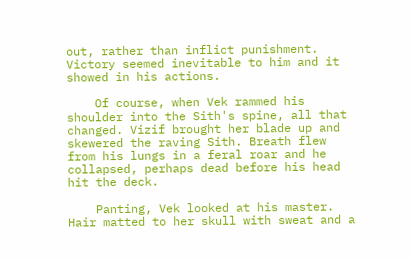out, rather than inflict punishment. Victory seemed inevitable to him and it showed in his actions.

    Of course, when Vek rammed his shoulder into the Sith's spine, all that changed. Vizif brought her blade up and skewered the raving Sith. Breath flew from his lungs in a feral roar and he collapsed, perhaps dead before his head hit the deck.

    Panting, Vek looked at his master. Hair matted to her skull with sweat and a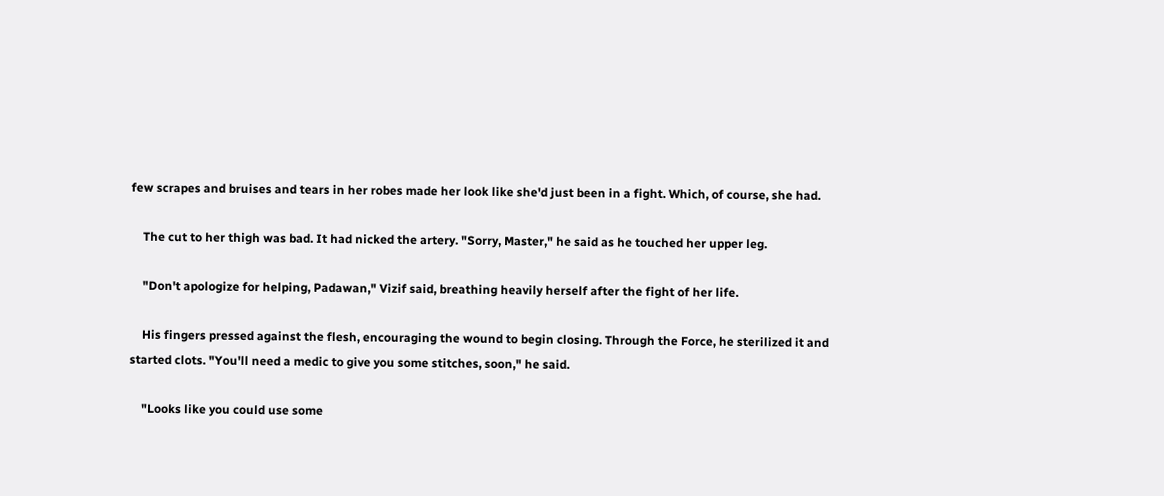few scrapes and bruises and tears in her robes made her look like she'd just been in a fight. Which, of course, she had.

    The cut to her thigh was bad. It had nicked the artery. "Sorry, Master," he said as he touched her upper leg.

    "Don't apologize for helping, Padawan," Vizif said, breathing heavily herself after the fight of her life.

    His fingers pressed against the flesh, encouraging the wound to begin closing. Through the Force, he sterilized it and started clots. "You'll need a medic to give you some stitches, soon," he said.

    "Looks like you could use some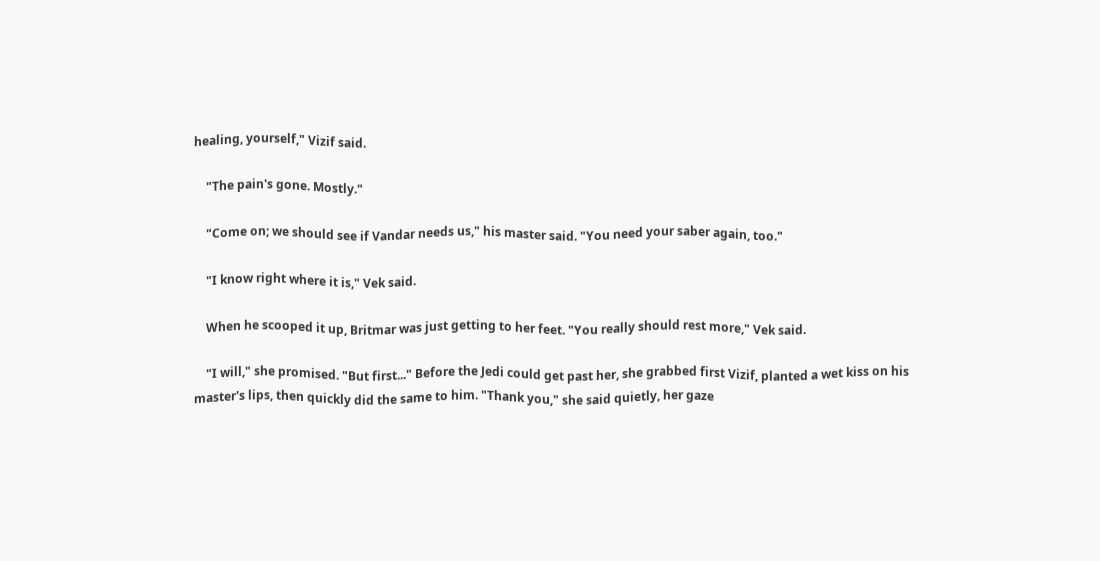healing, yourself," Vizif said.

    "The pain's gone. Mostly."

    "Come on; we should see if Vandar needs us," his master said. "You need your saber again, too."

    "I know right where it is," Vek said.

    When he scooped it up, Britmar was just getting to her feet. "You really should rest more," Vek said.

    "I will," she promised. "But first..." Before the Jedi could get past her, she grabbed first Vizif, planted a wet kiss on his master's lips, then quickly did the same to him. "Thank you," she said quietly, her gaze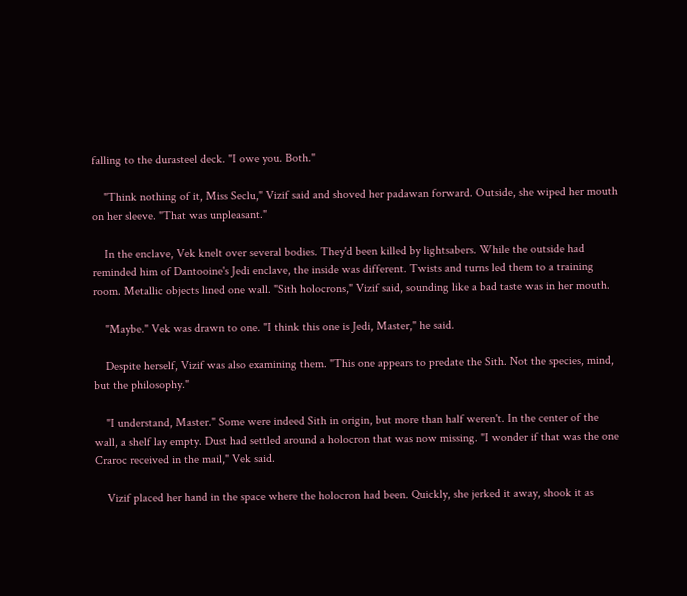falling to the durasteel deck. "I owe you. Both."

    "Think nothing of it, Miss Seclu," Vizif said and shoved her padawan forward. Outside, she wiped her mouth on her sleeve. "That was unpleasant."

    In the enclave, Vek knelt over several bodies. They'd been killed by lightsabers. While the outside had reminded him of Dantooine's Jedi enclave, the inside was different. Twists and turns led them to a training room. Metallic objects lined one wall. "Sith holocrons," Vizif said, sounding like a bad taste was in her mouth.

    "Maybe." Vek was drawn to one. "I think this one is Jedi, Master," he said.

    Despite herself, Vizif was also examining them. "This one appears to predate the Sith. Not the species, mind, but the philosophy."

    "I understand, Master." Some were indeed Sith in origin, but more than half weren't. In the center of the wall, a shelf lay empty. Dust had settled around a holocron that was now missing. "I wonder if that was the one Craroc received in the mail," Vek said.

    Vizif placed her hand in the space where the holocron had been. Quickly, she jerked it away, shook it as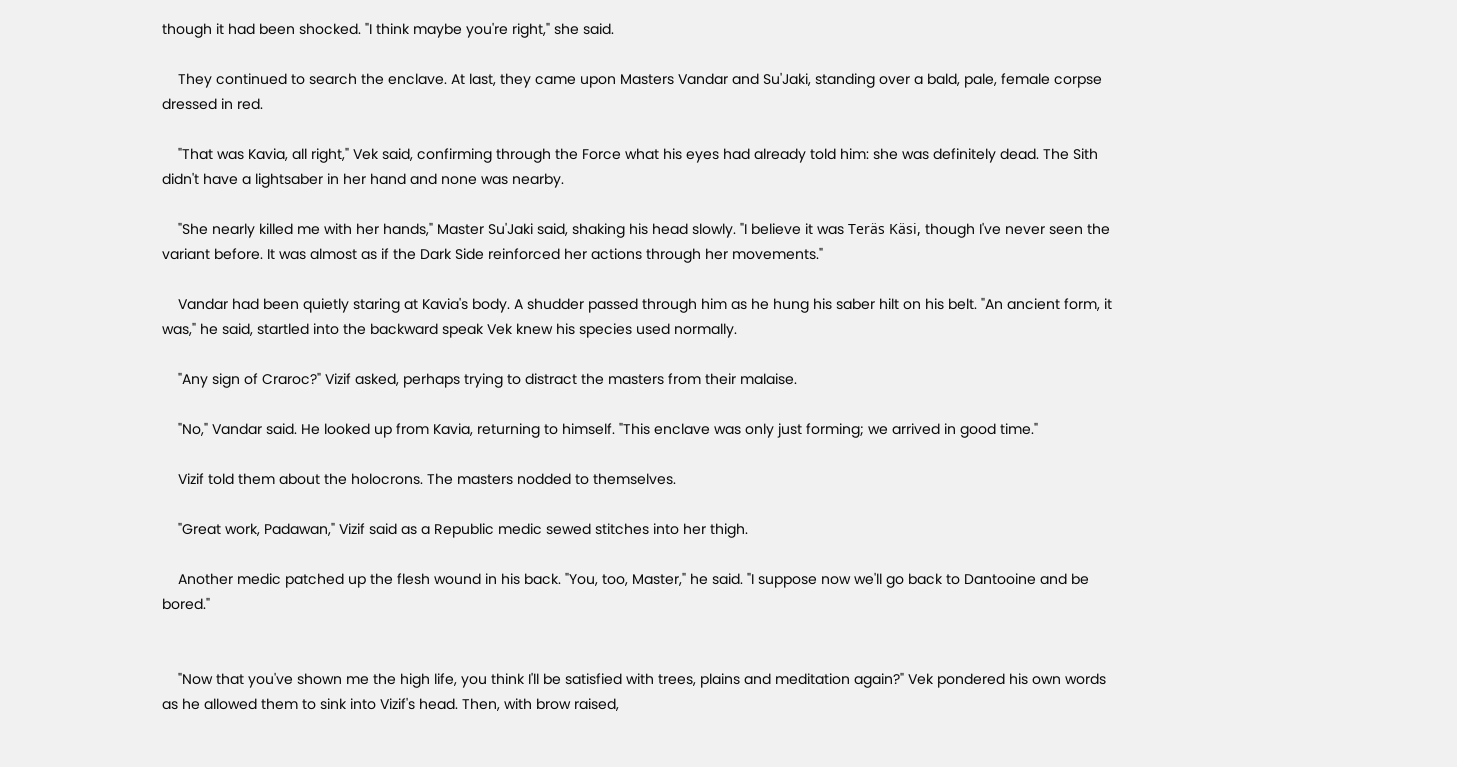though it had been shocked. "I think maybe you're right," she said.

    They continued to search the enclave. At last, they came upon Masters Vandar and Su'Jaki, standing over a bald, pale, female corpse dressed in red.

    "That was Kavia, all right," Vek said, confirming through the Force what his eyes had already told him: she was definitely dead. The Sith didn't have a lightsaber in her hand and none was nearby.

    "She nearly killed me with her hands," Master Su'Jaki said, shaking his head slowly. "I believe it was Teräs Käsi, though I've never seen the variant before. It was almost as if the Dark Side reinforced her actions through her movements."

    Vandar had been quietly staring at Kavia's body. A shudder passed through him as he hung his saber hilt on his belt. "An ancient form, it was," he said, startled into the backward speak Vek knew his species used normally.

    "Any sign of Craroc?" Vizif asked, perhaps trying to distract the masters from their malaise.

    "No," Vandar said. He looked up from Kavia, returning to himself. "This enclave was only just forming; we arrived in good time."

    Vizif told them about the holocrons. The masters nodded to themselves.

    "Great work, Padawan," Vizif said as a Republic medic sewed stitches into her thigh.

    Another medic patched up the flesh wound in his back. "You, too, Master," he said. "I suppose now we'll go back to Dantooine and be bored."


    "Now that you've shown me the high life, you think I'll be satisfied with trees, plains and meditation again?" Vek pondered his own words as he allowed them to sink into Vizif's head. Then, with brow raised,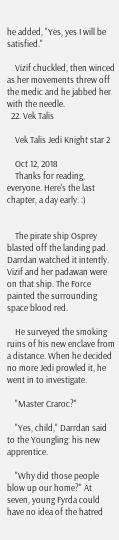he added, "Yes, yes I will be satisfied."

    Vizif chuckled, then winced as her movements threw off the medic and he jabbed her with the needle.
  22. Vek Talis

    Vek Talis Jedi Knight star 2

    Oct 12, 2018
    Thanks for reading, everyone. Here's the last chapter, a day early. :)


    The pirate ship Osprey blasted off the landing pad. Darrdan watched it intently. Vizif and her padawan were on that ship. The Force painted the surrounding space blood red.

    He surveyed the smoking ruins of his new enclave from a distance. When he decided no more Jedi prowled it, he went in to investigate.

    "Master Craroc?"

    "Yes, child," Darrdan said to the Youngling: his new apprentice.

    "Why did those people blow up our home?" At seven, young Fyrda could have no idea of the hatred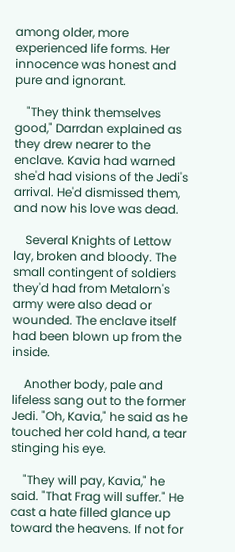among older, more experienced life forms. Her innocence was honest and pure and ignorant.

    "They think themselves good," Darrdan explained as they drew nearer to the enclave. Kavia had warned she'd had visions of the Jedi's arrival. He'd dismissed them, and now his love was dead.

    Several Knights of Lettow lay, broken and bloody. The small contingent of soldiers they'd had from Metalorn's army were also dead or wounded. The enclave itself had been blown up from the inside.

    Another body, pale and lifeless sang out to the former Jedi. "Oh, Kavia," he said as he touched her cold hand, a tear stinging his eye.

    "They will pay, Kavia," he said. "That Frag will suffer." He cast a hate filled glance up toward the heavens. If not for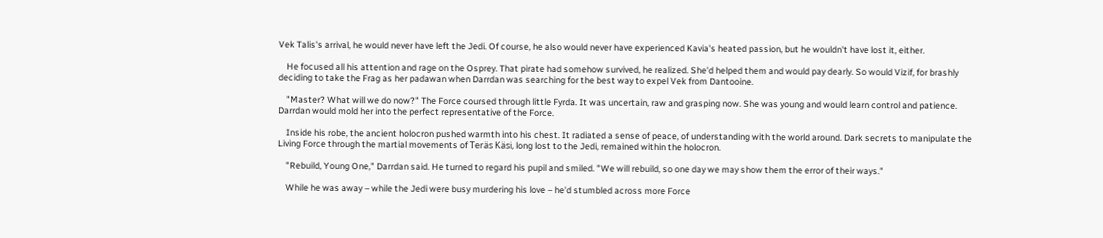Vek Talis's arrival, he would never have left the Jedi. Of course, he also would never have experienced Kavia's heated passion, but he wouldn't have lost it, either.

    He focused all his attention and rage on the Osprey. That pirate had somehow survived, he realized. She'd helped them and would pay dearly. So would Vizif, for brashly deciding to take the Frag as her padawan when Darrdan was searching for the best way to expel Vek from Dantooine.

    "Master? What will we do now?" The Force coursed through little Fyrda. It was uncertain, raw and grasping now. She was young and would learn control and patience. Darrdan would mold her into the perfect representative of the Force.

    Inside his robe, the ancient holocron pushed warmth into his chest. It radiated a sense of peace, of understanding with the world around. Dark secrets to manipulate the Living Force through the martial movements of Teräs Käsi, long lost to the Jedi, remained within the holocron.

    "Rebuild, Young One," Darrdan said. He turned to regard his pupil and smiled. "We will rebuild, so one day we may show them the error of their ways."

    While he was away – while the Jedi were busy murdering his love – he'd stumbled across more Force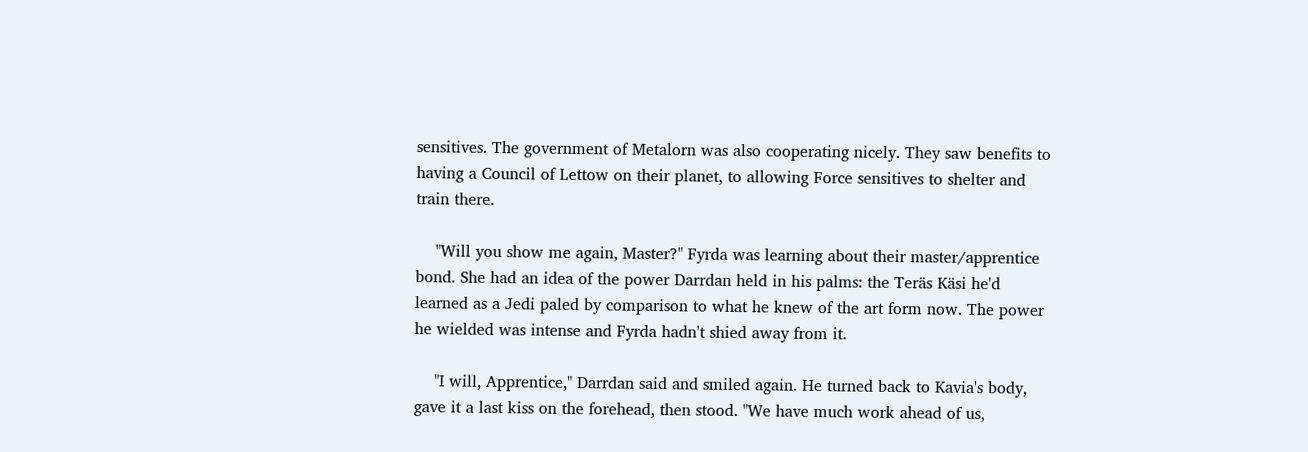sensitives. The government of Metalorn was also cooperating nicely. They saw benefits to having a Council of Lettow on their planet, to allowing Force sensitives to shelter and train there.

    "Will you show me again, Master?" Fyrda was learning about their master/apprentice bond. She had an idea of the power Darrdan held in his palms: the Teräs Käsi he'd learned as a Jedi paled by comparison to what he knew of the art form now. The power he wielded was intense and Fyrda hadn't shied away from it.

    "I will, Apprentice," Darrdan said and smiled again. He turned back to Kavia's body, gave it a last kiss on the forehead, then stood. "We have much work ahead of us,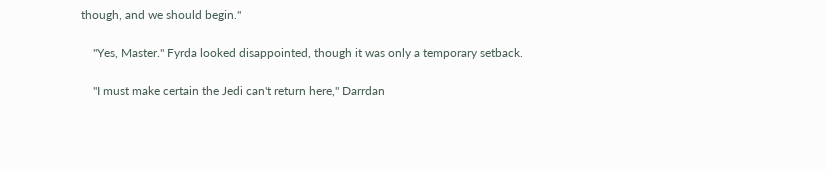though, and we should begin."

    "Yes, Master." Fyrda looked disappointed, though it was only a temporary setback.

    "I must make certain the Jedi can't return here," Darrdan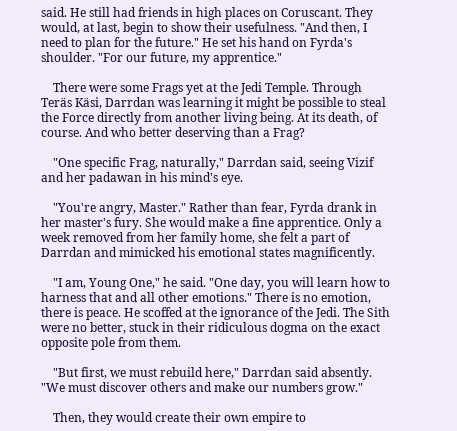said. He still had friends in high places on Coruscant. They would, at last, begin to show their usefulness. "And then, I need to plan for the future." He set his hand on Fyrda's shoulder. "For our future, my apprentice."

    There were some Frags yet at the Jedi Temple. Through Teräs Käsi, Darrdan was learning it might be possible to steal the Force directly from another living being. At its death, of course. And who better deserving than a Frag?

    "One specific Frag, naturally," Darrdan said, seeing Vizif and her padawan in his mind's eye.

    "You're angry, Master." Rather than fear, Fyrda drank in her master's fury. She would make a fine apprentice. Only a week removed from her family home, she felt a part of Darrdan and mimicked his emotional states magnificently.

    "I am, Young One," he said. "One day, you will learn how to harness that and all other emotions." There is no emotion, there is peace. He scoffed at the ignorance of the Jedi. The Sith were no better, stuck in their ridiculous dogma on the exact opposite pole from them.

    "But first, we must rebuild here," Darrdan said absently. "We must discover others and make our numbers grow."

    Then, they would create their own empire to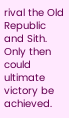rival the Old Republic and Sith. Only then could ultimate victory be achieved.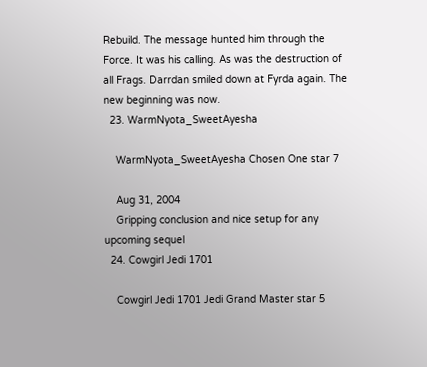Rebuild. The message hunted him through the Force. It was his calling. As was the destruction of all Frags. Darrdan smiled down at Fyrda again. The new beginning was now.
  23. WarmNyota_SweetAyesha

    WarmNyota_SweetAyesha Chosen One star 7

    Aug 31, 2004
    Gripping conclusion and nice setup for any upcoming sequel
  24. Cowgirl Jedi 1701

    Cowgirl Jedi 1701 Jedi Grand Master star 5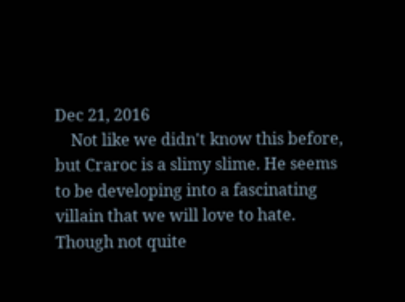Dec 21, 2016
    Not like we didn't know this before, but Craroc is a slimy slime. He seems to be developing into a fascinating villain that we will love to hate. Though not quite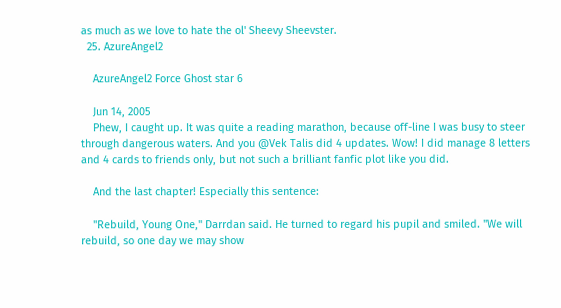as much as we love to hate the ol' Sheevy Sheevster.
  25. AzureAngel2

    AzureAngel2 Force Ghost star 6

    Jun 14, 2005
    Phew, I caught up. It was quite a reading marathon, because off-line I was busy to steer through dangerous waters. And you @Vek Talis did 4 updates. Wow! I did manage 8 letters and 4 cards to friends only, but not such a brilliant fanfic plot like you did.

    And the last chapter! Especially this sentence:

    "Rebuild, Young One," Darrdan said. He turned to regard his pupil and smiled. "We will rebuild, so one day we may show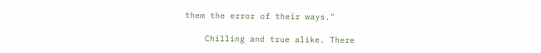them the error of their ways."

    Chilling and true alike. There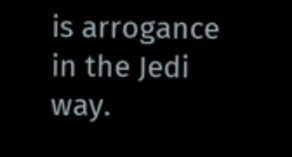is arrogance in the Jedi way.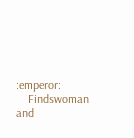:emperor:
    Findswoman and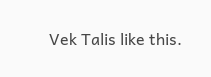Vek Talis like this.